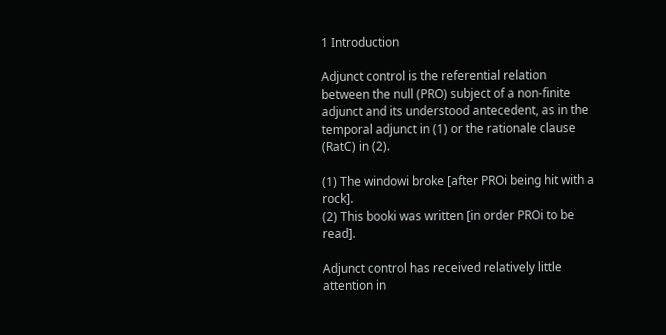1 Introduction

Adjunct control is the referential relation between the null (PRO) subject of a non-finite adjunct and its understood antecedent, as in the temporal adjunct in (1) or the rationale clause (RatC) in (2).

(1) The windowi broke [after PROi being hit with a rock].
(2) This booki was written [in order PROi to be read].

Adjunct control has received relatively little attention in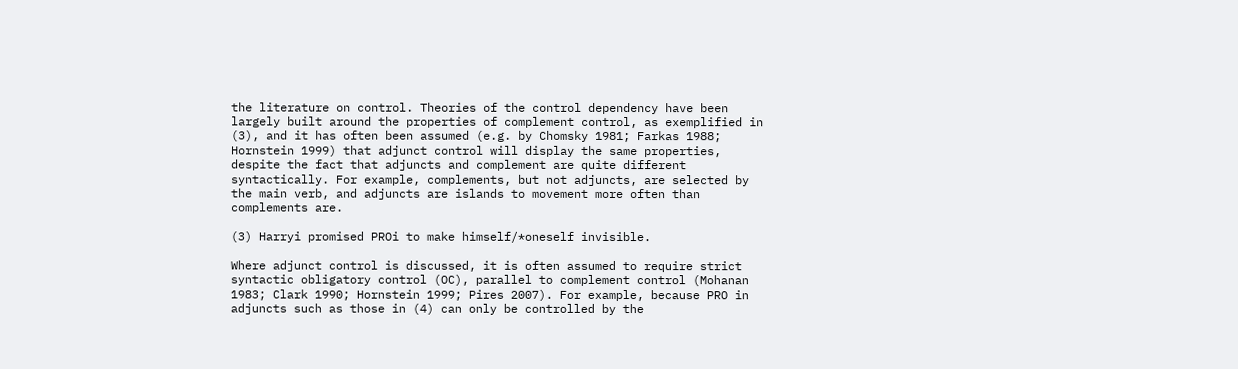the literature on control. Theories of the control dependency have been largely built around the properties of complement control, as exemplified in (3), and it has often been assumed (e.g. by Chomsky 1981; Farkas 1988; Hornstein 1999) that adjunct control will display the same properties, despite the fact that adjuncts and complement are quite different syntactically. For example, complements, but not adjuncts, are selected by the main verb, and adjuncts are islands to movement more often than complements are.

(3) Harryi promised PROi to make himself/*oneself invisible.

Where adjunct control is discussed, it is often assumed to require strict syntactic obligatory control (OC), parallel to complement control (Mohanan 1983; Clark 1990; Hornstein 1999; Pires 2007). For example, because PRO in adjuncts such as those in (4) can only be controlled by the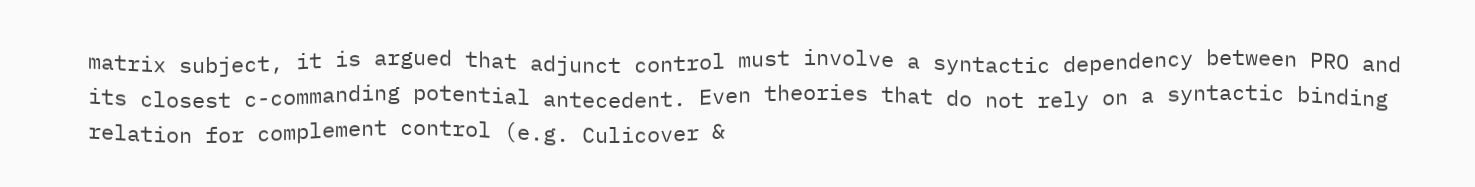matrix subject, it is argued that adjunct control must involve a syntactic dependency between PRO and its closest c-commanding potential antecedent. Even theories that do not rely on a syntactic binding relation for complement control (e.g. Culicover &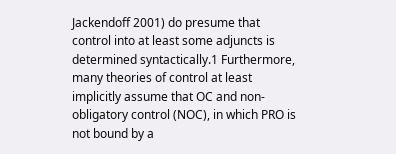Jackendoff 2001) do presume that control into at least some adjuncts is determined syntactically.1 Furthermore, many theories of control at least implicitly assume that OC and non-obligatory control (NOC), in which PRO is not bound by a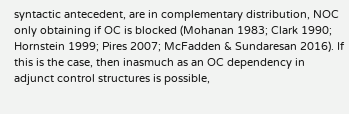syntactic antecedent, are in complementary distribution, NOC only obtaining if OC is blocked (Mohanan 1983; Clark 1990; Hornstein 1999; Pires 2007; McFadden & Sundaresan 2016). If this is the case, then inasmuch as an OC dependency in adjunct control structures is possible,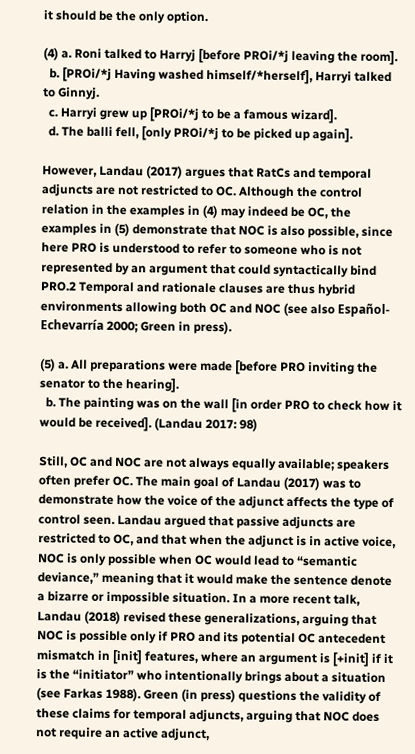it should be the only option.

(4) a. Roni talked to Harryj [before PROi/*j leaving the room].
  b. [PROi/*j Having washed himself/*herself], Harryi talked to Ginnyj.
  c. Harryi grew up [PROi/*j to be a famous wizard].
  d. The balli fell, [only PROi/*j to be picked up again].

However, Landau (2017) argues that RatCs and temporal adjuncts are not restricted to OC. Although the control relation in the examples in (4) may indeed be OC, the examples in (5) demonstrate that NOC is also possible, since here PRO is understood to refer to someone who is not represented by an argument that could syntactically bind PRO.2 Temporal and rationale clauses are thus hybrid environments allowing both OC and NOC (see also Español-Echevarría 2000; Green in press).

(5) a. All preparations were made [before PRO inviting the senator to the hearing].
  b. The painting was on the wall [in order PRO to check how it would be received]. (Landau 2017: 98)

Still, OC and NOC are not always equally available; speakers often prefer OC. The main goal of Landau (2017) was to demonstrate how the voice of the adjunct affects the type of control seen. Landau argued that passive adjuncts are restricted to OC, and that when the adjunct is in active voice, NOC is only possible when OC would lead to “semantic deviance,” meaning that it would make the sentence denote a bizarre or impossible situation. In a more recent talk, Landau (2018) revised these generalizations, arguing that NOC is possible only if PRO and its potential OC antecedent mismatch in [init] features, where an argument is [+init] if it is the “initiator” who intentionally brings about a situation (see Farkas 1988). Green (in press) questions the validity of these claims for temporal adjuncts, arguing that NOC does not require an active adjunct,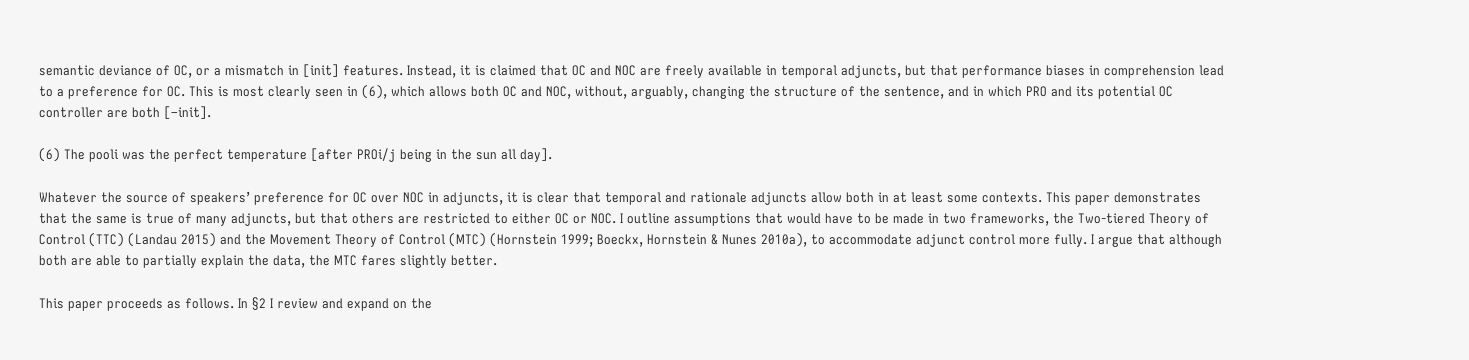semantic deviance of OC, or a mismatch in [init] features. Instead, it is claimed that OC and NOC are freely available in temporal adjuncts, but that performance biases in comprehension lead to a preference for OC. This is most clearly seen in (6), which allows both OC and NOC, without, arguably, changing the structure of the sentence, and in which PRO and its potential OC controller are both [–init].

(6) The pooli was the perfect temperature [after PROi/j being in the sun all day].

Whatever the source of speakers’ preference for OC over NOC in adjuncts, it is clear that temporal and rationale adjuncts allow both in at least some contexts. This paper demonstrates that the same is true of many adjuncts, but that others are restricted to either OC or NOC. I outline assumptions that would have to be made in two frameworks, the Two-tiered Theory of Control (TTC) (Landau 2015) and the Movement Theory of Control (MTC) (Hornstein 1999; Boeckx, Hornstein & Nunes 2010a), to accommodate adjunct control more fully. I argue that although both are able to partially explain the data, the MTC fares slightly better.

This paper proceeds as follows. In §2 I review and expand on the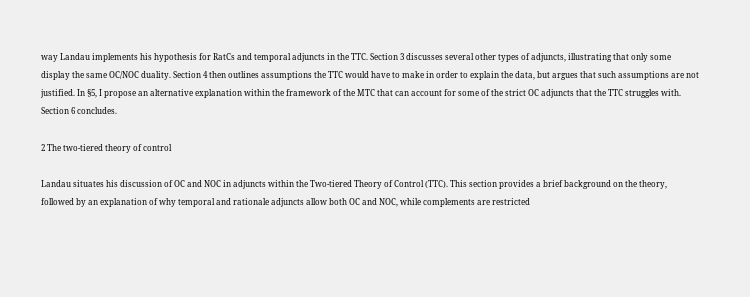way Landau implements his hypothesis for RatCs and temporal adjuncts in the TTC. Section 3 discusses several other types of adjuncts, illustrating that only some display the same OC/NOC duality. Section 4 then outlines assumptions the TTC would have to make in order to explain the data, but argues that such assumptions are not justified. In §5, I propose an alternative explanation within the framework of the MTC that can account for some of the strict OC adjuncts that the TTC struggles with. Section 6 concludes.

2 The two-tiered theory of control

Landau situates his discussion of OC and NOC in adjuncts within the Two-tiered Theory of Control (TTC). This section provides a brief background on the theory, followed by an explanation of why temporal and rationale adjuncts allow both OC and NOC, while complements are restricted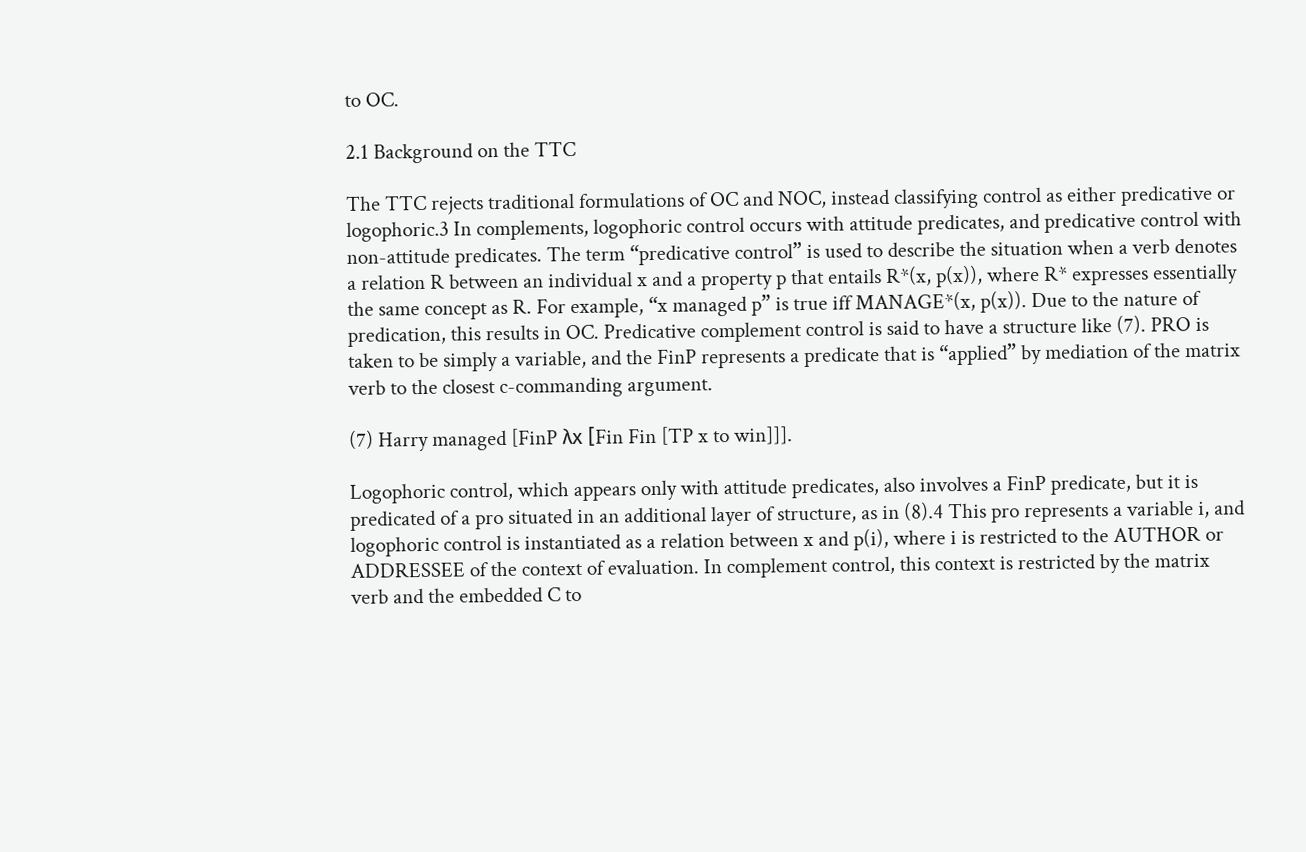to OC.

2.1 Background on the TTC

The TTC rejects traditional formulations of OC and NOC, instead classifying control as either predicative or logophoric.3 In complements, logophoric control occurs with attitude predicates, and predicative control with non-attitude predicates. The term “predicative control” is used to describe the situation when a verb denotes a relation R between an individual x and a property p that entails R*(x, p(x)), where R* expresses essentially the same concept as R. For example, “x managed p” is true iff MANAGE*(x, p(x)). Due to the nature of predication, this results in OC. Predicative complement control is said to have a structure like (7). PRO is taken to be simply a variable, and the FinP represents a predicate that is “applied” by mediation of the matrix verb to the closest c-commanding argument.

(7) Harry managed [FinP λx [Fin Fin [TP x to win]]].

Logophoric control, which appears only with attitude predicates, also involves a FinP predicate, but it is predicated of a pro situated in an additional layer of structure, as in (8).4 This pro represents a variable i, and logophoric control is instantiated as a relation between x and p(i), where i is restricted to the AUTHOR or ADDRESSEE of the context of evaluation. In complement control, this context is restricted by the matrix verb and the embedded C to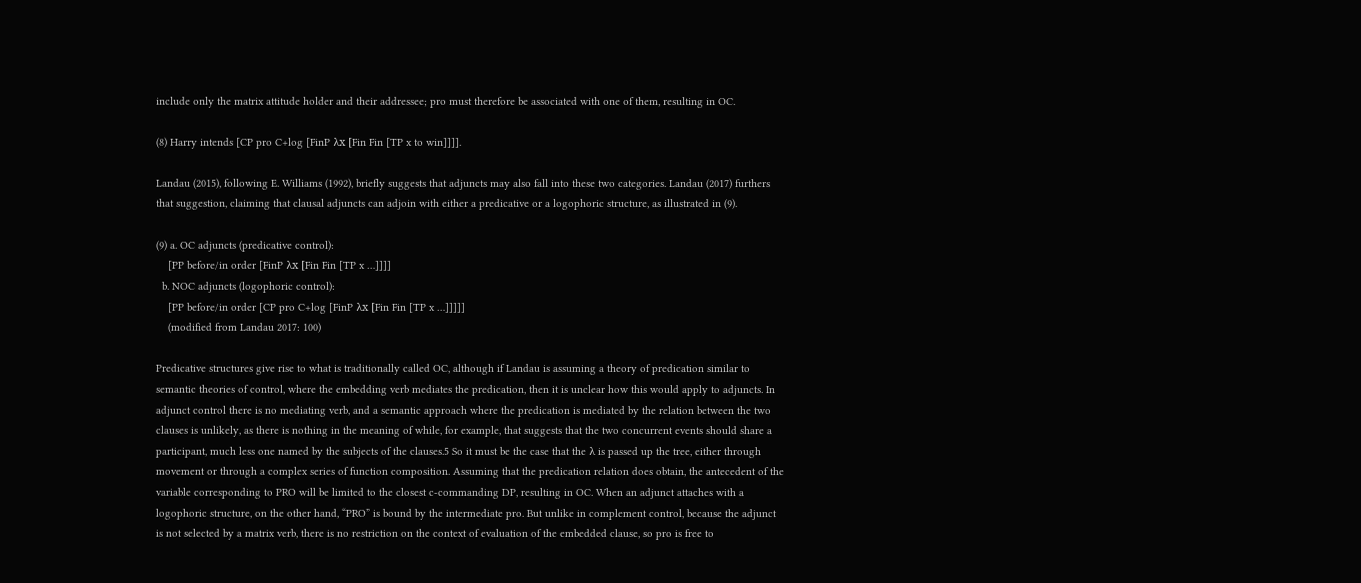include only the matrix attitude holder and their addressee; pro must therefore be associated with one of them, resulting in OC.

(8) Harry intends [CP pro C+log [FinP λx [Fin Fin [TP x to win]]]].

Landau (2015), following E. Williams (1992), briefly suggests that adjuncts may also fall into these two categories. Landau (2017) furthers that suggestion, claiming that clausal adjuncts can adjoin with either a predicative or a logophoric structure, as illustrated in (9).

(9) a. OC adjuncts (predicative control):
    [PP before/in order [FinP λx [Fin Fin [TP x …]]]]
  b. NOC adjuncts (logophoric control):
    [PP before/in order [CP pro C+log [FinP λx [Fin Fin [TP x …]]]]]
    (modified from Landau 2017: 100)

Predicative structures give rise to what is traditionally called OC, although if Landau is assuming a theory of predication similar to semantic theories of control, where the embedding verb mediates the predication, then it is unclear how this would apply to adjuncts. In adjunct control there is no mediating verb, and a semantic approach where the predication is mediated by the relation between the two clauses is unlikely, as there is nothing in the meaning of while, for example, that suggests that the two concurrent events should share a participant, much less one named by the subjects of the clauses.5 So it must be the case that the λ is passed up the tree, either through movement or through a complex series of function composition. Assuming that the predication relation does obtain, the antecedent of the variable corresponding to PRO will be limited to the closest c-commanding DP, resulting in OC. When an adjunct attaches with a logophoric structure, on the other hand, “PRO” is bound by the intermediate pro. But unlike in complement control, because the adjunct is not selected by a matrix verb, there is no restriction on the context of evaluation of the embedded clause, so pro is free to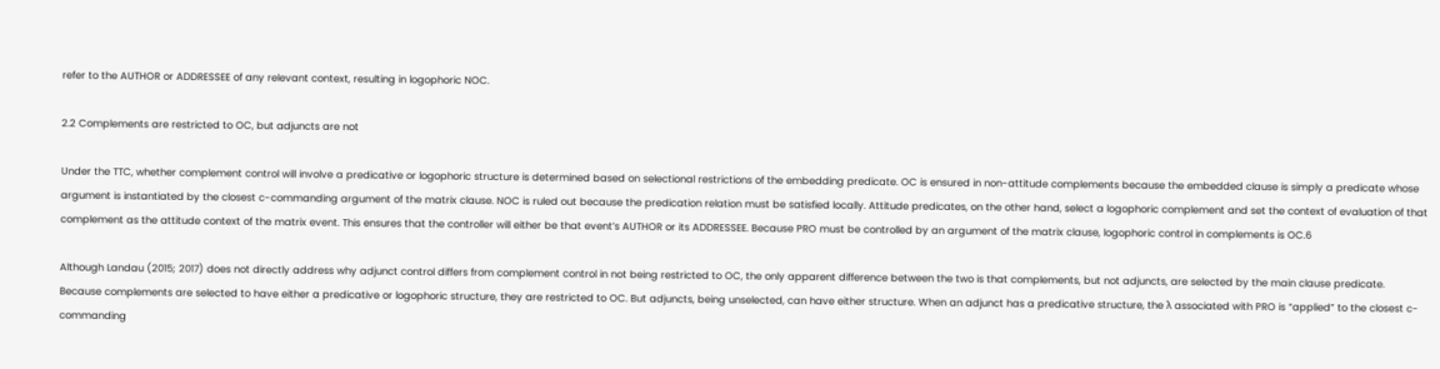refer to the AUTHOR or ADDRESSEE of any relevant context, resulting in logophoric NOC.

2.2 Complements are restricted to OC, but adjuncts are not

Under the TTC, whether complement control will involve a predicative or logophoric structure is determined based on selectional restrictions of the embedding predicate. OC is ensured in non-attitude complements because the embedded clause is simply a predicate whose argument is instantiated by the closest c-commanding argument of the matrix clause. NOC is ruled out because the predication relation must be satisfied locally. Attitude predicates, on the other hand, select a logophoric complement and set the context of evaluation of that complement as the attitude context of the matrix event. This ensures that the controller will either be that event’s AUTHOR or its ADDRESSEE. Because PRO must be controlled by an argument of the matrix clause, logophoric control in complements is OC.6

Although Landau (2015; 2017) does not directly address why adjunct control differs from complement control in not being restricted to OC, the only apparent difference between the two is that complements, but not adjuncts, are selected by the main clause predicate. Because complements are selected to have either a predicative or logophoric structure, they are restricted to OC. But adjuncts, being unselected, can have either structure. When an adjunct has a predicative structure, the λ associated with PRO is “applied” to the closest c-commanding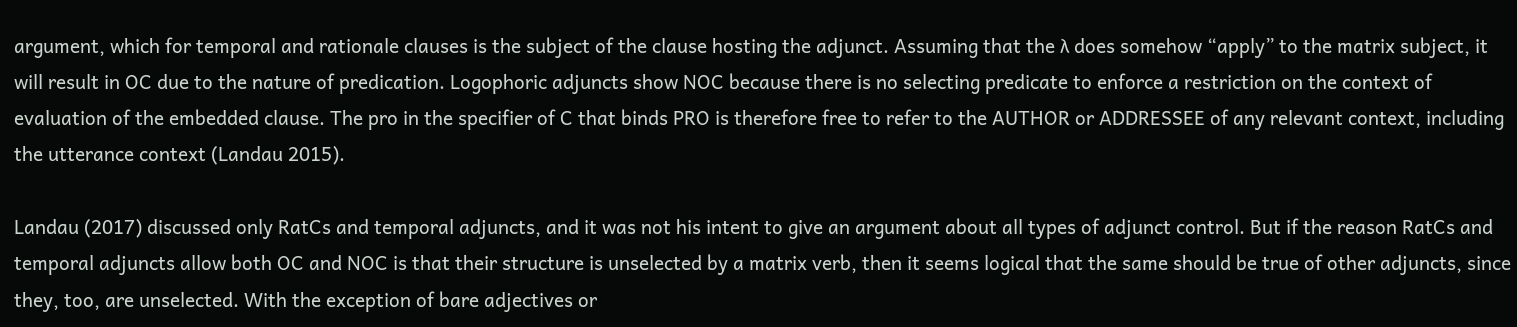argument, which for temporal and rationale clauses is the subject of the clause hosting the adjunct. Assuming that the λ does somehow “apply” to the matrix subject, it will result in OC due to the nature of predication. Logophoric adjuncts show NOC because there is no selecting predicate to enforce a restriction on the context of evaluation of the embedded clause. The pro in the specifier of C that binds PRO is therefore free to refer to the AUTHOR or ADDRESSEE of any relevant context, including the utterance context (Landau 2015).

Landau (2017) discussed only RatCs and temporal adjuncts, and it was not his intent to give an argument about all types of adjunct control. But if the reason RatCs and temporal adjuncts allow both OC and NOC is that their structure is unselected by a matrix verb, then it seems logical that the same should be true of other adjuncts, since they, too, are unselected. With the exception of bare adjectives or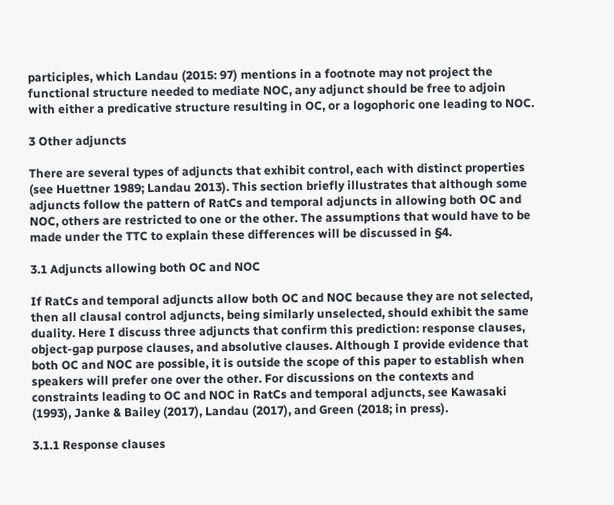participles, which Landau (2015: 97) mentions in a footnote may not project the functional structure needed to mediate NOC, any adjunct should be free to adjoin with either a predicative structure resulting in OC, or a logophoric one leading to NOC.

3 Other adjuncts

There are several types of adjuncts that exhibit control, each with distinct properties (see Huettner 1989; Landau 2013). This section briefly illustrates that although some adjuncts follow the pattern of RatCs and temporal adjuncts in allowing both OC and NOC, others are restricted to one or the other. The assumptions that would have to be made under the TTC to explain these differences will be discussed in §4.

3.1 Adjuncts allowing both OC and NOC

If RatCs and temporal adjuncts allow both OC and NOC because they are not selected, then all clausal control adjuncts, being similarly unselected, should exhibit the same duality. Here I discuss three adjuncts that confirm this prediction: response clauses, object-gap purpose clauses, and absolutive clauses. Although I provide evidence that both OC and NOC are possible, it is outside the scope of this paper to establish when speakers will prefer one over the other. For discussions on the contexts and constraints leading to OC and NOC in RatCs and temporal adjuncts, see Kawasaki (1993), Janke & Bailey (2017), Landau (2017), and Green (2018; in press).

3.1.1 Response clauses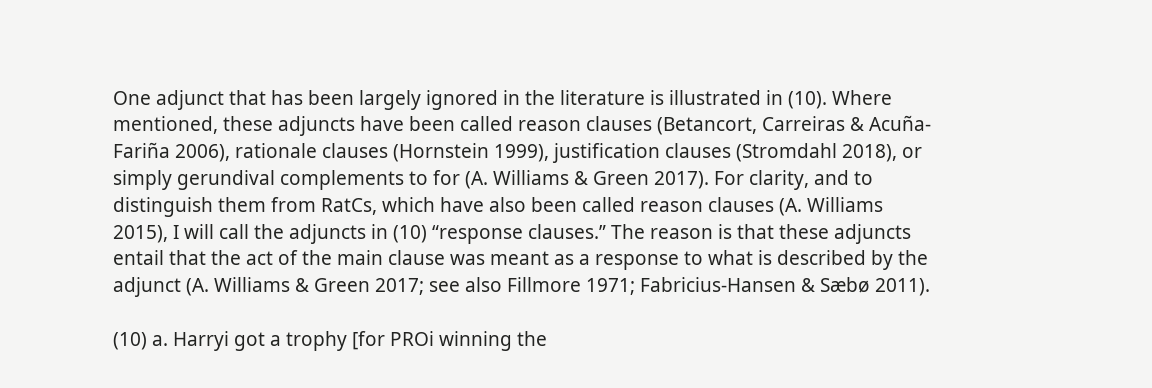One adjunct that has been largely ignored in the literature is illustrated in (10). Where mentioned, these adjuncts have been called reason clauses (Betancort, Carreiras & Acuña-Fariña 2006), rationale clauses (Hornstein 1999), justification clauses (Stromdahl 2018), or simply gerundival complements to for (A. Williams & Green 2017). For clarity, and to distinguish them from RatCs, which have also been called reason clauses (A. Williams 2015), I will call the adjuncts in (10) “response clauses.” The reason is that these adjuncts entail that the act of the main clause was meant as a response to what is described by the adjunct (A. Williams & Green 2017; see also Fillmore 1971; Fabricius-Hansen & Sæbø 2011).

(10) a. Harryi got a trophy [for PROi winning the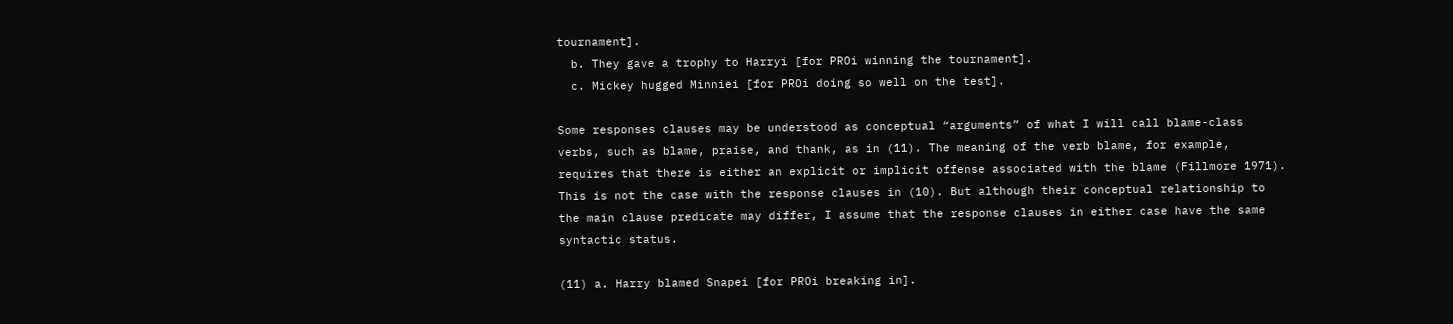tournament].
  b. They gave a trophy to Harryi [for PROi winning the tournament].
  c. Mickey hugged Minniei [for PROi doing so well on the test].

Some responses clauses may be understood as conceptual “arguments” of what I will call blame-class verbs, such as blame, praise, and thank, as in (11). The meaning of the verb blame, for example, requires that there is either an explicit or implicit offense associated with the blame (Fillmore 1971). This is not the case with the response clauses in (10). But although their conceptual relationship to the main clause predicate may differ, I assume that the response clauses in either case have the same syntactic status.

(11) a. Harry blamed Snapei [for PROi breaking in].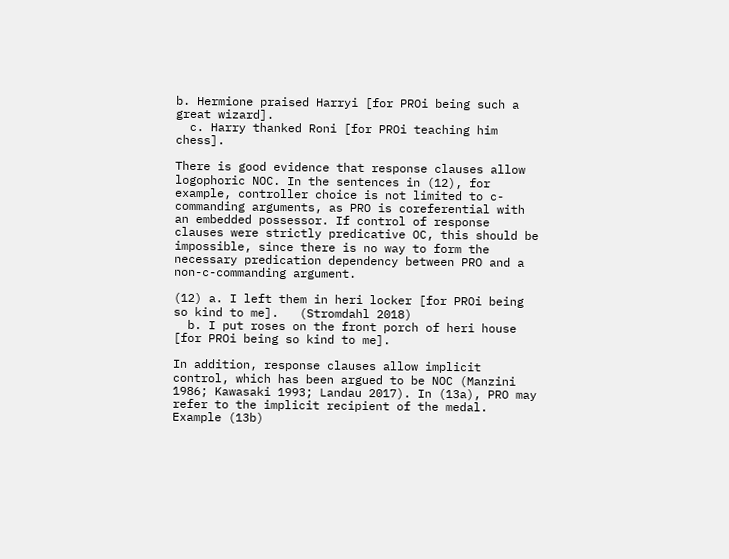b. Hermione praised Harryi [for PROi being such a great wizard].
  c. Harry thanked Roni [for PROi teaching him chess].

There is good evidence that response clauses allow logophoric NOC. In the sentences in (12), for example, controller choice is not limited to c-commanding arguments, as PRO is coreferential with an embedded possessor. If control of response clauses were strictly predicative OC, this should be impossible, since there is no way to form the necessary predication dependency between PRO and a non-c-commanding argument.

(12) a. I left them in heri locker [for PROi being so kind to me].   (Stromdahl 2018)
  b. I put roses on the front porch of heri house [for PROi being so kind to me].

In addition, response clauses allow implicit control, which has been argued to be NOC (Manzini 1986; Kawasaki 1993; Landau 2017). In (13a), PRO may refer to the implicit recipient of the medal. Example (13b)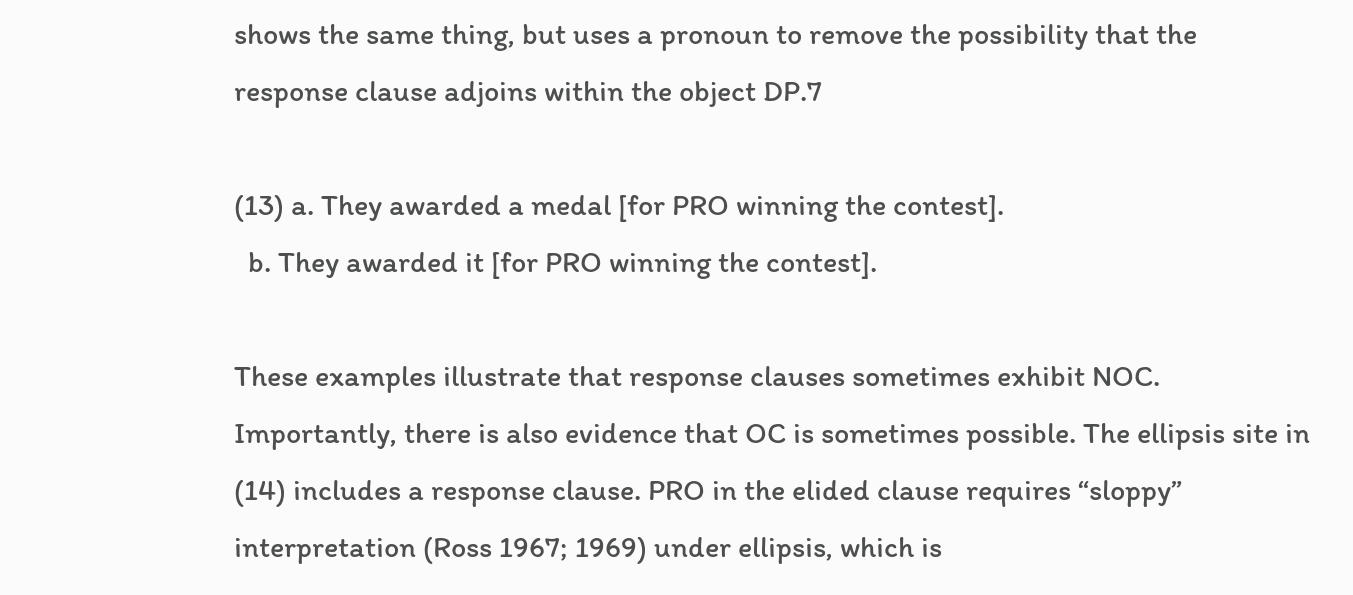shows the same thing, but uses a pronoun to remove the possibility that the response clause adjoins within the object DP.7

(13) a. They awarded a medal [for PRO winning the contest].
  b. They awarded it [for PRO winning the contest].

These examples illustrate that response clauses sometimes exhibit NOC. Importantly, there is also evidence that OC is sometimes possible. The ellipsis site in (14) includes a response clause. PRO in the elided clause requires “sloppy” interpretation (Ross 1967; 1969) under ellipsis, which is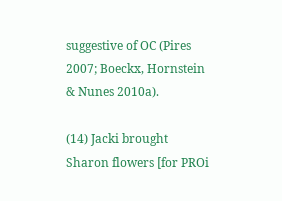suggestive of OC (Pires 2007; Boeckx, Hornstein & Nunes 2010a).

(14) Jacki brought Sharon flowers [for PROi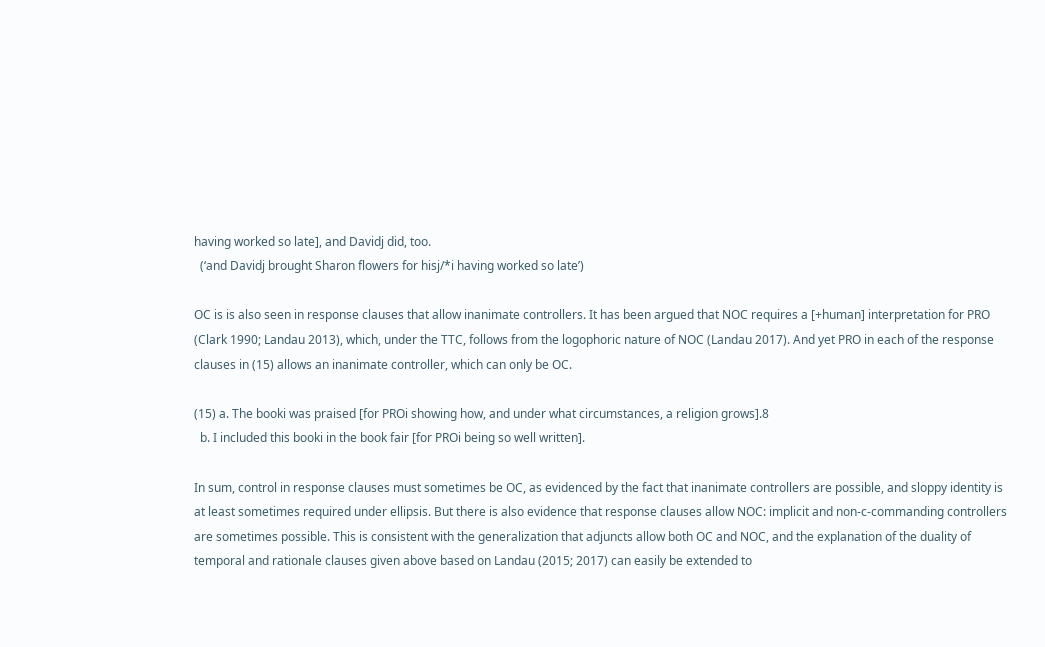having worked so late], and Davidj did, too.
  (‘and Davidj brought Sharon flowers for hisj/*i having worked so late’)

OC is is also seen in response clauses that allow inanimate controllers. It has been argued that NOC requires a [+human] interpretation for PRO (Clark 1990; Landau 2013), which, under the TTC, follows from the logophoric nature of NOC (Landau 2017). And yet PRO in each of the response clauses in (15) allows an inanimate controller, which can only be OC.

(15) a. The booki was praised [for PROi showing how, and under what circumstances, a religion grows].8
  b. I included this booki in the book fair [for PROi being so well written].

In sum, control in response clauses must sometimes be OC, as evidenced by the fact that inanimate controllers are possible, and sloppy identity is at least sometimes required under ellipsis. But there is also evidence that response clauses allow NOC: implicit and non-c-commanding controllers are sometimes possible. This is consistent with the generalization that adjuncts allow both OC and NOC, and the explanation of the duality of temporal and rationale clauses given above based on Landau (2015; 2017) can easily be extended to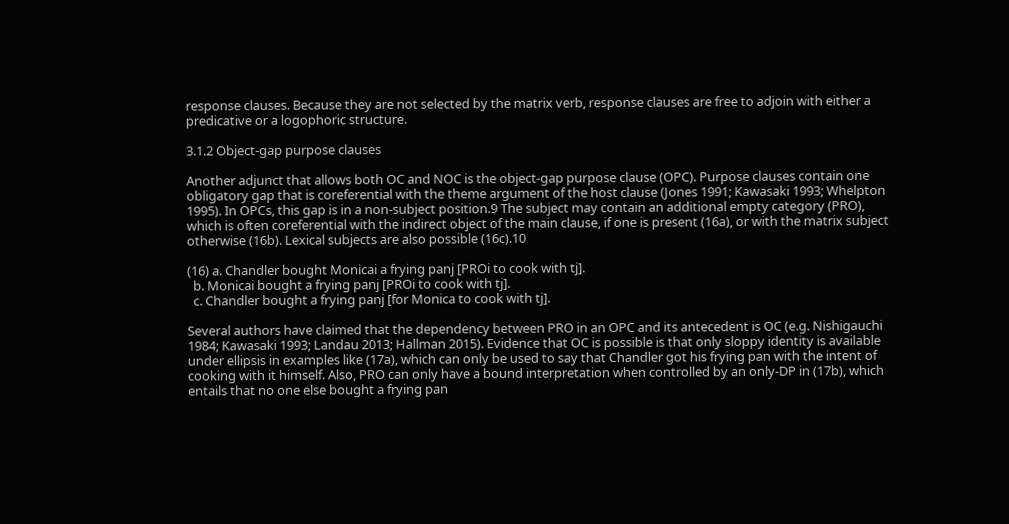response clauses. Because they are not selected by the matrix verb, response clauses are free to adjoin with either a predicative or a logophoric structure.

3.1.2 Object-gap purpose clauses

Another adjunct that allows both OC and NOC is the object-gap purpose clause (OPC). Purpose clauses contain one obligatory gap that is coreferential with the theme argument of the host clause (Jones 1991; Kawasaki 1993; Whelpton 1995). In OPCs, this gap is in a non-subject position.9 The subject may contain an additional empty category (PRO), which is often coreferential with the indirect object of the main clause, if one is present (16a), or with the matrix subject otherwise (16b). Lexical subjects are also possible (16c).10

(16) a. Chandler bought Monicai a frying panj [PROi to cook with tj].
  b. Monicai bought a frying panj [PROi to cook with tj].
  c. Chandler bought a frying panj [for Monica to cook with tj].

Several authors have claimed that the dependency between PRO in an OPC and its antecedent is OC (e.g. Nishigauchi 1984; Kawasaki 1993; Landau 2013; Hallman 2015). Evidence that OC is possible is that only sloppy identity is available under ellipsis in examples like (17a), which can only be used to say that Chandler got his frying pan with the intent of cooking with it himself. Also, PRO can only have a bound interpretation when controlled by an only-DP in (17b), which entails that no one else bought a frying pan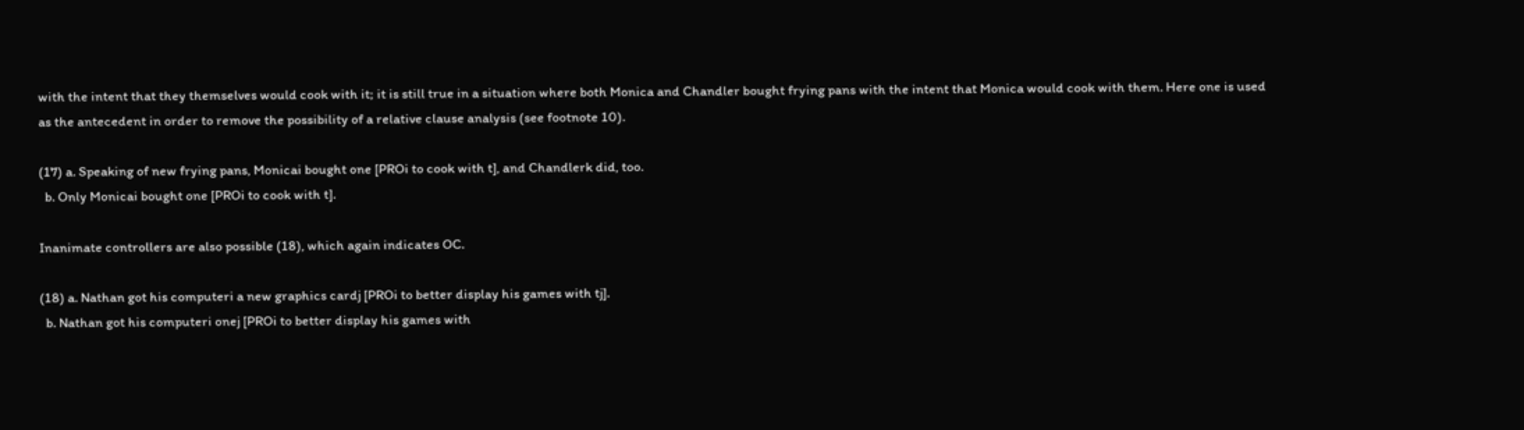with the intent that they themselves would cook with it; it is still true in a situation where both Monica and Chandler bought frying pans with the intent that Monica would cook with them. Here one is used as the antecedent in order to remove the possibility of a relative clause analysis (see footnote 10).

(17) a. Speaking of new frying pans, Monicai bought one [PROi to cook with t], and Chandlerk did, too.
  b. Only Monicai bought one [PROi to cook with t].

Inanimate controllers are also possible (18), which again indicates OC.

(18) a. Nathan got his computeri a new graphics cardj [PROi to better display his games with tj].
  b. Nathan got his computeri onej [PROi to better display his games with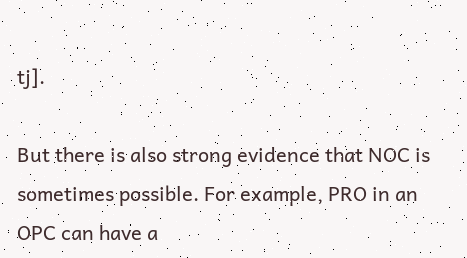tj].

But there is also strong evidence that NOC is sometimes possible. For example, PRO in an OPC can have a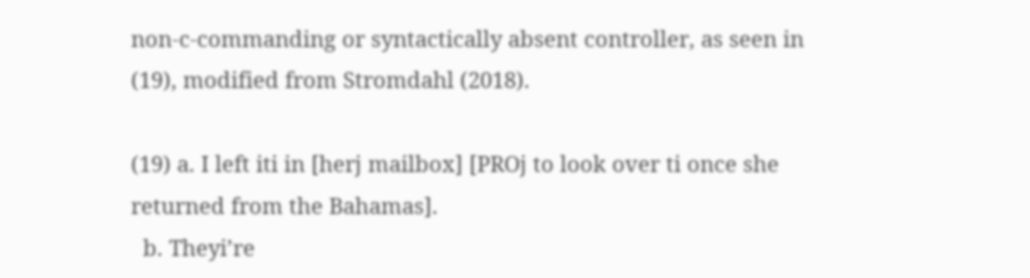non-c-commanding or syntactically absent controller, as seen in (19), modified from Stromdahl (2018).

(19) a. I left iti in [herj mailbox] [PROj to look over ti once she returned from the Bahamas].
  b. Theyi’re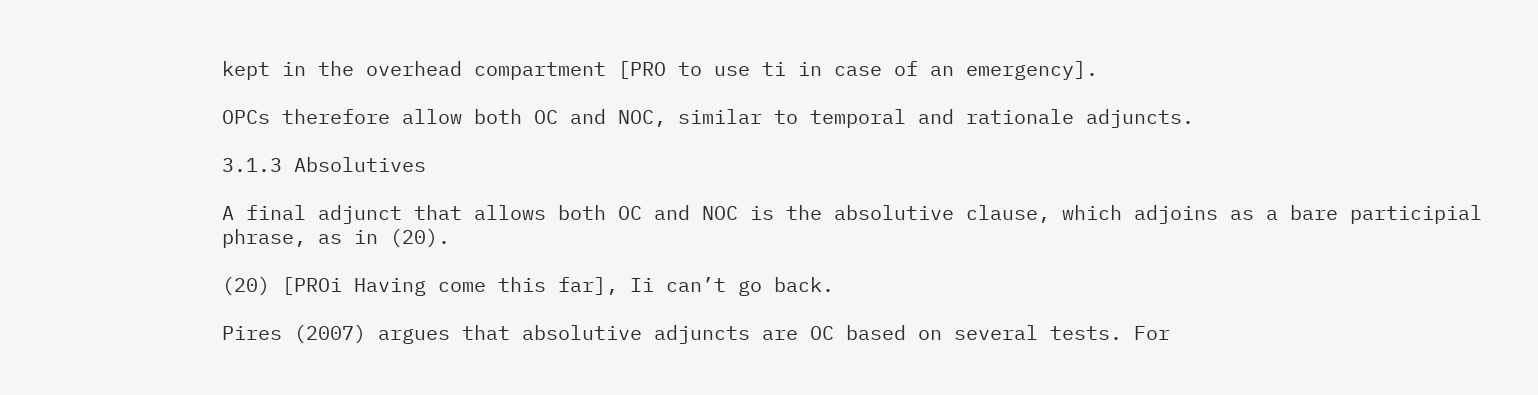kept in the overhead compartment [PRO to use ti in case of an emergency].

OPCs therefore allow both OC and NOC, similar to temporal and rationale adjuncts.

3.1.3 Absolutives

A final adjunct that allows both OC and NOC is the absolutive clause, which adjoins as a bare participial phrase, as in (20).

(20) [PROi Having come this far], Ii can’t go back.

Pires (2007) argues that absolutive adjuncts are OC based on several tests. For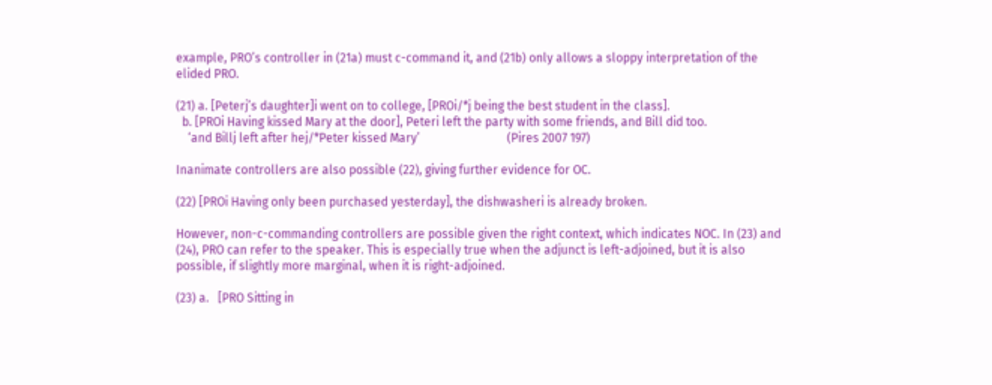example, PRO’s controller in (21a) must c-command it, and (21b) only allows a sloppy interpretation of the elided PRO.

(21) a. [Peterj’s daughter]i went on to college, [PROi/*j being the best student in the class].
  b. [PROi Having kissed Mary at the door], Peteri left the party with some friends, and Bill did too.
    ‘and Billj left after hej/*Peter kissed Mary’                             (Pires 2007 197)

Inanimate controllers are also possible (22), giving further evidence for OC.

(22) [PROi Having only been purchased yesterday], the dishwasheri is already broken.

However, non-c-commanding controllers are possible given the right context, which indicates NOC. In (23) and (24), PRO can refer to the speaker. This is especially true when the adjunct is left-adjoined, but it is also possible, if slightly more marginal, when it is right-adjoined.

(23) a.   [PRO Sitting in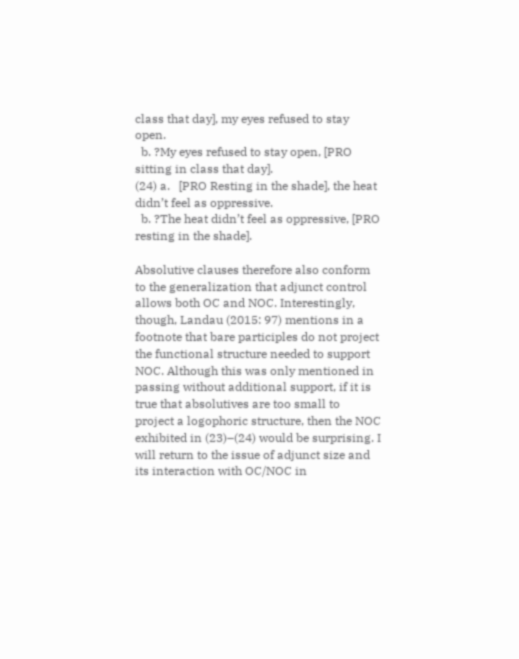class that day], my eyes refused to stay open.
  b. ?My eyes refused to stay open, [PRO sitting in class that day].
(24) a.   [PRO Resting in the shade], the heat didn’t feel as oppressive.
  b. ?The heat didn’t feel as oppressive, [PRO resting in the shade].

Absolutive clauses therefore also conform to the generalization that adjunct control allows both OC and NOC. Interestingly, though, Landau (2015: 97) mentions in a footnote that bare participles do not project the functional structure needed to support NOC. Although this was only mentioned in passing without additional support, if it is true that absolutives are too small to project a logophoric structure, then the NOC exhibited in (23)–(24) would be surprising. I will return to the issue of adjunct size and its interaction with OC/NOC in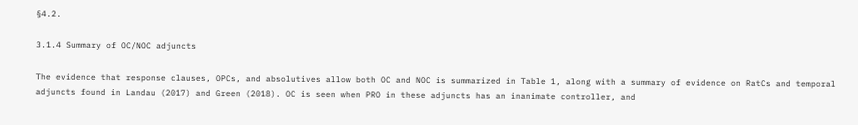§4.2.

3.1.4 Summary of OC/NOC adjuncts

The evidence that response clauses, OPCs, and absolutives allow both OC and NOC is summarized in Table 1, along with a summary of evidence on RatCs and temporal adjuncts found in Landau (2017) and Green (2018). OC is seen when PRO in these adjuncts has an inanimate controller, and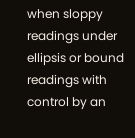when sloppy readings under ellipsis or bound readings with control by an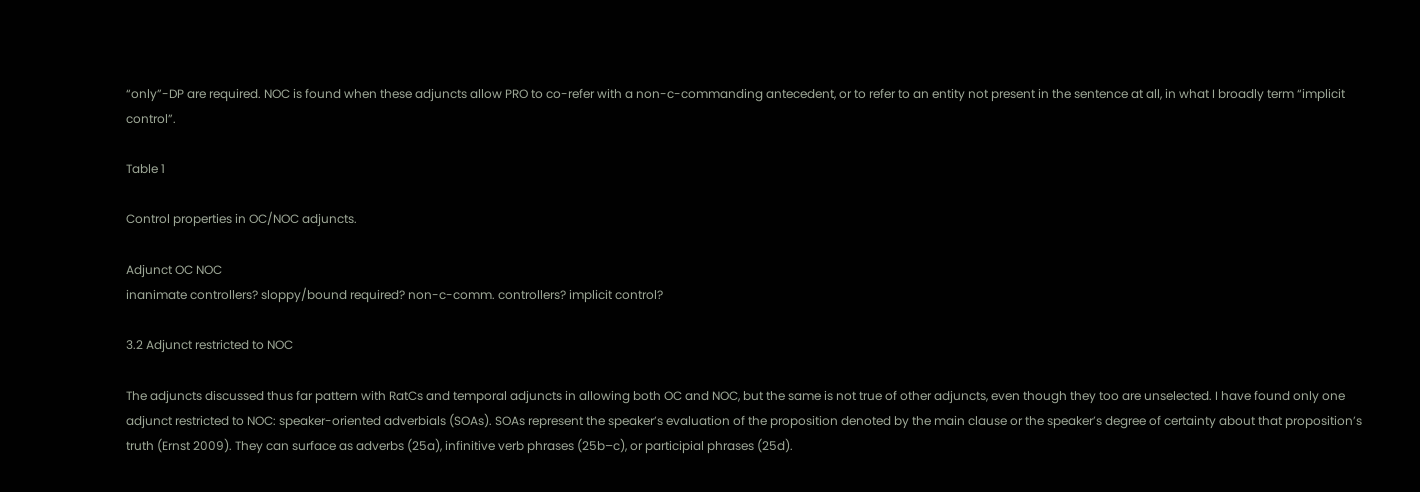“only”-DP are required. NOC is found when these adjuncts allow PRO to co-refer with a non-c-commanding antecedent, or to refer to an entity not present in the sentence at all, in what I broadly term “implicit control”.

Table 1

Control properties in OC/NOC adjuncts.

Adjunct OC NOC
inanimate controllers? sloppy/bound required? non-c-comm. controllers? implicit control?

3.2 Adjunct restricted to NOC

The adjuncts discussed thus far pattern with RatCs and temporal adjuncts in allowing both OC and NOC, but the same is not true of other adjuncts, even though they too are unselected. I have found only one adjunct restricted to NOC: speaker-oriented adverbials (SOAs). SOAs represent the speaker’s evaluation of the proposition denoted by the main clause or the speaker’s degree of certainty about that proposition’s truth (Ernst 2009). They can surface as adverbs (25a), infinitive verb phrases (25b–c), or participial phrases (25d).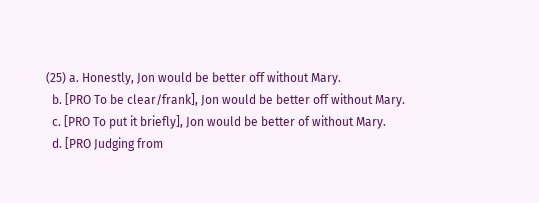(25) a. Honestly, Jon would be better off without Mary.
  b. [PRO To be clear/frank], Jon would be better off without Mary.
  c. [PRO To put it briefly], Jon would be better of without Mary.
  d. [PRO Judging from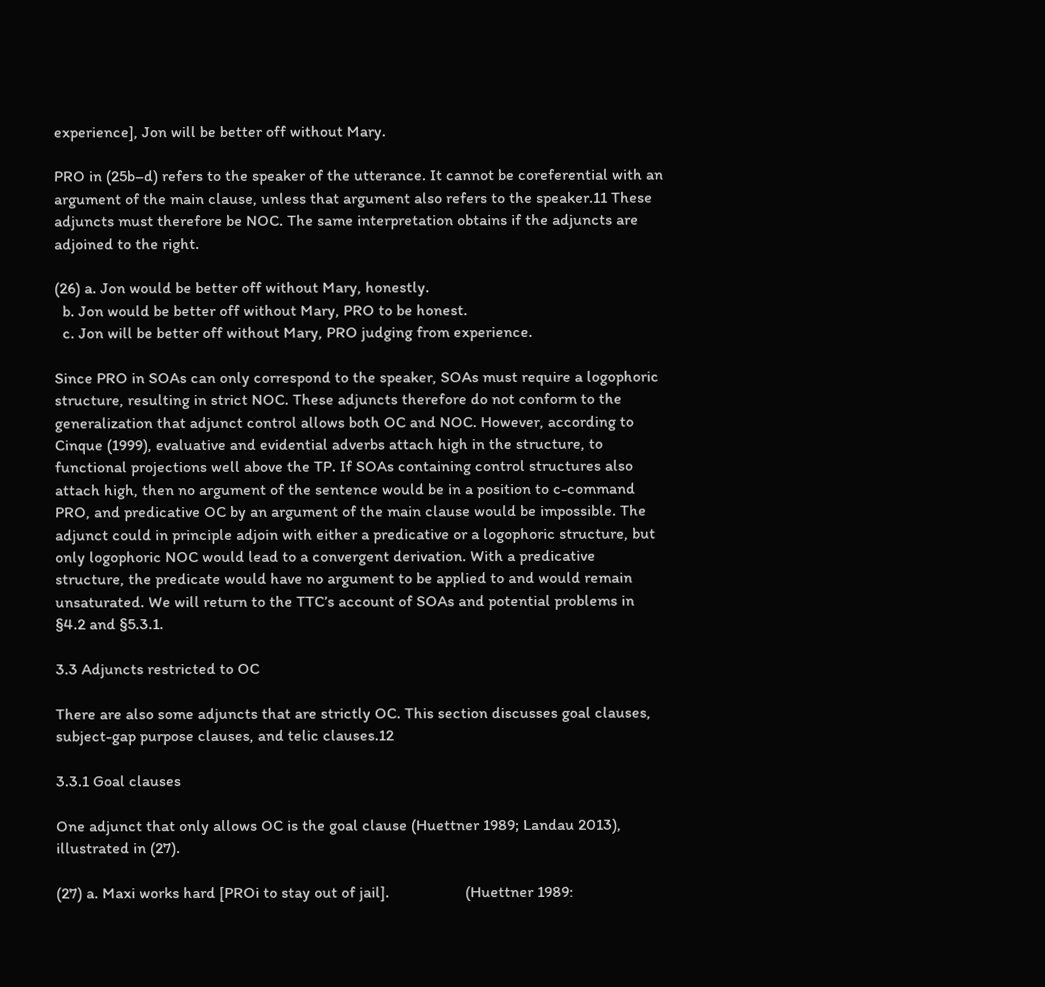experience], Jon will be better off without Mary.

PRO in (25b–d) refers to the speaker of the utterance. It cannot be coreferential with an argument of the main clause, unless that argument also refers to the speaker.11 These adjuncts must therefore be NOC. The same interpretation obtains if the adjuncts are adjoined to the right.

(26) a. Jon would be better off without Mary, honestly.
  b. Jon would be better off without Mary, PRO to be honest.
  c. Jon will be better off without Mary, PRO judging from experience.

Since PRO in SOAs can only correspond to the speaker, SOAs must require a logophoric structure, resulting in strict NOC. These adjuncts therefore do not conform to the generalization that adjunct control allows both OC and NOC. However, according to Cinque (1999), evaluative and evidential adverbs attach high in the structure, to functional projections well above the TP. If SOAs containing control structures also attach high, then no argument of the sentence would be in a position to c-command PRO, and predicative OC by an argument of the main clause would be impossible. The adjunct could in principle adjoin with either a predicative or a logophoric structure, but only logophoric NOC would lead to a convergent derivation. With a predicative structure, the predicate would have no argument to be applied to and would remain unsaturated. We will return to the TTC’s account of SOAs and potential problems in §4.2 and §5.3.1.

3.3 Adjuncts restricted to OC

There are also some adjuncts that are strictly OC. This section discusses goal clauses, subject-gap purpose clauses, and telic clauses.12

3.3.1 Goal clauses

One adjunct that only allows OC is the goal clause (Huettner 1989; Landau 2013), illustrated in (27).

(27) a. Maxi works hard [PROi to stay out of jail].                   (Huettner 1989: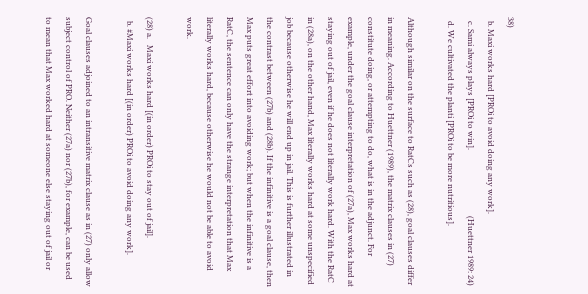38)
  b. Maxi works hard [PROi to avoid doing any work].
  c. Sami always plays [PROi to win].                                 (Huettner 1989: 24)
  d. We cultivated the planti [PROi to be more nutritious].

Although similar on the surface to RatCs such as (28), goal clauses differ in meaning. According to Huettner (1989), the matrix clauses in (27) constitute doing, or attempting to do, what is in the adjunct. For example, under the goal clause interpretation of (27a), Max works hard at staying out of jail, even if he does not literally work hard. With the RatC in (28a), on the other hand, Max literally works hard at some unspecified job because otherwise he will end up in jail. This is further illustrated in the contrast between (27b) and (28b). If the infinitive is a goal clause, then Max puts great effort into avoiding work; but when the infinitive is a RatC, the sentence can only have the strange interpretation that Max literally works hard, because otherwise he would not be able to avoid work.

(28) a.   Maxi works hard [(in order) PROi to stay out of jail].
  b. #Maxi works hard [(in order) PROi to avoid doing any work].

Goal clauses adjoined to an intransitive matrix clause as in (27) only allow subject control of PRO. Neither (27a) nor (27b), for example, can be used to mean that Max worked hard at someone else staying out of jail or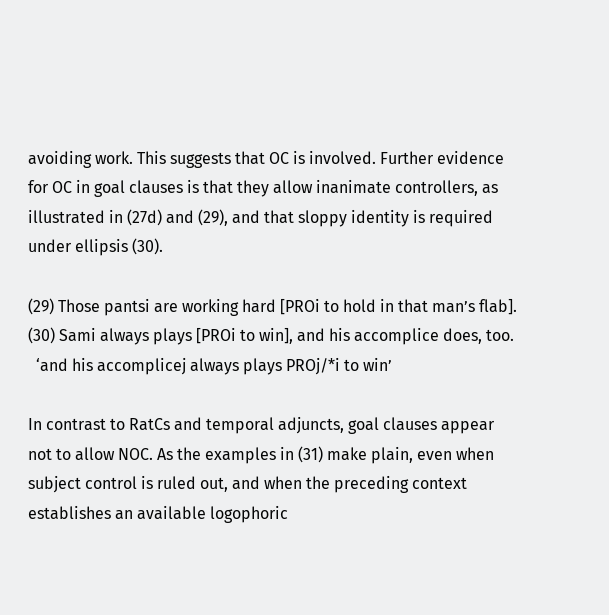avoiding work. This suggests that OC is involved. Further evidence for OC in goal clauses is that they allow inanimate controllers, as illustrated in (27d) and (29), and that sloppy identity is required under ellipsis (30).

(29) Those pantsi are working hard [PROi to hold in that man’s flab].
(30) Sami always plays [PROi to win], and his accomplice does, too.
  ‘and his accomplicej always plays PROj/*i to win’

In contrast to RatCs and temporal adjuncts, goal clauses appear not to allow NOC. As the examples in (31) make plain, even when subject control is ruled out, and when the preceding context establishes an available logophoric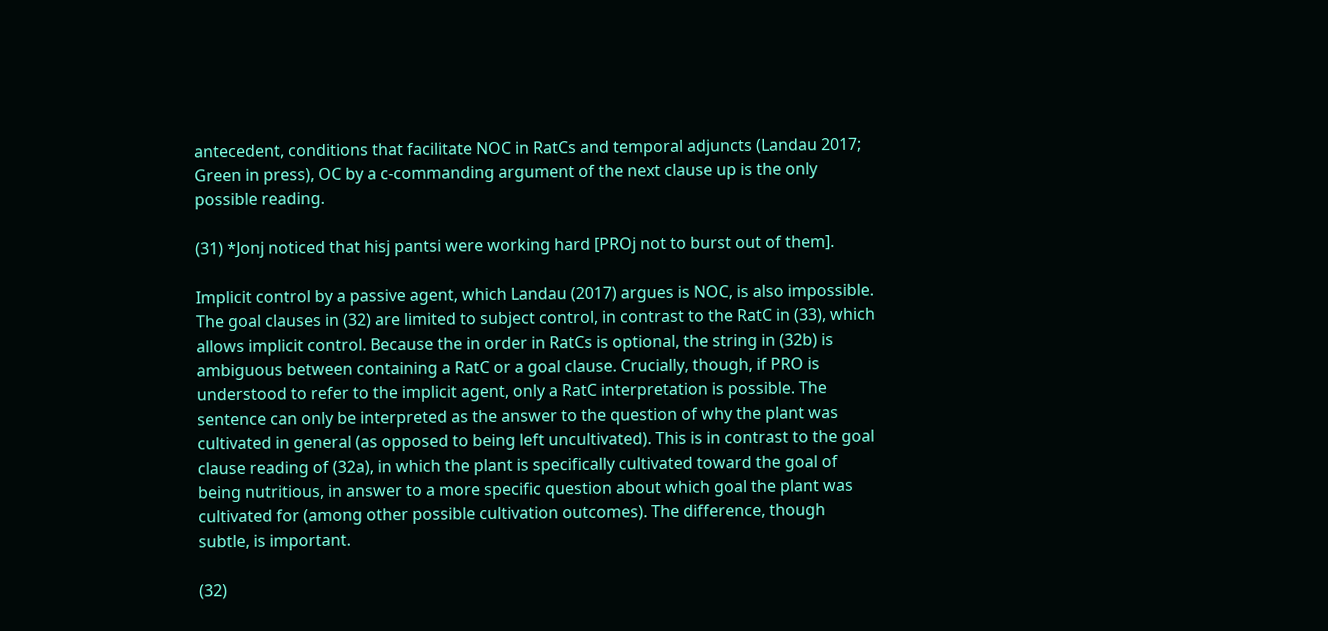antecedent, conditions that facilitate NOC in RatCs and temporal adjuncts (Landau 2017; Green in press), OC by a c-commanding argument of the next clause up is the only possible reading.

(31) *Jonj noticed that hisj pantsi were working hard [PROj not to burst out of them].

Implicit control by a passive agent, which Landau (2017) argues is NOC, is also impossible. The goal clauses in (32) are limited to subject control, in contrast to the RatC in (33), which allows implicit control. Because the in order in RatCs is optional, the string in (32b) is ambiguous between containing a RatC or a goal clause. Crucially, though, if PRO is understood to refer to the implicit agent, only a RatC interpretation is possible. The sentence can only be interpreted as the answer to the question of why the plant was cultivated in general (as opposed to being left uncultivated). This is in contrast to the goal clause reading of (32a), in which the plant is specifically cultivated toward the goal of being nutritious, in answer to a more specific question about which goal the plant was cultivated for (among other possible cultivation outcomes). The difference, though subtle, is important.

(32)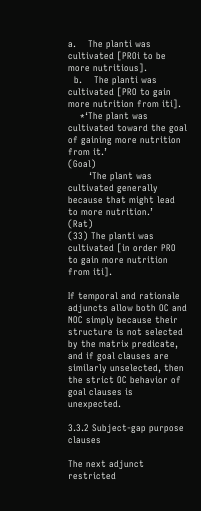a.    The planti was cultivated [PROi to be more nutritious].
  b.    The planti was cultivated [PRO to gain more nutrition from iti].
    *‘The plant was cultivated toward the goal of gaining more nutrition from it.’                       (Goal)
       ‘The plant was cultivated generally because that might lead to more nutrition.’              (Rat)
(33) The planti was cultivated [in order PRO to gain more nutrition from iti].

If temporal and rationale adjuncts allow both OC and NOC simply because their structure is not selected by the matrix predicate, and if goal clauses are similarly unselected, then the strict OC behavior of goal clauses is unexpected.

3.3.2 Subject-gap purpose clauses

The next adjunct restricted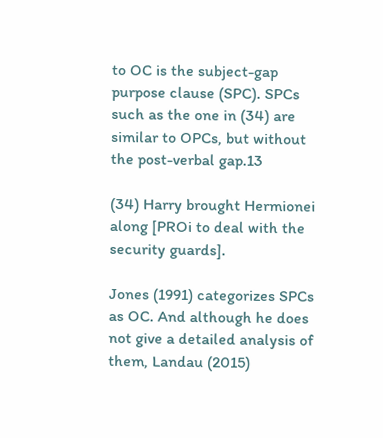to OC is the subject-gap purpose clause (SPC). SPCs such as the one in (34) are similar to OPCs, but without the post-verbal gap.13

(34) Harry brought Hermionei along [PROi to deal with the security guards].

Jones (1991) categorizes SPCs as OC. And although he does not give a detailed analysis of them, Landau (2015)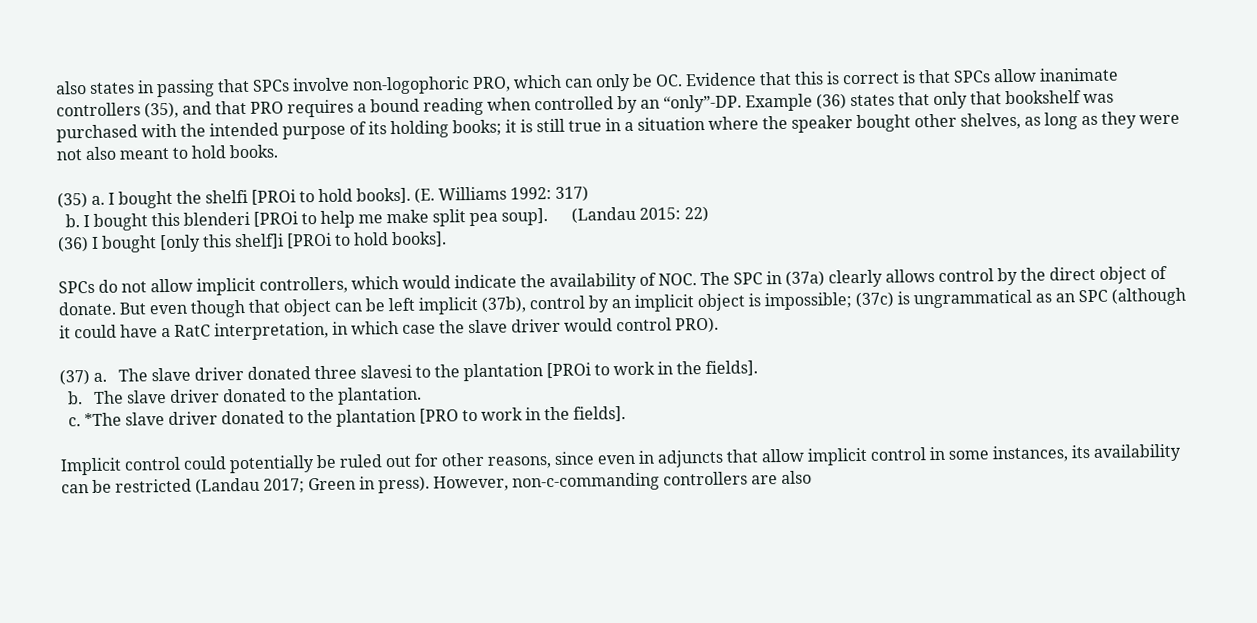also states in passing that SPCs involve non-logophoric PRO, which can only be OC. Evidence that this is correct is that SPCs allow inanimate controllers (35), and that PRO requires a bound reading when controlled by an “only”-DP. Example (36) states that only that bookshelf was purchased with the intended purpose of its holding books; it is still true in a situation where the speaker bought other shelves, as long as they were not also meant to hold books.

(35) a. I bought the shelfi [PROi to hold books]. (E. Williams 1992: 317)
  b. I bought this blenderi [PROi to help me make split pea soup].      (Landau 2015: 22)
(36) I bought [only this shelf]i [PROi to hold books].

SPCs do not allow implicit controllers, which would indicate the availability of NOC. The SPC in (37a) clearly allows control by the direct object of donate. But even though that object can be left implicit (37b), control by an implicit object is impossible; (37c) is ungrammatical as an SPC (although it could have a RatC interpretation, in which case the slave driver would control PRO).

(37) a.   The slave driver donated three slavesi to the plantation [PROi to work in the fields].
  b.   The slave driver donated to the plantation.
  c. *The slave driver donated to the plantation [PRO to work in the fields].

Implicit control could potentially be ruled out for other reasons, since even in adjuncts that allow implicit control in some instances, its availability can be restricted (Landau 2017; Green in press). However, non-c-commanding controllers are also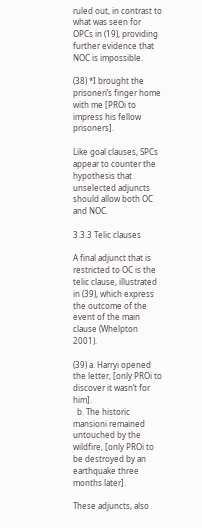ruled out, in contrast to what was seen for OPCs in (19), providing further evidence that NOC is impossible.

(38) *I brought the prisoneri’s finger home with me [PROi to impress his fellow prisoners].

Like goal clauses, SPCs appear to counter the hypothesis that unselected adjuncts should allow both OC and NOC.

3.3.3 Telic clauses

A final adjunct that is restricted to OC is the telic clause, illustrated in (39), which express the outcome of the event of the main clause (Whelpton 2001).

(39) a. Harryi opened the letter, [only PROi to discover it wasn’t for him].
  b. The historic mansioni remained untouched by the wildfire, [only PROi to be destroyed by an earthquake three months later].

These adjuncts, also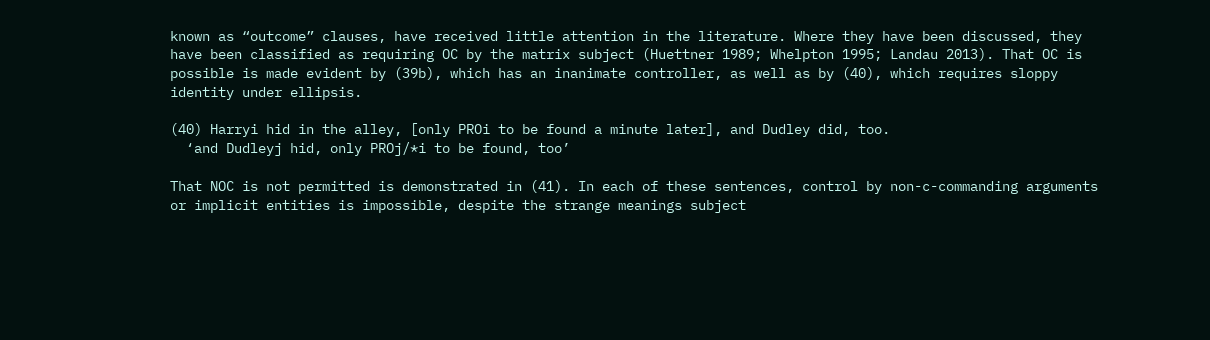known as “outcome” clauses, have received little attention in the literature. Where they have been discussed, they have been classified as requiring OC by the matrix subject (Huettner 1989; Whelpton 1995; Landau 2013). That OC is possible is made evident by (39b), which has an inanimate controller, as well as by (40), which requires sloppy identity under ellipsis.

(40) Harryi hid in the alley, [only PROi to be found a minute later], and Dudley did, too.
  ‘and Dudleyj hid, only PROj/*i to be found, too’

That NOC is not permitted is demonstrated in (41). In each of these sentences, control by non-c-commanding arguments or implicit entities is impossible, despite the strange meanings subject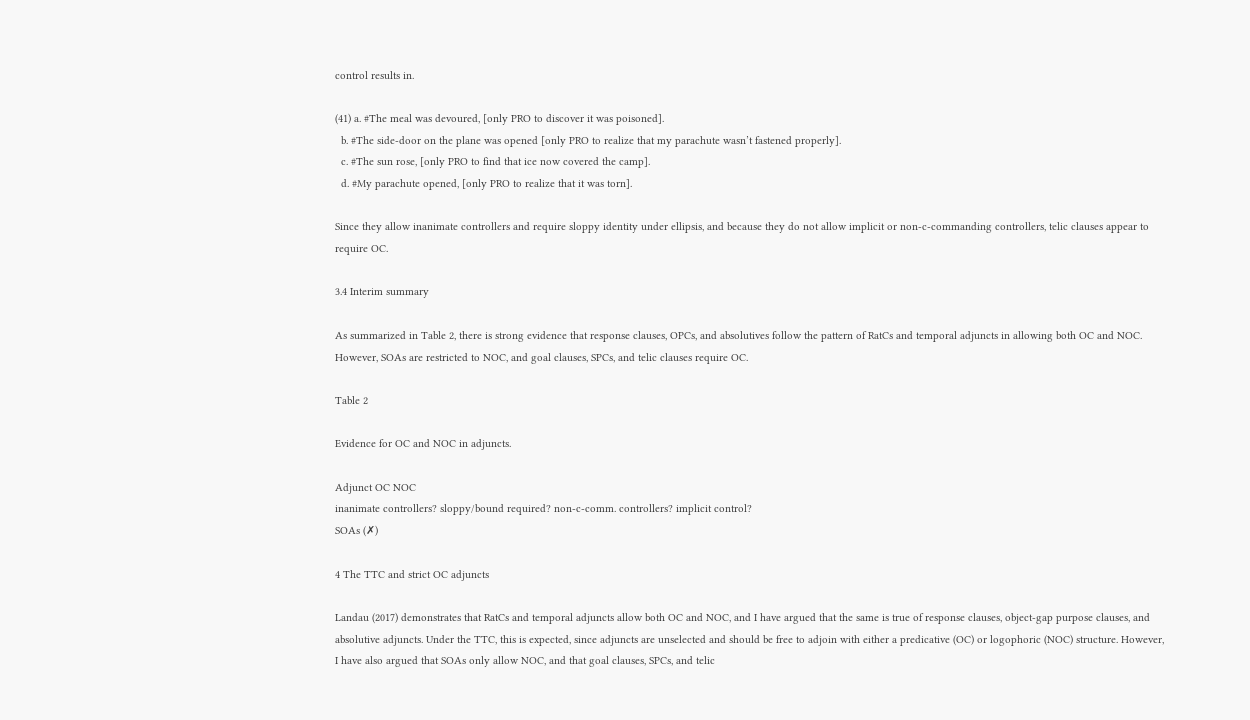control results in.

(41) a. #The meal was devoured, [only PRO to discover it was poisoned].
  b. #The side-door on the plane was opened [only PRO to realize that my parachute wasn’t fastened properly].
  c. #The sun rose, [only PRO to find that ice now covered the camp].
  d. #My parachute opened, [only PRO to realize that it was torn].

Since they allow inanimate controllers and require sloppy identity under ellipsis, and because they do not allow implicit or non-c-commanding controllers, telic clauses appear to require OC.

3.4 Interim summary

As summarized in Table 2, there is strong evidence that response clauses, OPCs, and absolutives follow the pattern of RatCs and temporal adjuncts in allowing both OC and NOC. However, SOAs are restricted to NOC, and goal clauses, SPCs, and telic clauses require OC.

Table 2

Evidence for OC and NOC in adjuncts.

Adjunct OC NOC
inanimate controllers? sloppy/bound required? non-c-comm. controllers? implicit control?
SOAs (✗)

4 The TTC and strict OC adjuncts

Landau (2017) demonstrates that RatCs and temporal adjuncts allow both OC and NOC, and I have argued that the same is true of response clauses, object-gap purpose clauses, and absolutive adjuncts. Under the TTC, this is expected, since adjuncts are unselected and should be free to adjoin with either a predicative (OC) or logophoric (NOC) structure. However, I have also argued that SOAs only allow NOC, and that goal clauses, SPCs, and telic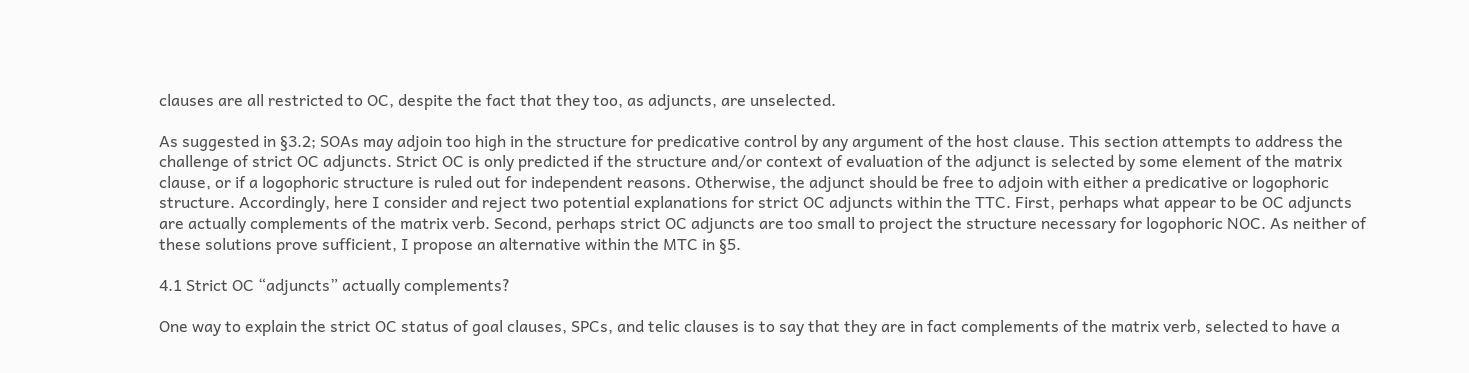clauses are all restricted to OC, despite the fact that they too, as adjuncts, are unselected.

As suggested in §3.2; SOAs may adjoin too high in the structure for predicative control by any argument of the host clause. This section attempts to address the challenge of strict OC adjuncts. Strict OC is only predicted if the structure and/or context of evaluation of the adjunct is selected by some element of the matrix clause, or if a logophoric structure is ruled out for independent reasons. Otherwise, the adjunct should be free to adjoin with either a predicative or logophoric structure. Accordingly, here I consider and reject two potential explanations for strict OC adjuncts within the TTC. First, perhaps what appear to be OC adjuncts are actually complements of the matrix verb. Second, perhaps strict OC adjuncts are too small to project the structure necessary for logophoric NOC. As neither of these solutions prove sufficient, I propose an alternative within the MTC in §5.

4.1 Strict OC “adjuncts” actually complements?

One way to explain the strict OC status of goal clauses, SPCs, and telic clauses is to say that they are in fact complements of the matrix verb, selected to have a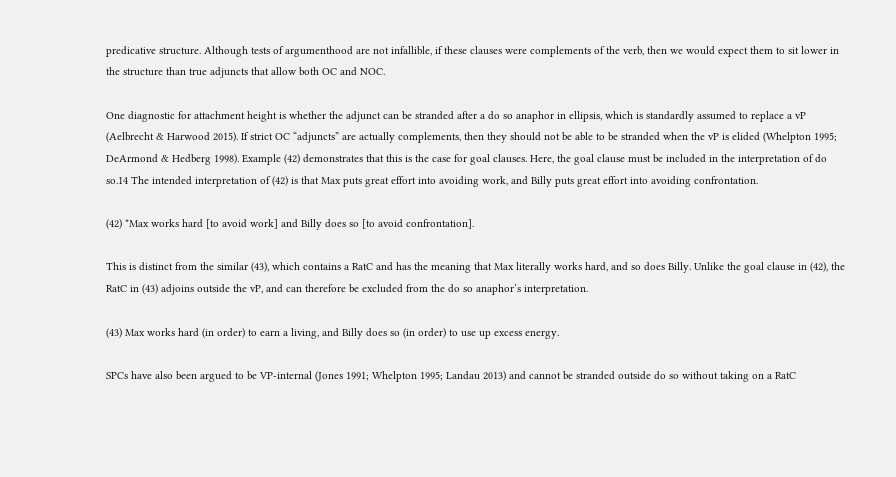predicative structure. Although tests of argumenthood are not infallible, if these clauses were complements of the verb, then we would expect them to sit lower in the structure than true adjuncts that allow both OC and NOC.

One diagnostic for attachment height is whether the adjunct can be stranded after a do so anaphor in ellipsis, which is standardly assumed to replace a vP (Aelbrecht & Harwood 2015). If strict OC “adjuncts” are actually complements, then they should not be able to be stranded when the vP is elided (Whelpton 1995; DeArmond & Hedberg 1998). Example (42) demonstrates that this is the case for goal clauses. Here, the goal clause must be included in the interpretation of do so.14 The intended interpretation of (42) is that Max puts great effort into avoiding work, and Billy puts great effort into avoiding confrontation.

(42) *Max works hard [to avoid work] and Billy does so [to avoid confrontation].

This is distinct from the similar (43), which contains a RatC and has the meaning that Max literally works hard, and so does Billy. Unlike the goal clause in (42), the RatC in (43) adjoins outside the vP, and can therefore be excluded from the do so anaphor’s interpretation.

(43) Max works hard (in order) to earn a living, and Billy does so (in order) to use up excess energy.

SPCs have also been argued to be VP-internal (Jones 1991; Whelpton 1995; Landau 2013) and cannot be stranded outside do so without taking on a RatC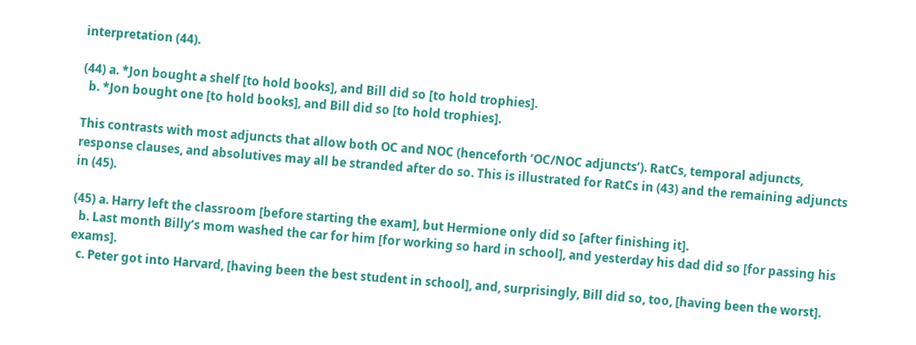interpretation (44).

(44) a. *Jon bought a shelf [to hold books], and Bill did so [to hold trophies].
  b. *Jon bought one [to hold books], and Bill did so [to hold trophies].

This contrasts with most adjuncts that allow both OC and NOC (henceforth ‘OC/NOC adjuncts’). RatCs, temporal adjuncts, response clauses, and absolutives may all be stranded after do so. This is illustrated for RatCs in (43) and the remaining adjuncts in (45).

(45) a. Harry left the classroom [before starting the exam], but Hermione only did so [after finishing it].
  b. Last month Billy’s mom washed the car for him [for working so hard in school], and yesterday his dad did so [for passing his exams].
  c. Peter got into Harvard, [having been the best student in school], and, surprisingly, Bill did so, too, [having been the worst].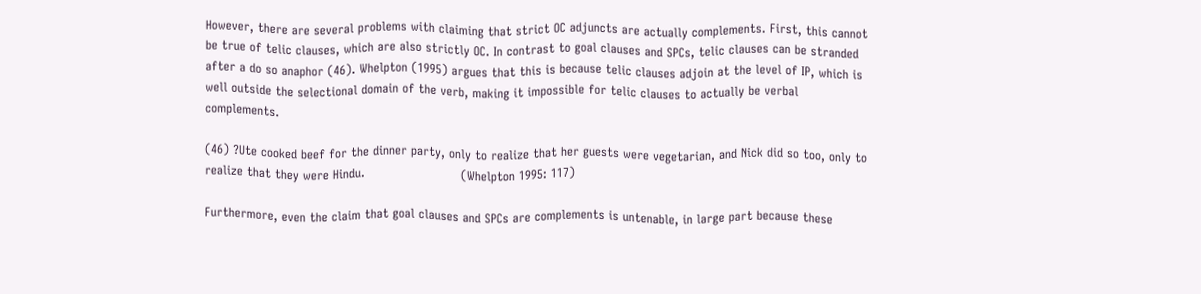However, there are several problems with claiming that strict OC adjuncts are actually complements. First, this cannot be true of telic clauses, which are also strictly OC. In contrast to goal clauses and SPCs, telic clauses can be stranded after a do so anaphor (46). Whelpton (1995) argues that this is because telic clauses adjoin at the level of IP, which is well outside the selectional domain of the verb, making it impossible for telic clauses to actually be verbal complements.

(46) ?Ute cooked beef for the dinner party, only to realize that her guests were vegetarian, and Nick did so too, only to realize that they were Hindu.                        (Whelpton 1995: 117)

Furthermore, even the claim that goal clauses and SPCs are complements is untenable, in large part because these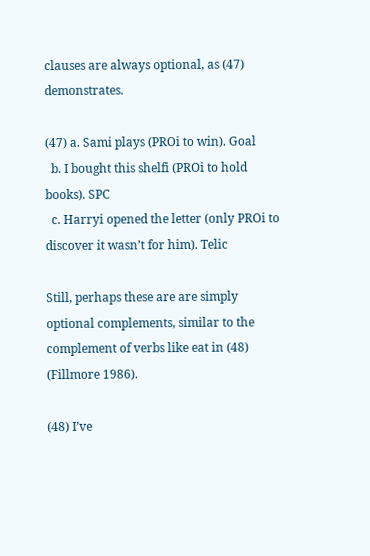clauses are always optional, as (47) demonstrates.

(47) a. Sami plays (PROi to win). Goal
  b. I bought this shelfi (PROi to hold books). SPC
  c. Harryi opened the letter (only PROi to discover it wasn’t for him). Telic

Still, perhaps these are are simply optional complements, similar to the complement of verbs like eat in (48) (Fillmore 1986).

(48) I’ve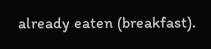already eaten (breakfast).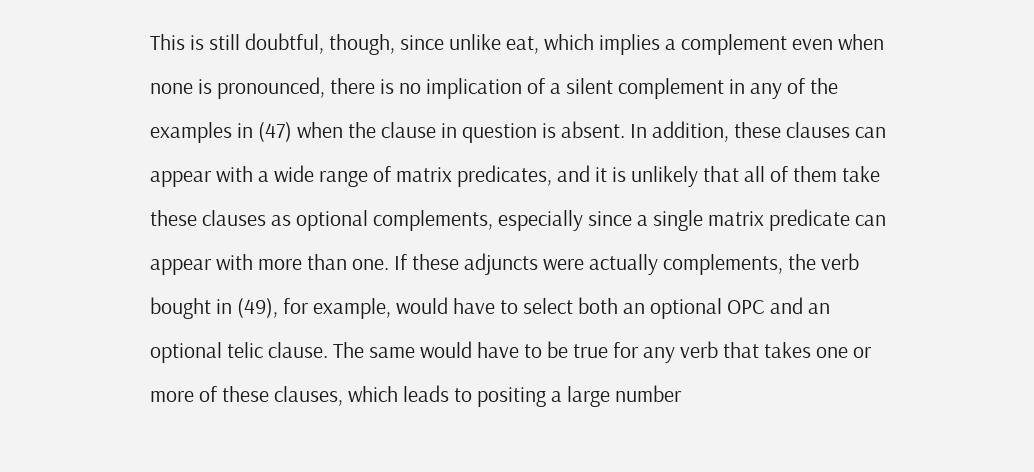This is still doubtful, though, since unlike eat, which implies a complement even when none is pronounced, there is no implication of a silent complement in any of the examples in (47) when the clause in question is absent. In addition, these clauses can appear with a wide range of matrix predicates, and it is unlikely that all of them take these clauses as optional complements, especially since a single matrix predicate can appear with more than one. If these adjuncts were actually complements, the verb bought in (49), for example, would have to select both an optional OPC and an optional telic clause. The same would have to be true for any verb that takes one or more of these clauses, which leads to positing a large number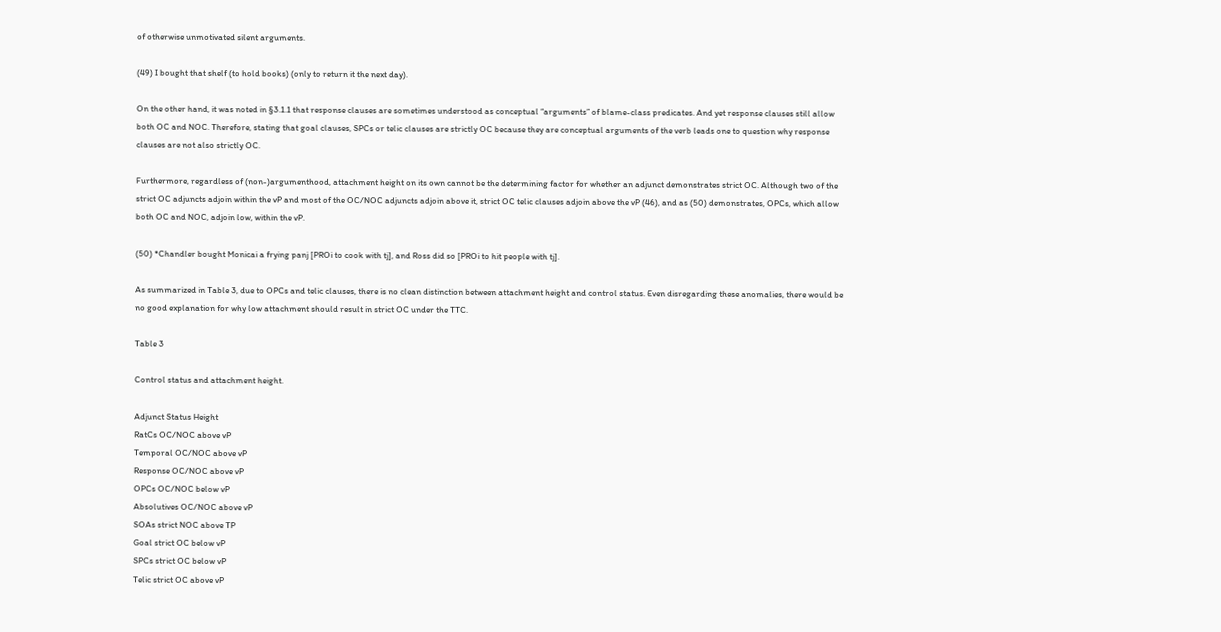of otherwise unmotivated silent arguments.

(49) I bought that shelf (to hold books) (only to return it the next day).

On the other hand, it was noted in §3.1.1 that response clauses are sometimes understood as conceptual “arguments” of blame-class predicates. And yet response clauses still allow both OC and NOC. Therefore, stating that goal clauses, SPCs or telic clauses are strictly OC because they are conceptual arguments of the verb leads one to question why response clauses are not also strictly OC.

Furthermore, regardless of (non-)argumenthood, attachment height on its own cannot be the determining factor for whether an adjunct demonstrates strict OC. Although two of the strict OC adjuncts adjoin within the vP and most of the OC/NOC adjuncts adjoin above it, strict OC telic clauses adjoin above the vP (46), and as (50) demonstrates, OPCs, which allow both OC and NOC, adjoin low, within the vP.

(50) *Chandler bought Monicai a frying panj [PROi to cook with tj], and Ross did so [PROi to hit people with tj].

As summarized in Table 3, due to OPCs and telic clauses, there is no clean distinction between attachment height and control status. Even disregarding these anomalies, there would be no good explanation for why low attachment should result in strict OC under the TTC.

Table 3

Control status and attachment height.

Adjunct Status Height
RatCs OC/NOC above vP
Temporal OC/NOC above vP
Response OC/NOC above vP
OPCs OC/NOC below vP
Absolutives OC/NOC above vP
SOAs strict NOC above TP
Goal strict OC below vP
SPCs strict OC below vP
Telic strict OC above vP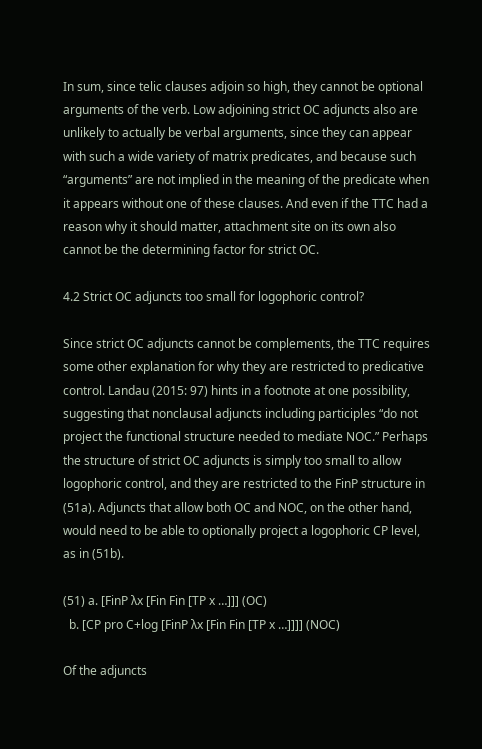In sum, since telic clauses adjoin so high, they cannot be optional arguments of the verb. Low adjoining strict OC adjuncts also are unlikely to actually be verbal arguments, since they can appear with such a wide variety of matrix predicates, and because such “arguments” are not implied in the meaning of the predicate when it appears without one of these clauses. And even if the TTC had a reason why it should matter, attachment site on its own also cannot be the determining factor for strict OC.

4.2 Strict OC adjuncts too small for logophoric control?

Since strict OC adjuncts cannot be complements, the TTC requires some other explanation for why they are restricted to predicative control. Landau (2015: 97) hints in a footnote at one possibility, suggesting that nonclausal adjuncts including participles “do not project the functional structure needed to mediate NOC.” Perhaps the structure of strict OC adjuncts is simply too small to allow logophoric control, and they are restricted to the FinP structure in (51a). Adjuncts that allow both OC and NOC, on the other hand, would need to be able to optionally project a logophoric CP level, as in (51b).

(51) a. [FinP λx [Fin Fin [TP x …]]] (OC)
  b. [CP pro C+log [FinP λx [Fin Fin [TP x …]]]] (NOC)

Of the adjuncts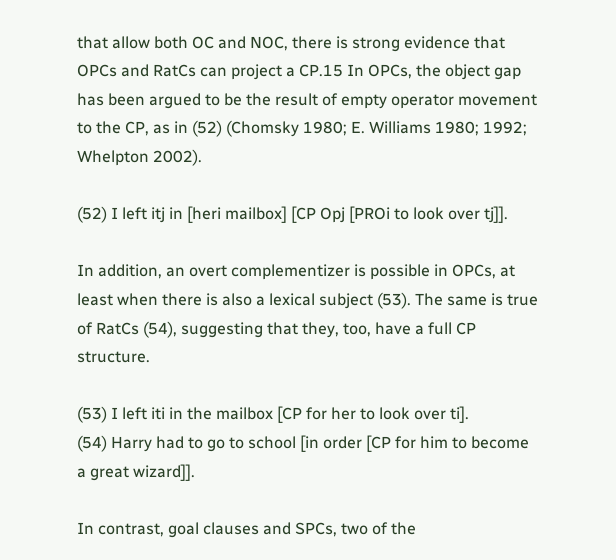that allow both OC and NOC, there is strong evidence that OPCs and RatCs can project a CP.15 In OPCs, the object gap has been argued to be the result of empty operator movement to the CP, as in (52) (Chomsky 1980; E. Williams 1980; 1992; Whelpton 2002).

(52) I left itj in [heri mailbox] [CP Opj [PROi to look over tj]].

In addition, an overt complementizer is possible in OPCs, at least when there is also a lexical subject (53). The same is true of RatCs (54), suggesting that they, too, have a full CP structure.

(53) I left iti in the mailbox [CP for her to look over ti].
(54) Harry had to go to school [in order [CP for him to become a great wizard]].

In contrast, goal clauses and SPCs, two of the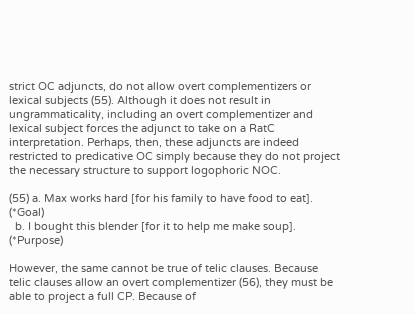strict OC adjuncts, do not allow overt complementizers or lexical subjects (55). Although it does not result in ungrammaticality, including an overt complementizer and lexical subject forces the adjunct to take on a RatC interpretation. Perhaps, then, these adjuncts are indeed restricted to predicative OC simply because they do not project the necessary structure to support logophoric NOC.

(55) a. Max works hard [for his family to have food to eat]. (*Goal)
  b. I bought this blender [for it to help me make soup]. (*Purpose)

However, the same cannot be true of telic clauses. Because telic clauses allow an overt complementizer (56), they must be able to project a full CP. Because of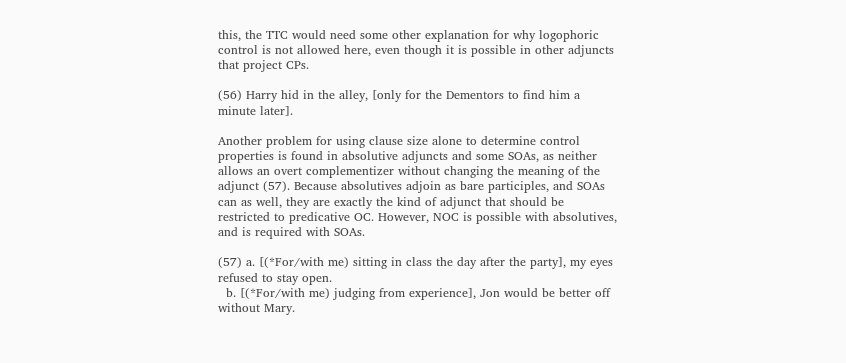this, the TTC would need some other explanation for why logophoric control is not allowed here, even though it is possible in other adjuncts that project CPs.

(56) Harry hid in the alley, [only for the Dementors to find him a minute later].

Another problem for using clause size alone to determine control properties is found in absolutive adjuncts and some SOAs, as neither allows an overt complementizer without changing the meaning of the adjunct (57). Because absolutives adjoin as bare participles, and SOAs can as well, they are exactly the kind of adjunct that should be restricted to predicative OC. However, NOC is possible with absolutives, and is required with SOAs.

(57) a. [(*For/with me) sitting in class the day after the party], my eyes refused to stay open.
  b. [(*For/with me) judging from experience], Jon would be better off without Mary.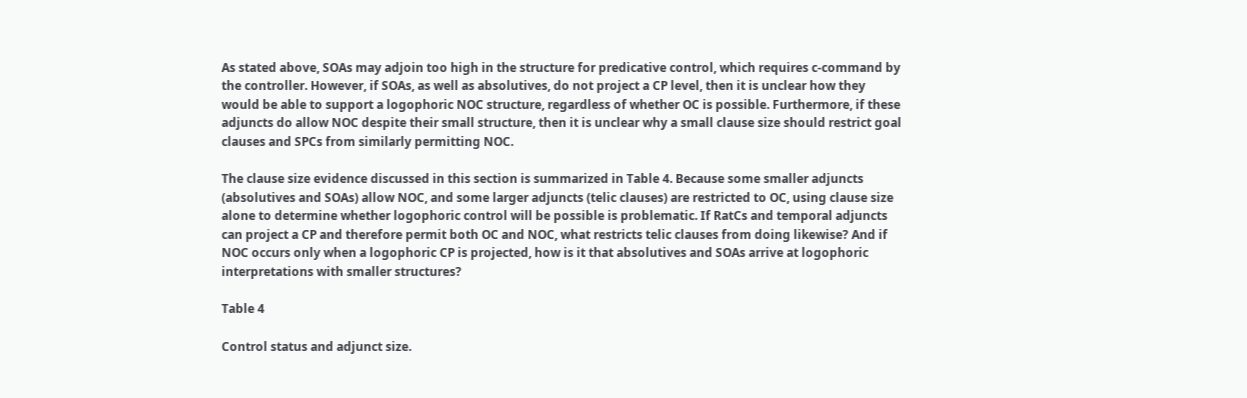As stated above, SOAs may adjoin too high in the structure for predicative control, which requires c-command by the controller. However, if SOAs, as well as absolutives, do not project a CP level, then it is unclear how they would be able to support a logophoric NOC structure, regardless of whether OC is possible. Furthermore, if these adjuncts do allow NOC despite their small structure, then it is unclear why a small clause size should restrict goal clauses and SPCs from similarly permitting NOC.

The clause size evidence discussed in this section is summarized in Table 4. Because some smaller adjuncts (absolutives and SOAs) allow NOC, and some larger adjuncts (telic clauses) are restricted to OC, using clause size alone to determine whether logophoric control will be possible is problematic. If RatCs and temporal adjuncts can project a CP and therefore permit both OC and NOC, what restricts telic clauses from doing likewise? And if NOC occurs only when a logophoric CP is projected, how is it that absolutives and SOAs arrive at logophoric interpretations with smaller structures?

Table 4

Control status and adjunct size.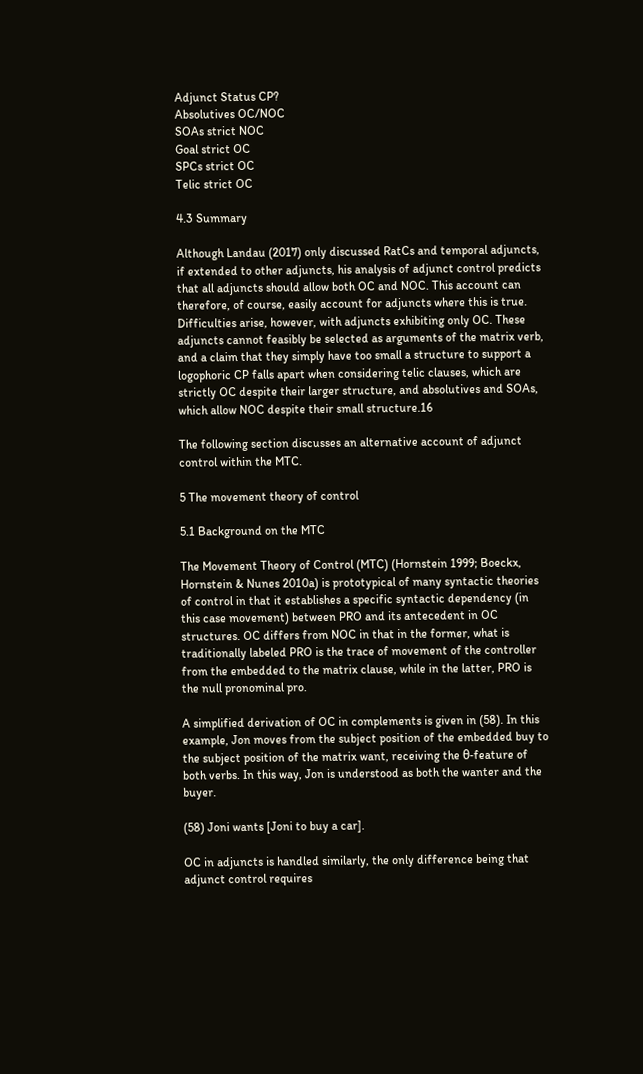Adjunct Status CP?
Absolutives OC/NOC
SOAs strict NOC
Goal strict OC
SPCs strict OC
Telic strict OC

4.3 Summary

Although Landau (2017) only discussed RatCs and temporal adjuncts, if extended to other adjuncts, his analysis of adjunct control predicts that all adjuncts should allow both OC and NOC. This account can therefore, of course, easily account for adjuncts where this is true. Difficulties arise, however, with adjuncts exhibiting only OC. These adjuncts cannot feasibly be selected as arguments of the matrix verb, and a claim that they simply have too small a structure to support a logophoric CP falls apart when considering telic clauses, which are strictly OC despite their larger structure, and absolutives and SOAs, which allow NOC despite their small structure.16

The following section discusses an alternative account of adjunct control within the MTC.

5 The movement theory of control

5.1 Background on the MTC

The Movement Theory of Control (MTC) (Hornstein 1999; Boeckx, Hornstein & Nunes 2010a) is prototypical of many syntactic theories of control in that it establishes a specific syntactic dependency (in this case movement) between PRO and its antecedent in OC structures. OC differs from NOC in that in the former, what is traditionally labeled PRO is the trace of movement of the controller from the embedded to the matrix clause, while in the latter, PRO is the null pronominal pro.

A simplified derivation of OC in complements is given in (58). In this example, Jon moves from the subject position of the embedded buy to the subject position of the matrix want, receiving the θ-feature of both verbs. In this way, Jon is understood as both the wanter and the buyer.

(58) Joni wants [Joni to buy a car].

OC in adjuncts is handled similarly, the only difference being that adjunct control requires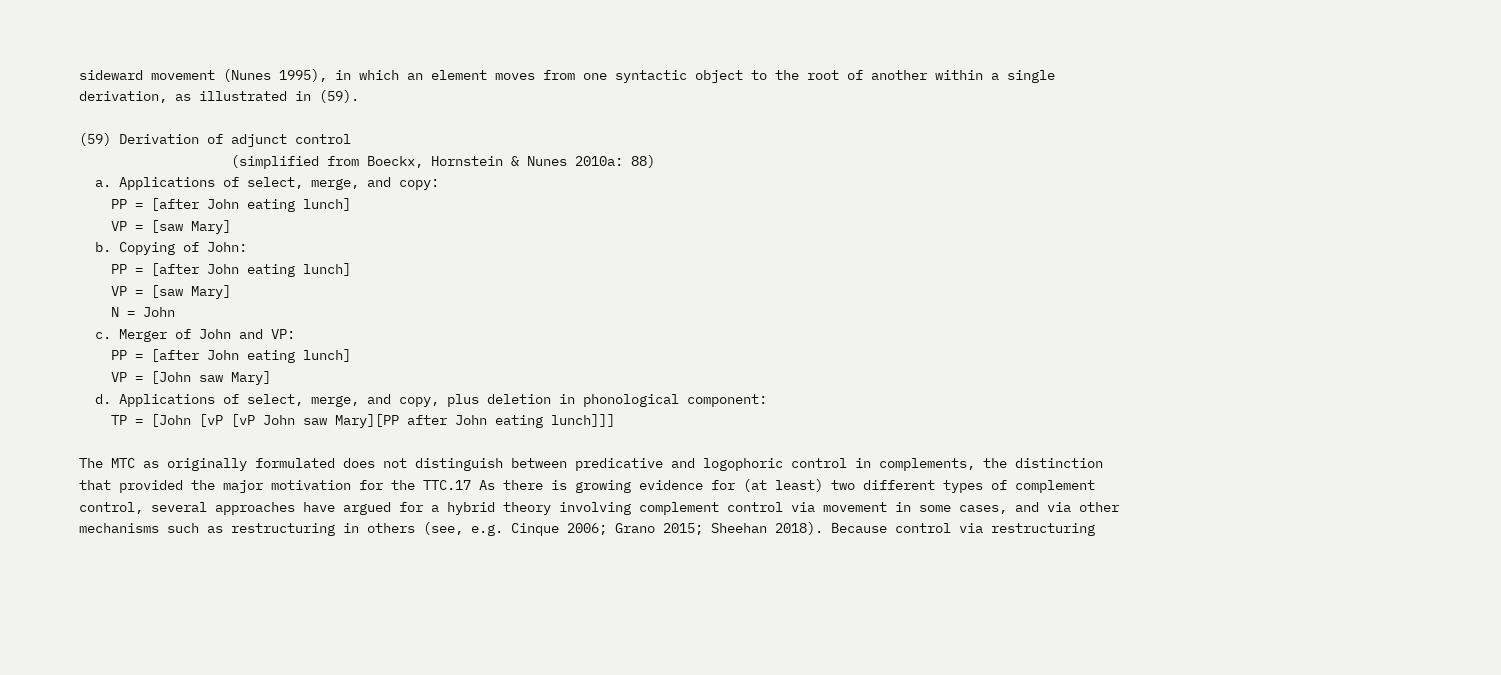sideward movement (Nunes 1995), in which an element moves from one syntactic object to the root of another within a single derivation, as illustrated in (59).

(59) Derivation of adjunct control
                   (simplified from Boeckx, Hornstein & Nunes 2010a: 88)
  a. Applications of select, merge, and copy:
    PP = [after John eating lunch]
    VP = [saw Mary]
  b. Copying of John:
    PP = [after John eating lunch]
    VP = [saw Mary]
    N = John
  c. Merger of John and VP:
    PP = [after John eating lunch]
    VP = [John saw Mary]
  d. Applications of select, merge, and copy, plus deletion in phonological component:
    TP = [John [vP [vP John saw Mary][PP after John eating lunch]]]

The MTC as originally formulated does not distinguish between predicative and logophoric control in complements, the distinction that provided the major motivation for the TTC.17 As there is growing evidence for (at least) two different types of complement control, several approaches have argued for a hybrid theory involving complement control via movement in some cases, and via other mechanisms such as restructuring in others (see, e.g. Cinque 2006; Grano 2015; Sheehan 2018). Because control via restructuring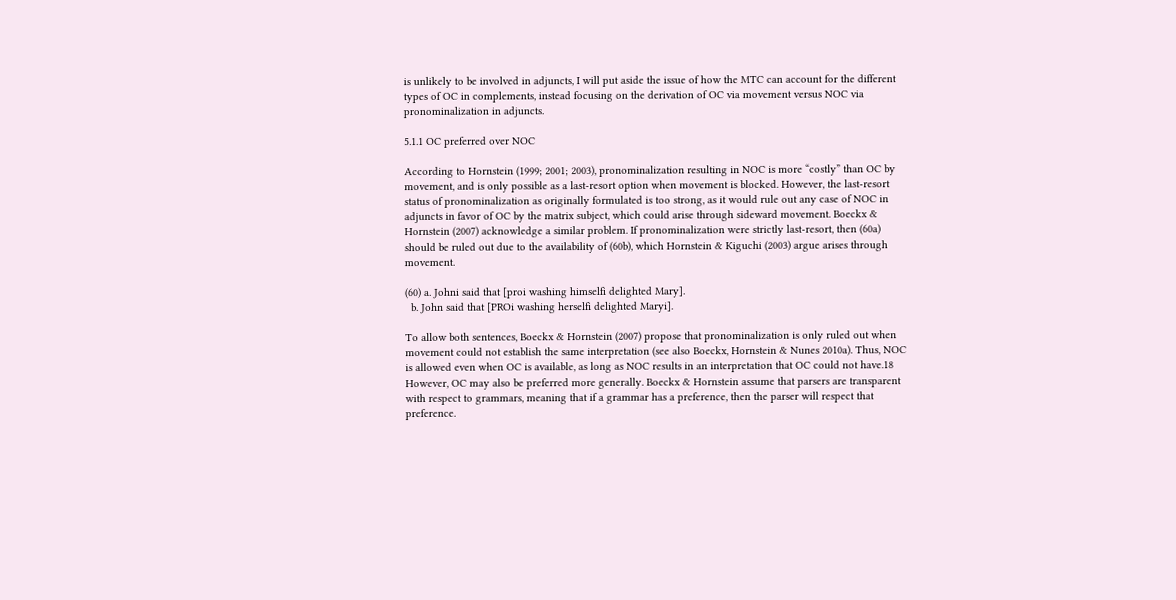is unlikely to be involved in adjuncts, I will put aside the issue of how the MTC can account for the different types of OC in complements, instead focusing on the derivation of OC via movement versus NOC via pronominalization in adjuncts.

5.1.1 OC preferred over NOC

According to Hornstein (1999; 2001; 2003), pronominalization resulting in NOC is more “costly” than OC by movement, and is only possible as a last-resort option when movement is blocked. However, the last-resort status of pronominalization as originally formulated is too strong, as it would rule out any case of NOC in adjuncts in favor of OC by the matrix subject, which could arise through sideward movement. Boeckx & Hornstein (2007) acknowledge a similar problem. If pronominalization were strictly last-resort, then (60a) should be ruled out due to the availability of (60b), which Hornstein & Kiguchi (2003) argue arises through movement.

(60) a. Johni said that [proi washing himselfi delighted Mary].
  b. John said that [PROi washing herselfi delighted Maryi].

To allow both sentences, Boeckx & Hornstein (2007) propose that pronominalization is only ruled out when movement could not establish the same interpretation (see also Boeckx, Hornstein & Nunes 2010a). Thus, NOC is allowed even when OC is available, as long as NOC results in an interpretation that OC could not have.18 However, OC may also be preferred more generally. Boeckx & Hornstein assume that parsers are transparent with respect to grammars, meaning that if a grammar has a preference, then the parser will respect that preference.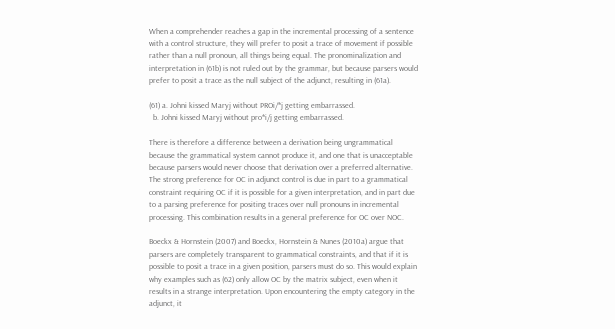When a comprehender reaches a gap in the incremental processing of a sentence with a control structure, they will prefer to posit a trace of movement if possible rather than a null pronoun, all things being equal. The pronominalization and interpretation in (61b) is not ruled out by the grammar, but because parsers would prefer to posit a trace as the null subject of the adjunct, resulting in (61a).

(61) a. Johni kissed Maryj without PROi/*j getting embarrassed.
  b. Johni kissed Maryj without pro*i/j getting embarrassed.

There is therefore a difference between a derivation being ungrammatical because the grammatical system cannot produce it, and one that is unacceptable because parsers would never choose that derivation over a preferred alternative. The strong preference for OC in adjunct control is due in part to a grammatical constraint requiring OC if it is possible for a given interpretation, and in part due to a parsing preference for positing traces over null pronouns in incremental processing. This combination results in a general preference for OC over NOC.

Boeckx & Hornstein (2007) and Boeckx, Hornstein & Nunes (2010a) argue that parsers are completely transparent to grammatical constraints, and that if it is possible to posit a trace in a given position, parsers must do so. This would explain why examples such as (62) only allow OC by the matrix subject, even when it results in a strange interpretation. Upon encountering the empty category in the adjunct, it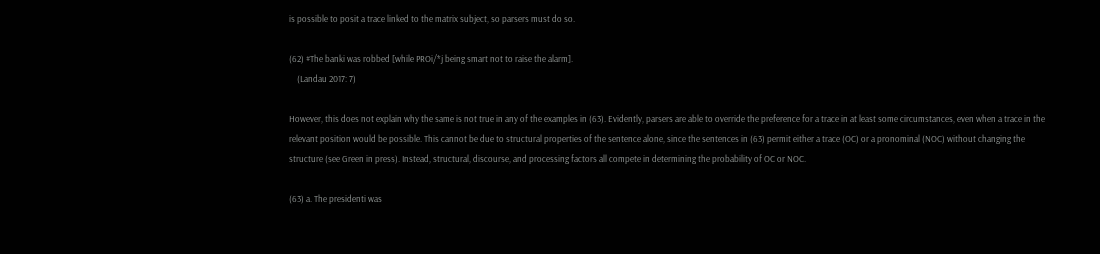is possible to posit a trace linked to the matrix subject, so parsers must do so.

(62) #The banki was robbed [while PROi/*j being smart not to raise the alarm].
    (Landau 2017: 7)

However, this does not explain why the same is not true in any of the examples in (63). Evidently, parsers are able to override the preference for a trace in at least some circumstances, even when a trace in the relevant position would be possible. This cannot be due to structural properties of the sentence alone, since the sentences in (63) permit either a trace (OC) or a pronominal (NOC) without changing the structure (see Green in press). Instead, structural, discourse, and processing factors all compete in determining the probability of OC or NOC.

(63) a. The presidenti was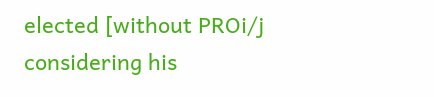elected [without PROi/j considering his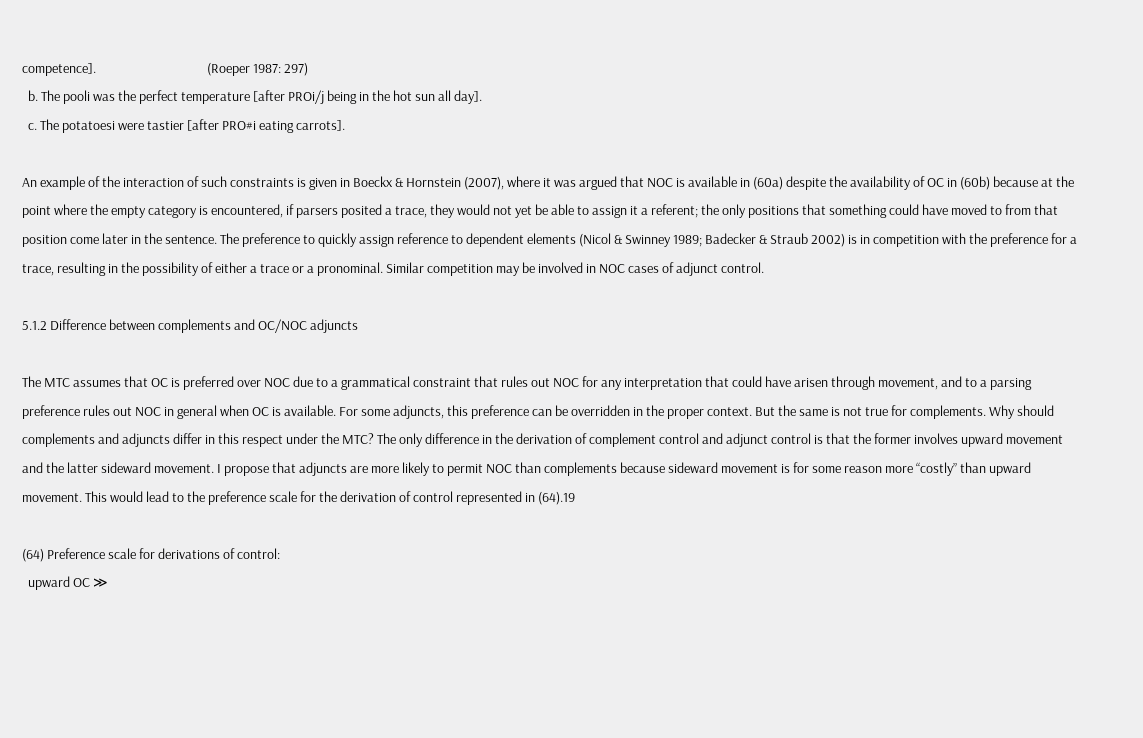competence].                                     (Roeper 1987: 297)
  b. The pooli was the perfect temperature [after PROi/j being in the hot sun all day].
  c. The potatoesi were tastier [after PRO#i eating carrots].

An example of the interaction of such constraints is given in Boeckx & Hornstein (2007), where it was argued that NOC is available in (60a) despite the availability of OC in (60b) because at the point where the empty category is encountered, if parsers posited a trace, they would not yet be able to assign it a referent; the only positions that something could have moved to from that position come later in the sentence. The preference to quickly assign reference to dependent elements (Nicol & Swinney 1989; Badecker & Straub 2002) is in competition with the preference for a trace, resulting in the possibility of either a trace or a pronominal. Similar competition may be involved in NOC cases of adjunct control.

5.1.2 Difference between complements and OC/NOC adjuncts

The MTC assumes that OC is preferred over NOC due to a grammatical constraint that rules out NOC for any interpretation that could have arisen through movement, and to a parsing preference rules out NOC in general when OC is available. For some adjuncts, this preference can be overridden in the proper context. But the same is not true for complements. Why should complements and adjuncts differ in this respect under the MTC? The only difference in the derivation of complement control and adjunct control is that the former involves upward movement and the latter sideward movement. I propose that adjuncts are more likely to permit NOC than complements because sideward movement is for some reason more “costly” than upward movement. This would lead to the preference scale for the derivation of control represented in (64).19

(64) Preference scale for derivations of control:
  upward OC ≫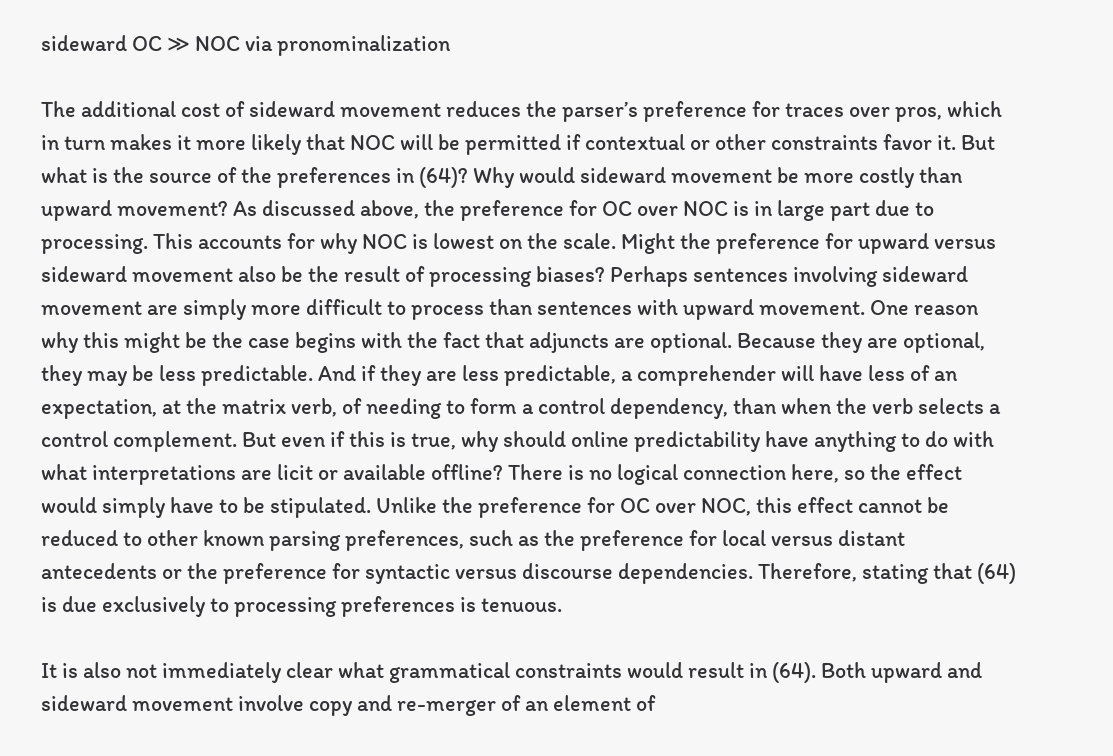sideward OC ≫ NOC via pronominalization

The additional cost of sideward movement reduces the parser’s preference for traces over pros, which in turn makes it more likely that NOC will be permitted if contextual or other constraints favor it. But what is the source of the preferences in (64)? Why would sideward movement be more costly than upward movement? As discussed above, the preference for OC over NOC is in large part due to processing. This accounts for why NOC is lowest on the scale. Might the preference for upward versus sideward movement also be the result of processing biases? Perhaps sentences involving sideward movement are simply more difficult to process than sentences with upward movement. One reason why this might be the case begins with the fact that adjuncts are optional. Because they are optional, they may be less predictable. And if they are less predictable, a comprehender will have less of an expectation, at the matrix verb, of needing to form a control dependency, than when the verb selects a control complement. But even if this is true, why should online predictability have anything to do with what interpretations are licit or available offline? There is no logical connection here, so the effect would simply have to be stipulated. Unlike the preference for OC over NOC, this effect cannot be reduced to other known parsing preferences, such as the preference for local versus distant antecedents or the preference for syntactic versus discourse dependencies. Therefore, stating that (64) is due exclusively to processing preferences is tenuous.

It is also not immediately clear what grammatical constraints would result in (64). Both upward and sideward movement involve copy and re-merger of an element of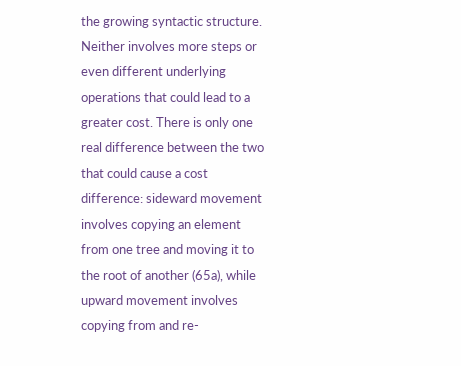the growing syntactic structure. Neither involves more steps or even different underlying operations that could lead to a greater cost. There is only one real difference between the two that could cause a cost difference: sideward movement involves copying an element from one tree and moving it to the root of another (65a), while upward movement involves copying from and re-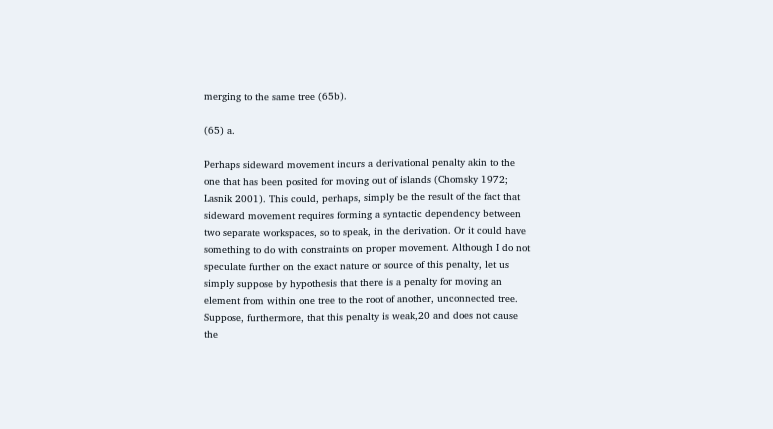merging to the same tree (65b).

(65) a.

Perhaps sideward movement incurs a derivational penalty akin to the one that has been posited for moving out of islands (Chomsky 1972; Lasnik 2001). This could, perhaps, simply be the result of the fact that sideward movement requires forming a syntactic dependency between two separate workspaces, so to speak, in the derivation. Or it could have something to do with constraints on proper movement. Although I do not speculate further on the exact nature or source of this penalty, let us simply suppose by hypothesis that there is a penalty for moving an element from within one tree to the root of another, unconnected tree. Suppose, furthermore, that this penalty is weak,20 and does not cause the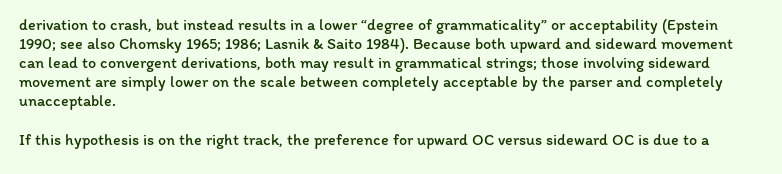derivation to crash, but instead results in a lower “degree of grammaticality” or acceptability (Epstein 1990; see also Chomsky 1965; 1986; Lasnik & Saito 1984). Because both upward and sideward movement can lead to convergent derivations, both may result in grammatical strings; those involving sideward movement are simply lower on the scale between completely acceptable by the parser and completely unacceptable.

If this hypothesis is on the right track, the preference for upward OC versus sideward OC is due to a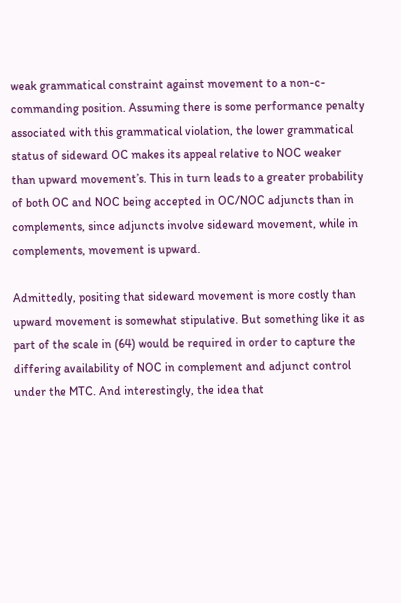weak grammatical constraint against movement to a non-c-commanding position. Assuming there is some performance penalty associated with this grammatical violation, the lower grammatical status of sideward OC makes its appeal relative to NOC weaker than upward movement’s. This in turn leads to a greater probability of both OC and NOC being accepted in OC/NOC adjuncts than in complements, since adjuncts involve sideward movement, while in complements, movement is upward.

Admittedly, positing that sideward movement is more costly than upward movement is somewhat stipulative. But something like it as part of the scale in (64) would be required in order to capture the differing availability of NOC in complement and adjunct control under the MTC. And interestingly, the idea that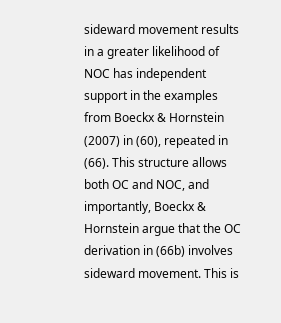sideward movement results in a greater likelihood of NOC has independent support in the examples from Boeckx & Hornstein (2007) in (60), repeated in (66). This structure allows both OC and NOC, and importantly, Boeckx & Hornstein argue that the OC derivation in (66b) involves sideward movement. This is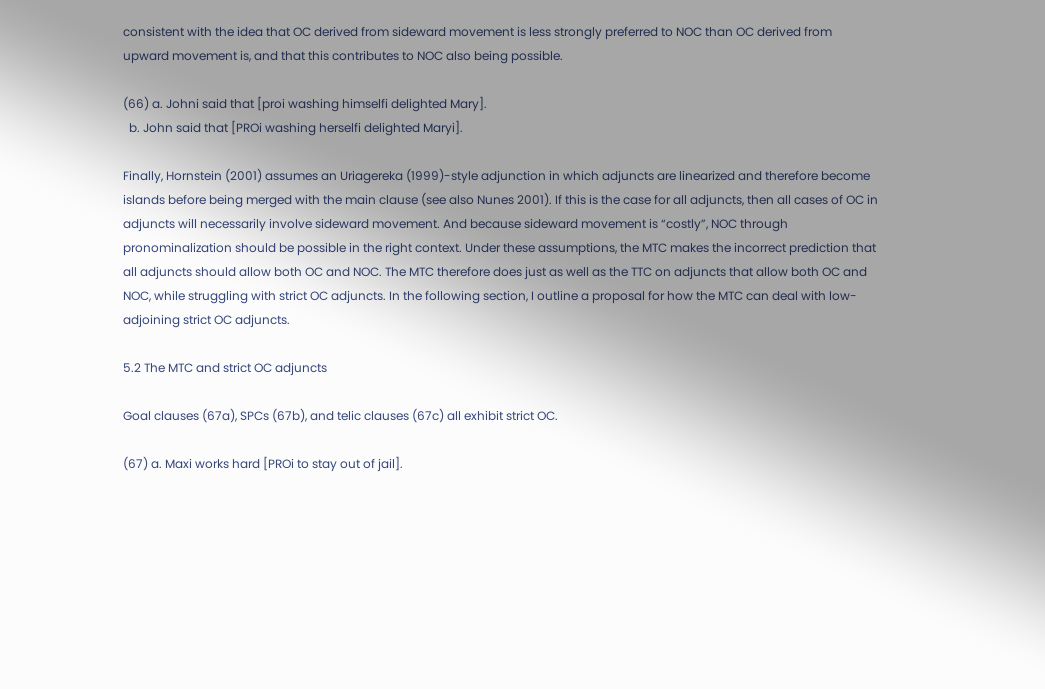consistent with the idea that OC derived from sideward movement is less strongly preferred to NOC than OC derived from upward movement is, and that this contributes to NOC also being possible.

(66) a. Johni said that [proi washing himselfi delighted Mary].
  b. John said that [PROi washing herselfi delighted Maryi].

Finally, Hornstein (2001) assumes an Uriagereka (1999)-style adjunction in which adjuncts are linearized and therefore become islands before being merged with the main clause (see also Nunes 2001). If this is the case for all adjuncts, then all cases of OC in adjuncts will necessarily involve sideward movement. And because sideward movement is “costly”, NOC through pronominalization should be possible in the right context. Under these assumptions, the MTC makes the incorrect prediction that all adjuncts should allow both OC and NOC. The MTC therefore does just as well as the TTC on adjuncts that allow both OC and NOC, while struggling with strict OC adjuncts. In the following section, I outline a proposal for how the MTC can deal with low-adjoining strict OC adjuncts.

5.2 The MTC and strict OC adjuncts

Goal clauses (67a), SPCs (67b), and telic clauses (67c) all exhibit strict OC.

(67) a. Maxi works hard [PROi to stay out of jail].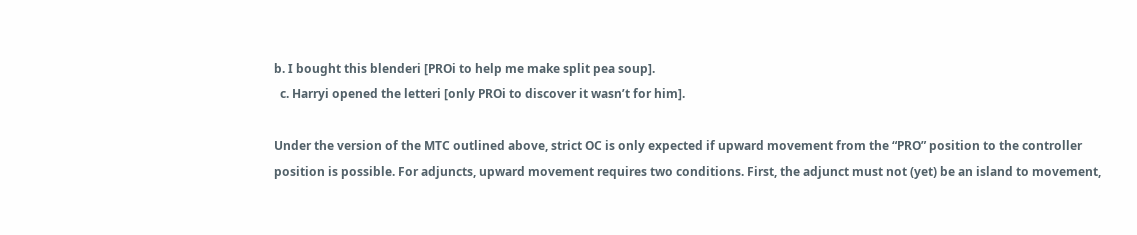b. I bought this blenderi [PROi to help me make split pea soup].
  c. Harryi opened the letteri [only PROi to discover it wasn’t for him].

Under the version of the MTC outlined above, strict OC is only expected if upward movement from the “PRO” position to the controller position is possible. For adjuncts, upward movement requires two conditions. First, the adjunct must not (yet) be an island to movement,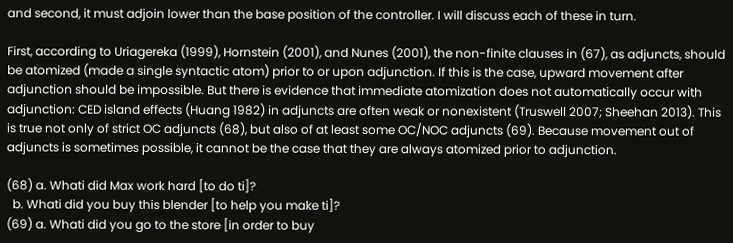and second, it must adjoin lower than the base position of the controller. I will discuss each of these in turn.

First, according to Uriagereka (1999), Hornstein (2001), and Nunes (2001), the non-finite clauses in (67), as adjuncts, should be atomized (made a single syntactic atom) prior to or upon adjunction. If this is the case, upward movement after adjunction should be impossible. But there is evidence that immediate atomization does not automatically occur with adjunction: CED island effects (Huang 1982) in adjuncts are often weak or nonexistent (Truswell 2007; Sheehan 2013). This is true not only of strict OC adjuncts (68), but also of at least some OC/NOC adjuncts (69). Because movement out of adjuncts is sometimes possible, it cannot be the case that they are always atomized prior to adjunction.

(68) a. Whati did Max work hard [to do ti]?
  b. Whati did you buy this blender [to help you make ti]?
(69) a. Whati did you go to the store [in order to buy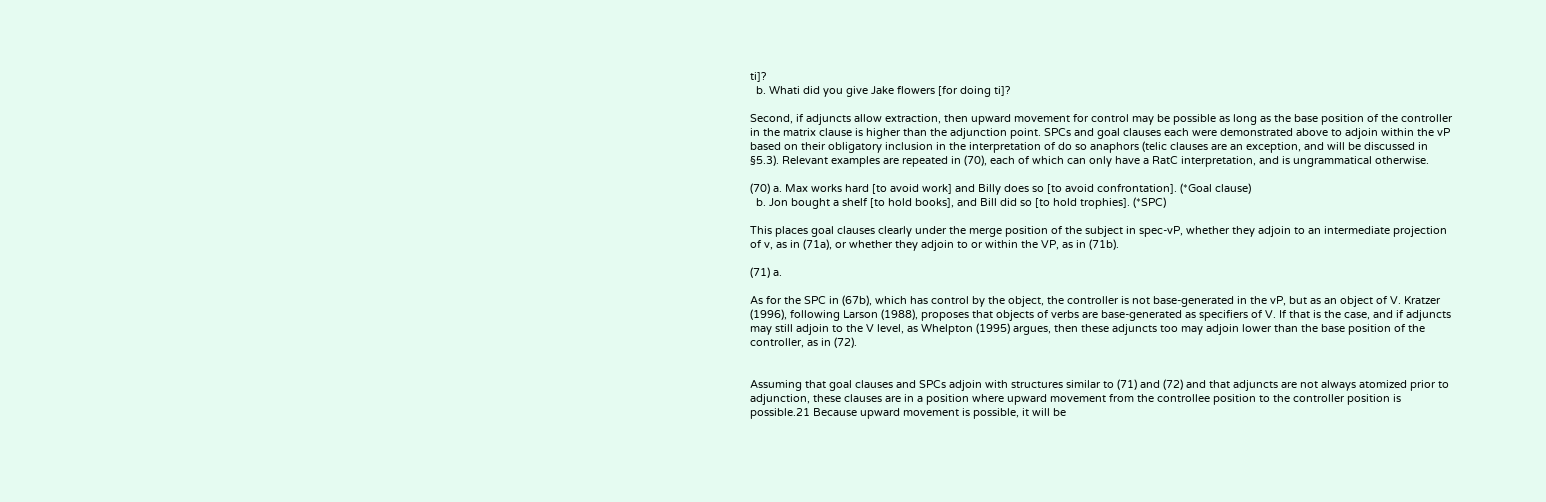ti]?
  b. Whati did you give Jake flowers [for doing ti]?

Second, if adjuncts allow extraction, then upward movement for control may be possible as long as the base position of the controller in the matrix clause is higher than the adjunction point. SPCs and goal clauses each were demonstrated above to adjoin within the vP based on their obligatory inclusion in the interpretation of do so anaphors (telic clauses are an exception, and will be discussed in §5.3). Relevant examples are repeated in (70), each of which can only have a RatC interpretation, and is ungrammatical otherwise.

(70) a. Max works hard [to avoid work] and Billy does so [to avoid confrontation]. (*Goal clause)
  b. Jon bought a shelf [to hold books], and Bill did so [to hold trophies]. (*SPC)

This places goal clauses clearly under the merge position of the subject in spec-vP, whether they adjoin to an intermediate projection of v, as in (71a), or whether they adjoin to or within the VP, as in (71b).

(71) a.

As for the SPC in (67b), which has control by the object, the controller is not base-generated in the vP, but as an object of V. Kratzer (1996), following Larson (1988), proposes that objects of verbs are base-generated as specifiers of V. If that is the case, and if adjuncts may still adjoin to the V level, as Whelpton (1995) argues, then these adjuncts too may adjoin lower than the base position of the controller, as in (72).


Assuming that goal clauses and SPCs adjoin with structures similar to (71) and (72) and that adjuncts are not always atomized prior to adjunction, these clauses are in a position where upward movement from the controllee position to the controller position is possible.21 Because upward movement is possible, it will be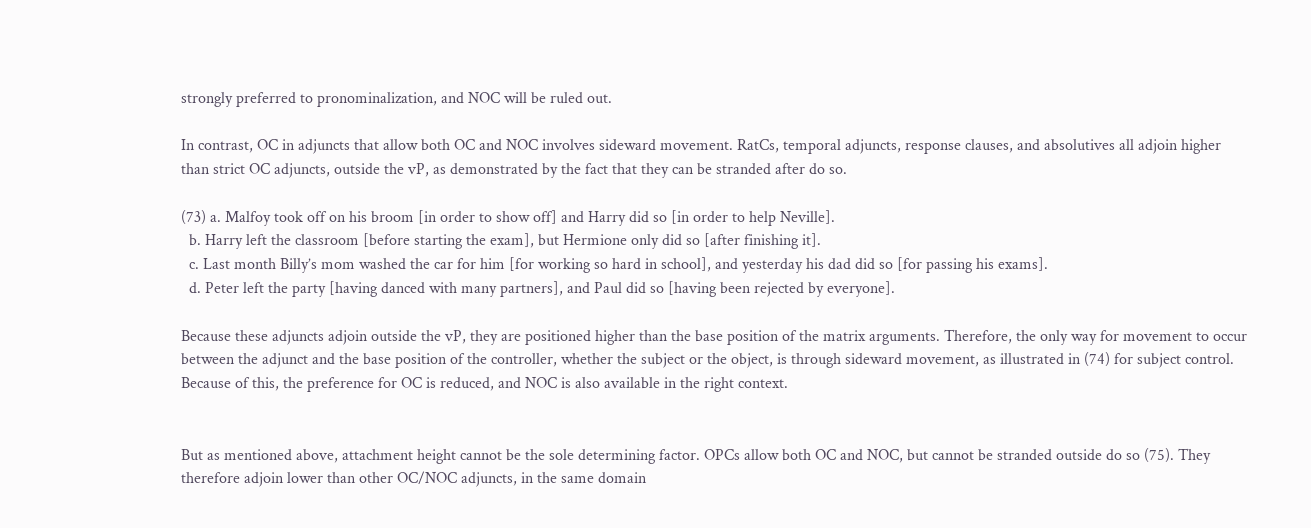strongly preferred to pronominalization, and NOC will be ruled out.

In contrast, OC in adjuncts that allow both OC and NOC involves sideward movement. RatCs, temporal adjuncts, response clauses, and absolutives all adjoin higher than strict OC adjuncts, outside the vP, as demonstrated by the fact that they can be stranded after do so.

(73) a. Malfoy took off on his broom [in order to show off] and Harry did so [in order to help Neville].
  b. Harry left the classroom [before starting the exam], but Hermione only did so [after finishing it].
  c. Last month Billy’s mom washed the car for him [for working so hard in school], and yesterday his dad did so [for passing his exams].
  d. Peter left the party [having danced with many partners], and Paul did so [having been rejected by everyone].

Because these adjuncts adjoin outside the vP, they are positioned higher than the base position of the matrix arguments. Therefore, the only way for movement to occur between the adjunct and the base position of the controller, whether the subject or the object, is through sideward movement, as illustrated in (74) for subject control. Because of this, the preference for OC is reduced, and NOC is also available in the right context.


But as mentioned above, attachment height cannot be the sole determining factor. OPCs allow both OC and NOC, but cannot be stranded outside do so (75). They therefore adjoin lower than other OC/NOC adjuncts, in the same domain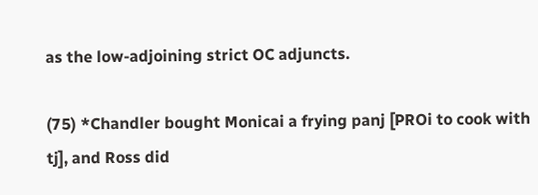as the low-adjoining strict OC adjuncts.

(75) *Chandler bought Monicai a frying panj [PROi to cook with tj], and Ross did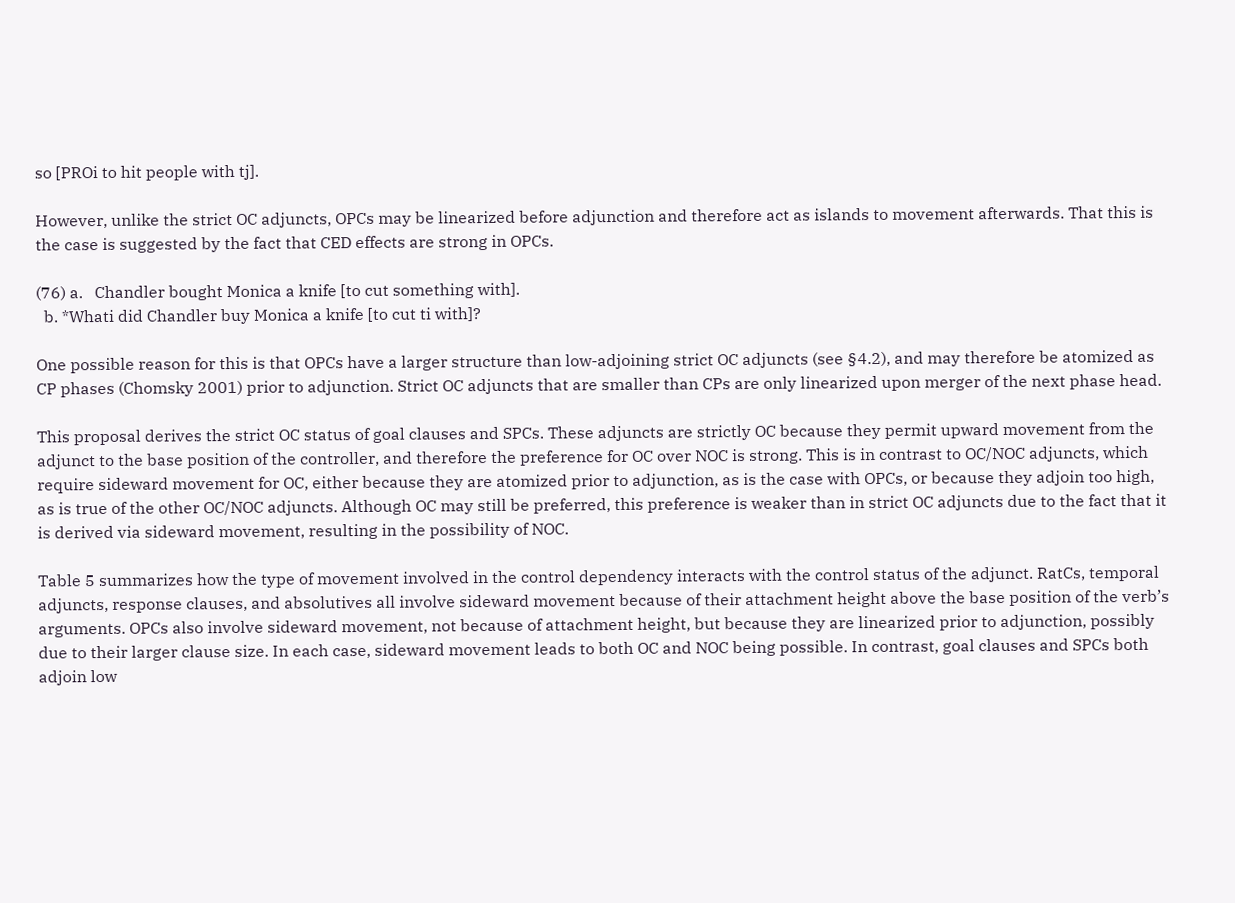so [PROi to hit people with tj].

However, unlike the strict OC adjuncts, OPCs may be linearized before adjunction and therefore act as islands to movement afterwards. That this is the case is suggested by the fact that CED effects are strong in OPCs.

(76) a.   Chandler bought Monica a knife [to cut something with].
  b. *Whati did Chandler buy Monica a knife [to cut ti with]?

One possible reason for this is that OPCs have a larger structure than low-adjoining strict OC adjuncts (see §4.2), and may therefore be atomized as CP phases (Chomsky 2001) prior to adjunction. Strict OC adjuncts that are smaller than CPs are only linearized upon merger of the next phase head.

This proposal derives the strict OC status of goal clauses and SPCs. These adjuncts are strictly OC because they permit upward movement from the adjunct to the base position of the controller, and therefore the preference for OC over NOC is strong. This is in contrast to OC/NOC adjuncts, which require sideward movement for OC, either because they are atomized prior to adjunction, as is the case with OPCs, or because they adjoin too high, as is true of the other OC/NOC adjuncts. Although OC may still be preferred, this preference is weaker than in strict OC adjuncts due to the fact that it is derived via sideward movement, resulting in the possibility of NOC.

Table 5 summarizes how the type of movement involved in the control dependency interacts with the control status of the adjunct. RatCs, temporal adjuncts, response clauses, and absolutives all involve sideward movement because of their attachment height above the base position of the verb’s arguments. OPCs also involve sideward movement, not because of attachment height, but because they are linearized prior to adjunction, possibly due to their larger clause size. In each case, sideward movement leads to both OC and NOC being possible. In contrast, goal clauses and SPCs both adjoin low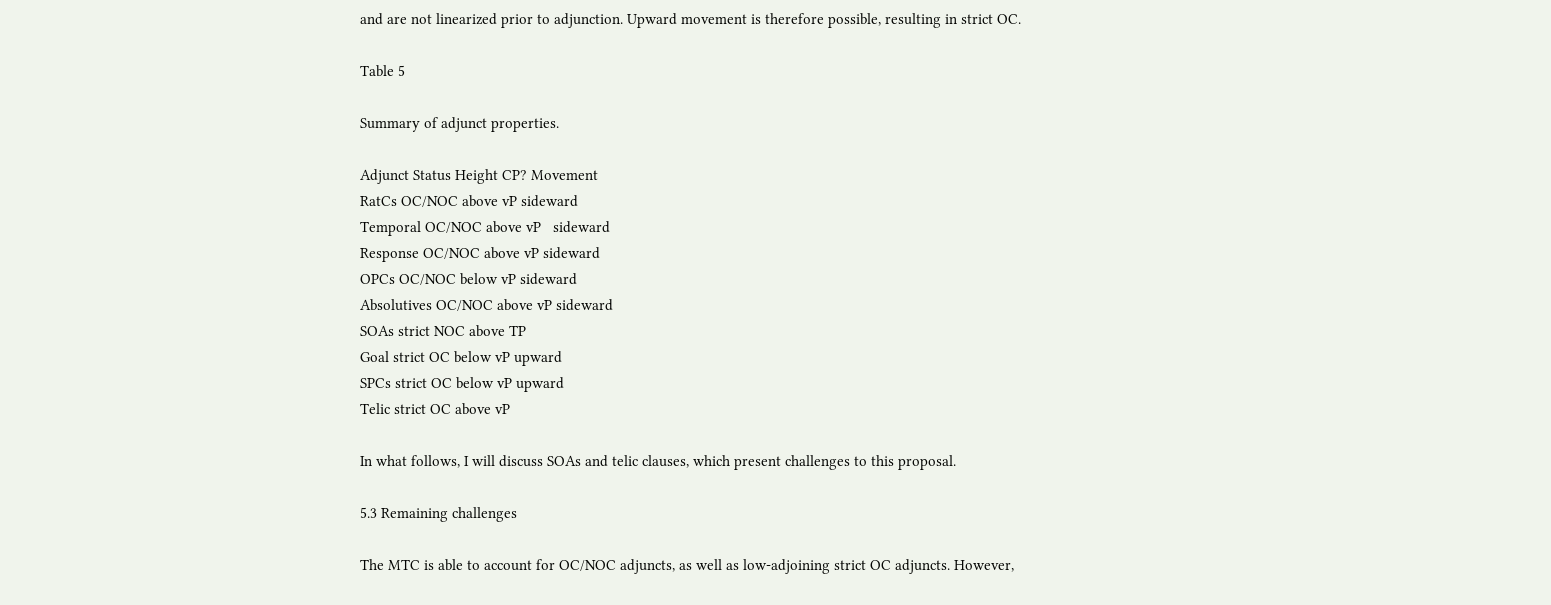and are not linearized prior to adjunction. Upward movement is therefore possible, resulting in strict OC.

Table 5

Summary of adjunct properties.

Adjunct Status Height CP? Movement
RatCs OC/NOC above vP sideward
Temporal OC/NOC above vP   sideward
Response OC/NOC above vP sideward
OPCs OC/NOC below vP sideward
Absolutives OC/NOC above vP sideward
SOAs strict NOC above TP
Goal strict OC below vP upward
SPCs strict OC below vP upward
Telic strict OC above vP

In what follows, I will discuss SOAs and telic clauses, which present challenges to this proposal.

5.3 Remaining challenges

The MTC is able to account for OC/NOC adjuncts, as well as low-adjoining strict OC adjuncts. However,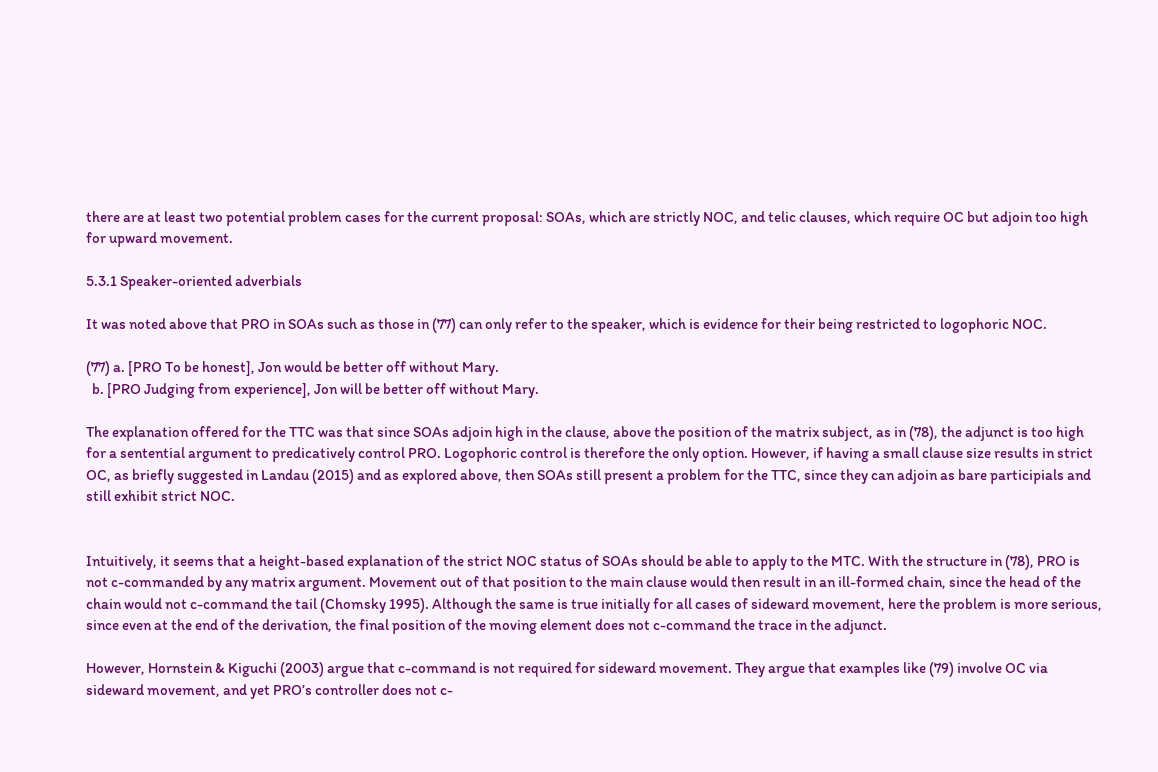there are at least two potential problem cases for the current proposal: SOAs, which are strictly NOC, and telic clauses, which require OC but adjoin too high for upward movement.

5.3.1 Speaker-oriented adverbials

It was noted above that PRO in SOAs such as those in (77) can only refer to the speaker, which is evidence for their being restricted to logophoric NOC.

(77) a. [PRO To be honest], Jon would be better off without Mary.
  b. [PRO Judging from experience], Jon will be better off without Mary.

The explanation offered for the TTC was that since SOAs adjoin high in the clause, above the position of the matrix subject, as in (78), the adjunct is too high for a sentential argument to predicatively control PRO. Logophoric control is therefore the only option. However, if having a small clause size results in strict OC, as briefly suggested in Landau (2015) and as explored above, then SOAs still present a problem for the TTC, since they can adjoin as bare participials and still exhibit strict NOC.


Intuitively, it seems that a height-based explanation of the strict NOC status of SOAs should be able to apply to the MTC. With the structure in (78), PRO is not c-commanded by any matrix argument. Movement out of that position to the main clause would then result in an ill-formed chain, since the head of the chain would not c-command the tail (Chomsky 1995). Although the same is true initially for all cases of sideward movement, here the problem is more serious, since even at the end of the derivation, the final position of the moving element does not c-command the trace in the adjunct.

However, Hornstein & Kiguchi (2003) argue that c-command is not required for sideward movement. They argue that examples like (79) involve OC via sideward movement, and yet PRO’s controller does not c-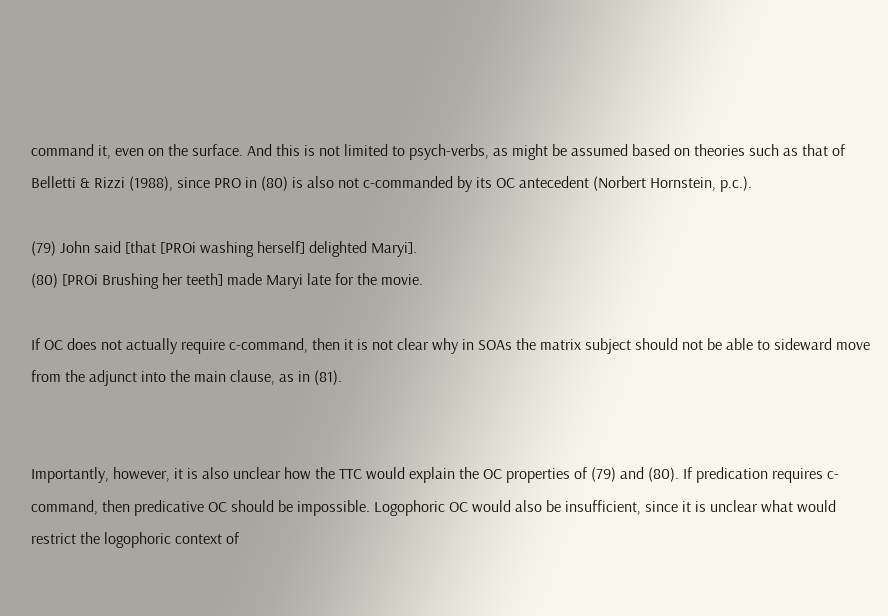command it, even on the surface. And this is not limited to psych-verbs, as might be assumed based on theories such as that of Belletti & Rizzi (1988), since PRO in (80) is also not c-commanded by its OC antecedent (Norbert Hornstein, p.c.).

(79) John said [that [PROi washing herself] delighted Maryi].
(80) [PROi Brushing her teeth] made Maryi late for the movie.

If OC does not actually require c-command, then it is not clear why in SOAs the matrix subject should not be able to sideward move from the adjunct into the main clause, as in (81).


Importantly, however, it is also unclear how the TTC would explain the OC properties of (79) and (80). If predication requires c-command, then predicative OC should be impossible. Logophoric OC would also be insufficient, since it is unclear what would restrict the logophoric context of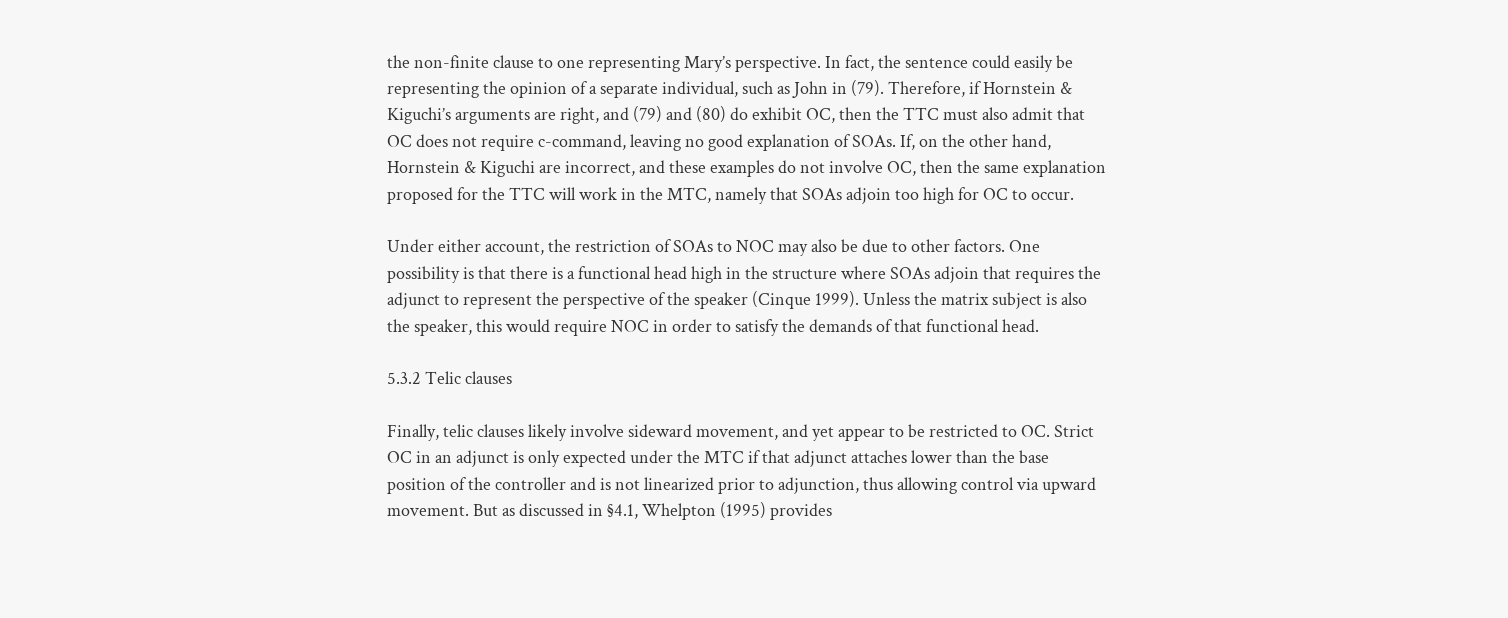the non-finite clause to one representing Mary’s perspective. In fact, the sentence could easily be representing the opinion of a separate individual, such as John in (79). Therefore, if Hornstein & Kiguchi’s arguments are right, and (79) and (80) do exhibit OC, then the TTC must also admit that OC does not require c-command, leaving no good explanation of SOAs. If, on the other hand, Hornstein & Kiguchi are incorrect, and these examples do not involve OC, then the same explanation proposed for the TTC will work in the MTC, namely that SOAs adjoin too high for OC to occur.

Under either account, the restriction of SOAs to NOC may also be due to other factors. One possibility is that there is a functional head high in the structure where SOAs adjoin that requires the adjunct to represent the perspective of the speaker (Cinque 1999). Unless the matrix subject is also the speaker, this would require NOC in order to satisfy the demands of that functional head.

5.3.2 Telic clauses

Finally, telic clauses likely involve sideward movement, and yet appear to be restricted to OC. Strict OC in an adjunct is only expected under the MTC if that adjunct attaches lower than the base position of the controller and is not linearized prior to adjunction, thus allowing control via upward movement. But as discussed in §4.1, Whelpton (1995) provides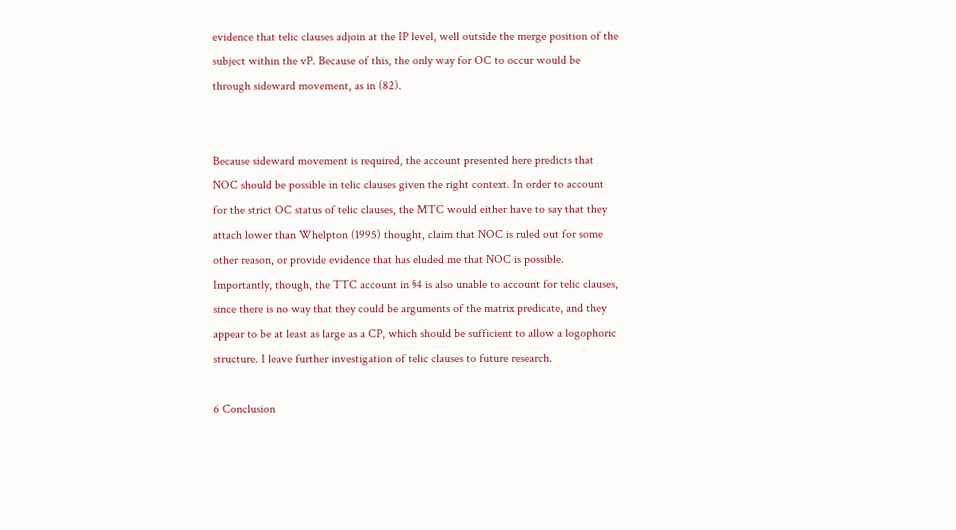evidence that telic clauses adjoin at the IP level, well outside the merge position of the subject within the vP. Because of this, the only way for OC to occur would be through sideward movement, as in (82).


Because sideward movement is required, the account presented here predicts that NOC should be possible in telic clauses given the right context. In order to account for the strict OC status of telic clauses, the MTC would either have to say that they attach lower than Whelpton (1995) thought, claim that NOC is ruled out for some other reason, or provide evidence that has eluded me that NOC is possible. Importantly, though, the TTC account in §4 is also unable to account for telic clauses, since there is no way that they could be arguments of the matrix predicate, and they appear to be at least as large as a CP, which should be sufficient to allow a logophoric structure. I leave further investigation of telic clauses to future research.

6 Conclusion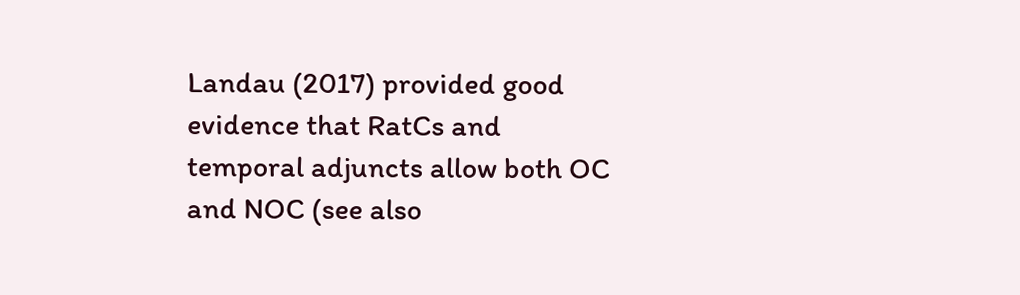Landau (2017) provided good evidence that RatCs and temporal adjuncts allow both OC and NOC (see also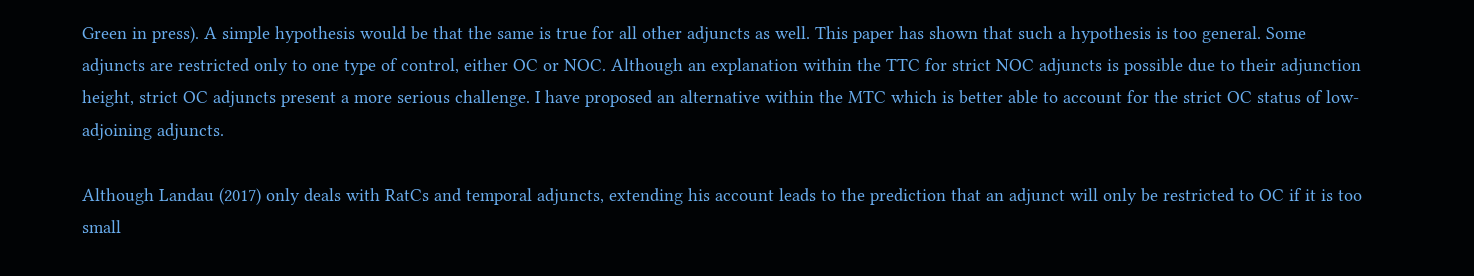Green in press). A simple hypothesis would be that the same is true for all other adjuncts as well. This paper has shown that such a hypothesis is too general. Some adjuncts are restricted only to one type of control, either OC or NOC. Although an explanation within the TTC for strict NOC adjuncts is possible due to their adjunction height, strict OC adjuncts present a more serious challenge. I have proposed an alternative within the MTC which is better able to account for the strict OC status of low-adjoining adjuncts.

Although Landau (2017) only deals with RatCs and temporal adjuncts, extending his account leads to the prediction that an adjunct will only be restricted to OC if it is too small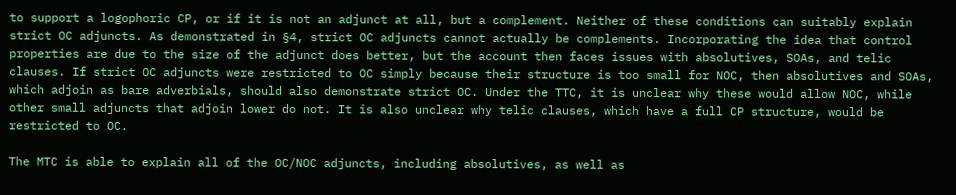to support a logophoric CP, or if it is not an adjunct at all, but a complement. Neither of these conditions can suitably explain strict OC adjuncts. As demonstrated in §4, strict OC adjuncts cannot actually be complements. Incorporating the idea that control properties are due to the size of the adjunct does better, but the account then faces issues with absolutives, SOAs, and telic clauses. If strict OC adjuncts were restricted to OC simply because their structure is too small for NOC, then absolutives and SOAs, which adjoin as bare adverbials, should also demonstrate strict OC. Under the TTC, it is unclear why these would allow NOC, while other small adjuncts that adjoin lower do not. It is also unclear why telic clauses, which have a full CP structure, would be restricted to OC.

The MTC is able to explain all of the OC/NOC adjuncts, including absolutives, as well as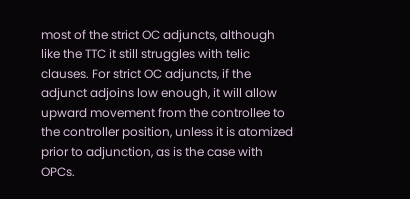most of the strict OC adjuncts, although like the TTC it still struggles with telic clauses. For strict OC adjuncts, if the adjunct adjoins low enough, it will allow upward movement from the controllee to the controller position, unless it is atomized prior to adjunction, as is the case with OPCs.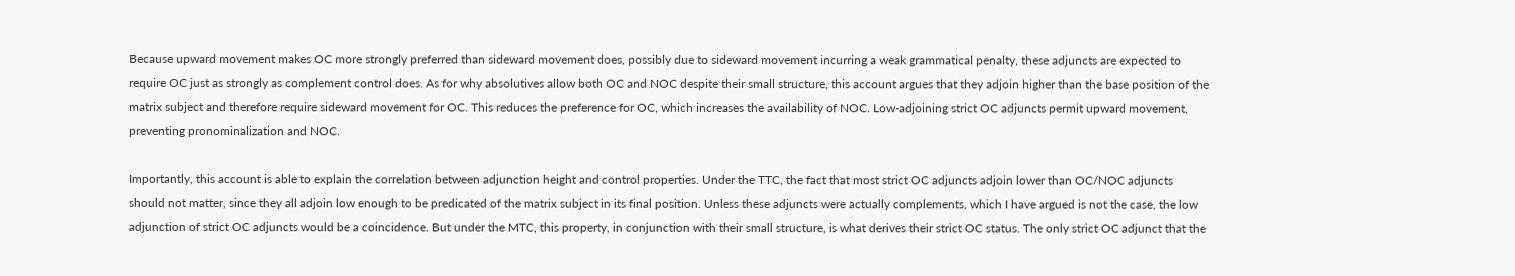Because upward movement makes OC more strongly preferred than sideward movement does, possibly due to sideward movement incurring a weak grammatical penalty, these adjuncts are expected to require OC just as strongly as complement control does. As for why absolutives allow both OC and NOC despite their small structure, this account argues that they adjoin higher than the base position of the matrix subject and therefore require sideward movement for OC. This reduces the preference for OC, which increases the availability of NOC. Low-adjoining strict OC adjuncts permit upward movement, preventing pronominalization and NOC.

Importantly, this account is able to explain the correlation between adjunction height and control properties. Under the TTC, the fact that most strict OC adjuncts adjoin lower than OC/NOC adjuncts should not matter, since they all adjoin low enough to be predicated of the matrix subject in its final position. Unless these adjuncts were actually complements, which I have argued is not the case, the low adjunction of strict OC adjuncts would be a coincidence. But under the MTC, this property, in conjunction with their small structure, is what derives their strict OC status. The only strict OC adjunct that the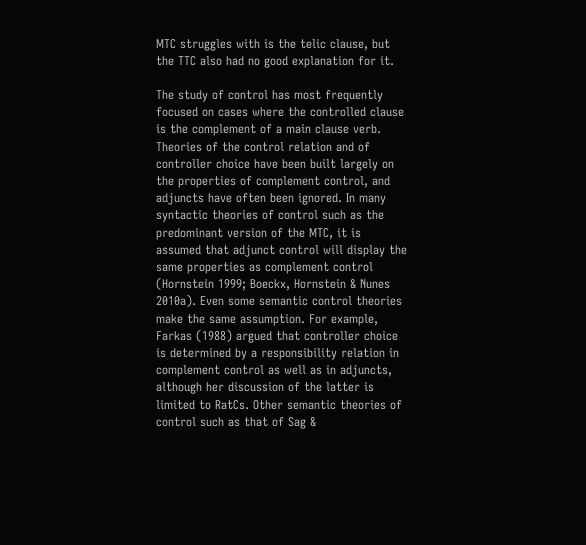MTC struggles with is the telic clause, but the TTC also had no good explanation for it.

The study of control has most frequently focused on cases where the controlled clause is the complement of a main clause verb. Theories of the control relation and of controller choice have been built largely on the properties of complement control, and adjuncts have often been ignored. In many syntactic theories of control such as the predominant version of the MTC, it is assumed that adjunct control will display the same properties as complement control (Hornstein 1999; Boeckx, Hornstein & Nunes 2010a). Even some semantic control theories make the same assumption. For example, Farkas (1988) argued that controller choice is determined by a responsibility relation in complement control as well as in adjuncts, although her discussion of the latter is limited to RatCs. Other semantic theories of control such as that of Sag &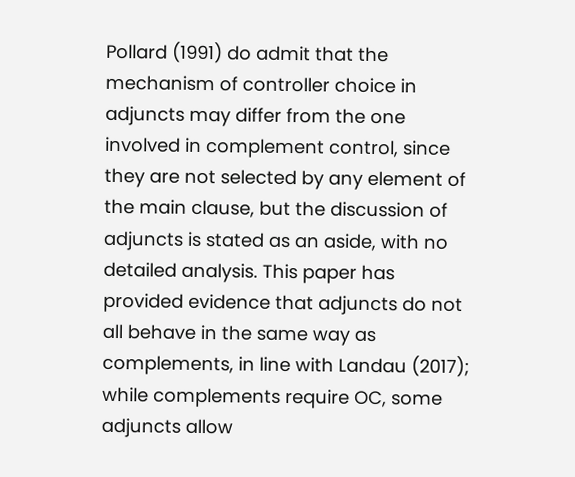Pollard (1991) do admit that the mechanism of controller choice in adjuncts may differ from the one involved in complement control, since they are not selected by any element of the main clause, but the discussion of adjuncts is stated as an aside, with no detailed analysis. This paper has provided evidence that adjuncts do not all behave in the same way as complements, in line with Landau (2017); while complements require OC, some adjuncts allow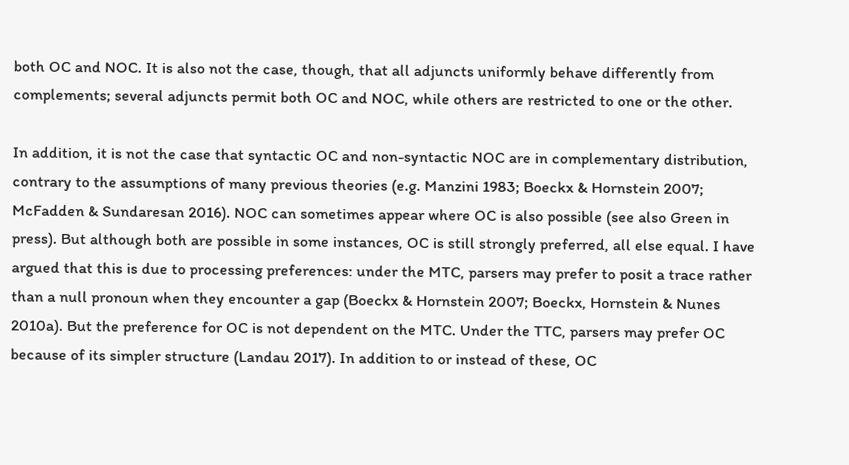both OC and NOC. It is also not the case, though, that all adjuncts uniformly behave differently from complements; several adjuncts permit both OC and NOC, while others are restricted to one or the other.

In addition, it is not the case that syntactic OC and non-syntactic NOC are in complementary distribution, contrary to the assumptions of many previous theories (e.g. Manzini 1983; Boeckx & Hornstein 2007; McFadden & Sundaresan 2016). NOC can sometimes appear where OC is also possible (see also Green in press). But although both are possible in some instances, OC is still strongly preferred, all else equal. I have argued that this is due to processing preferences: under the MTC, parsers may prefer to posit a trace rather than a null pronoun when they encounter a gap (Boeckx & Hornstein 2007; Boeckx, Hornstein & Nunes 2010a). But the preference for OC is not dependent on the MTC. Under the TTC, parsers may prefer OC because of its simpler structure (Landau 2017). In addition to or instead of these, OC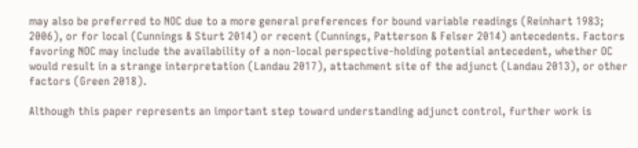may also be preferred to NOC due to a more general preferences for bound variable readings (Reinhart 1983; 2006), or for local (Cunnings & Sturt 2014) or recent (Cunnings, Patterson & Felser 2014) antecedents. Factors favoring NOC may include the availability of a non-local perspective-holding potential antecedent, whether OC would result in a strange interpretation (Landau 2017), attachment site of the adjunct (Landau 2013), or other factors (Green 2018).

Although this paper represents an important step toward understanding adjunct control, further work is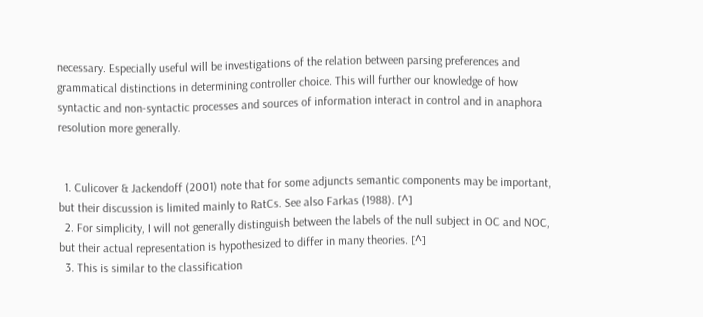necessary. Especially useful will be investigations of the relation between parsing preferences and grammatical distinctions in determining controller choice. This will further our knowledge of how syntactic and non-syntactic processes and sources of information interact in control and in anaphora resolution more generally.


  1. Culicover & Jackendoff (2001) note that for some adjuncts semantic components may be important, but their discussion is limited mainly to RatCs. See also Farkas (1988). [^]
  2. For simplicity, I will not generally distinguish between the labels of the null subject in OC and NOC, but their actual representation is hypothesized to differ in many theories. [^]
  3. This is similar to the classification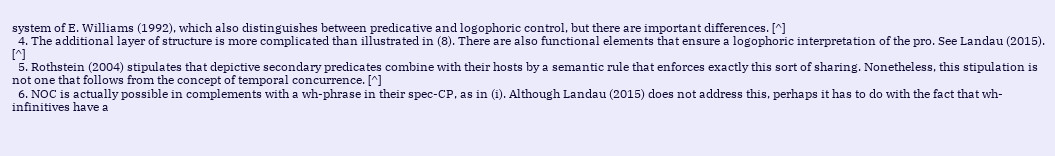system of E. Williams (1992), which also distinguishes between predicative and logophoric control, but there are important differences. [^]
  4. The additional layer of structure is more complicated than illustrated in (8). There are also functional elements that ensure a logophoric interpretation of the pro. See Landau (2015). [^]
  5. Rothstein (2004) stipulates that depictive secondary predicates combine with their hosts by a semantic rule that enforces exactly this sort of sharing. Nonetheless, this stipulation is not one that follows from the concept of temporal concurrence. [^]
  6. NOC is actually possible in complements with a wh-phrase in their spec-CP, as in (i). Although Landau (2015) does not address this, perhaps it has to do with the fact that wh-infinitives have a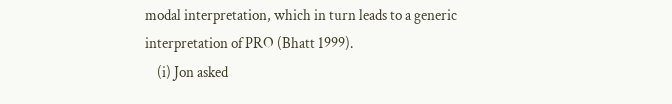modal interpretation, which in turn leads to a generic interpretation of PRO (Bhatt 1999).
    (i) Jon asked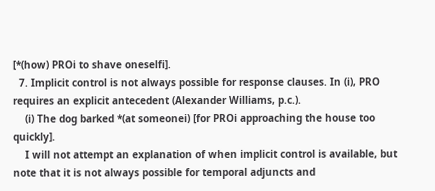[*(how) PROi to shave oneselfi].
  7. Implicit control is not always possible for response clauses. In (i), PRO requires an explicit antecedent (Alexander Williams, p.c.).
    (i) The dog barked *(at someonei) [for PROi approaching the house too quickly].
    I will not attempt an explanation of when implicit control is available, but note that it is not always possible for temporal adjuncts and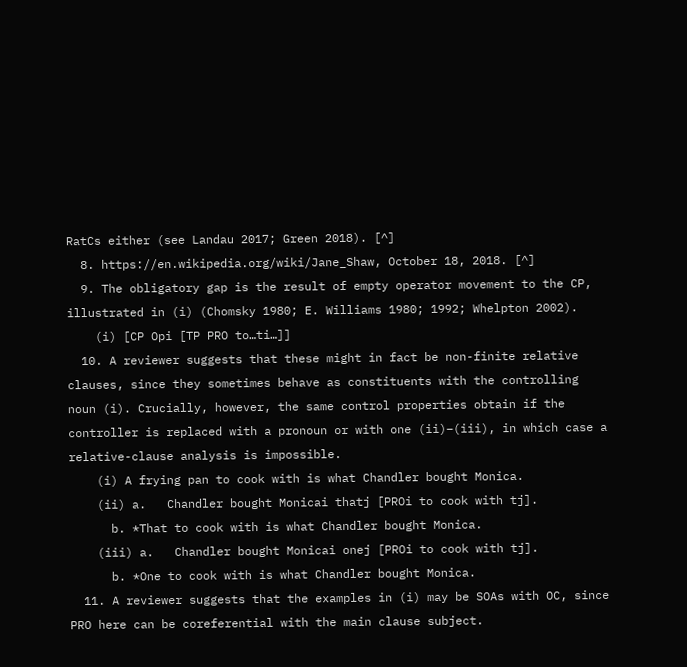RatCs either (see Landau 2017; Green 2018). [^]
  8. https://en.wikipedia.org/wiki/Jane_Shaw, October 18, 2018. [^]
  9. The obligatory gap is the result of empty operator movement to the CP, illustrated in (i) (Chomsky 1980; E. Williams 1980; 1992; Whelpton 2002).
    (i) [CP Opi [TP PRO to…ti…]]
  10. A reviewer suggests that these might in fact be non-finite relative clauses, since they sometimes behave as constituents with the controlling noun (i). Crucially, however, the same control properties obtain if the controller is replaced with a pronoun or with one (ii)–(iii), in which case a relative-clause analysis is impossible.
    (i) A frying pan to cook with is what Chandler bought Monica.
    (ii) a.   Chandler bought Monicai thatj [PROi to cook with tj].
      b. *That to cook with is what Chandler bought Monica.
    (iii) a.   Chandler bought Monicai onej [PROi to cook with tj].
      b. *One to cook with is what Chandler bought Monica.
  11. A reviewer suggests that the examples in (i) may be SOAs with OC, since PRO here can be coreferential with the main clause subject.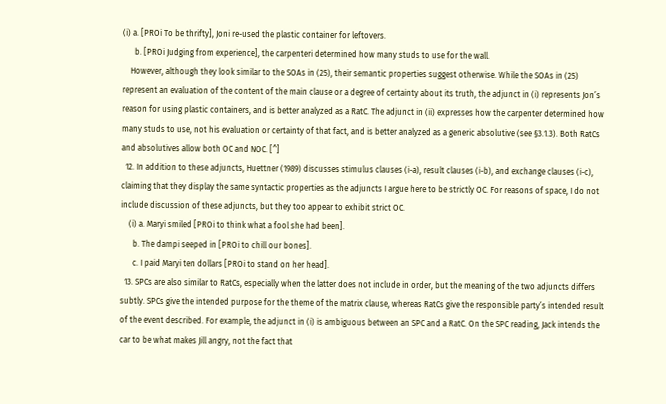(i) a. [PROi To be thrifty], Joni re-used the plastic container for leftovers.
      b. [PROi Judging from experience], the carpenteri determined how many studs to use for the wall.
    However, although they look similar to the SOAs in (25), their semantic properties suggest otherwise. While the SOAs in (25) represent an evaluation of the content of the main clause or a degree of certainty about its truth, the adjunct in (i) represents Jon’s reason for using plastic containers, and is better analyzed as a RatC. The adjunct in (ii) expresses how the carpenter determined how many studs to use, not his evaluation or certainty of that fact, and is better analyzed as a generic absolutive (see §3.1.3). Both RatCs and absolutives allow both OC and NOC. [^]
  12. In addition to these adjuncts, Huettner (1989) discusses stimulus clauses (i-a), result clauses (i-b), and exchange clauses (i-c), claiming that they display the same syntactic properties as the adjuncts I argue here to be strictly OC. For reasons of space, I do not include discussion of these adjuncts, but they too appear to exhibit strict OC.
    (i) a. Maryi smiled [PROi to think what a fool she had been].
      b. The dampi seeped in [PROi to chill our bones].
      c. I paid Maryi ten dollars [PROi to stand on her head].
  13. SPCs are also similar to RatCs, especially when the latter does not include in order, but the meaning of the two adjuncts differs subtly. SPCs give the intended purpose for the theme of the matrix clause, whereas RatCs give the responsible party’s intended result of the event described. For example, the adjunct in (i) is ambiguous between an SPC and a RatC. On the SPC reading, Jack intends the car to be what makes Jill angry, not the fact that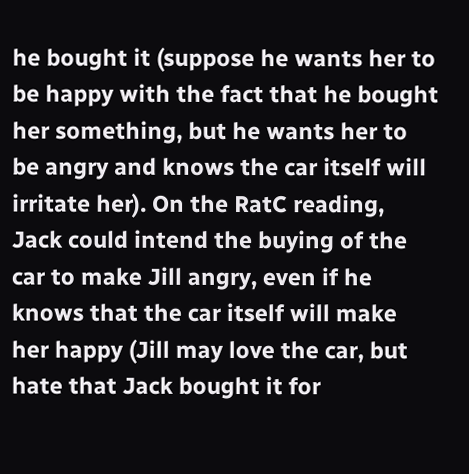he bought it (suppose he wants her to be happy with the fact that he bought her something, but he wants her to be angry and knows the car itself will irritate her). On the RatC reading, Jack could intend the buying of the car to make Jill angry, even if he knows that the car itself will make her happy (Jill may love the car, but hate that Jack bought it for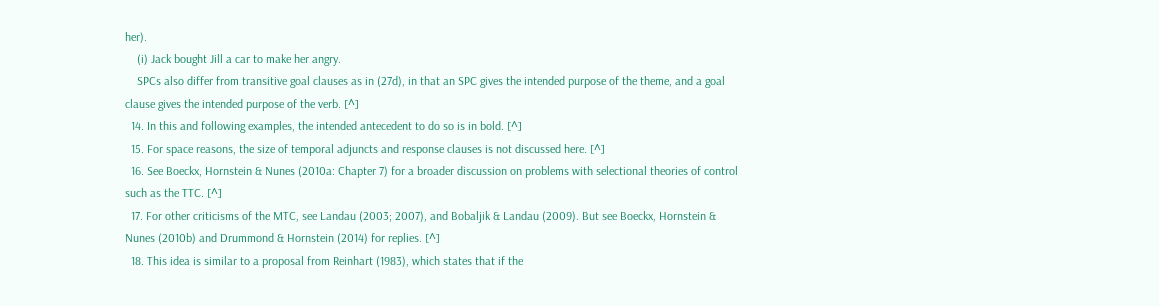her).
    (i) Jack bought Jill a car to make her angry.
    SPCs also differ from transitive goal clauses as in (27d), in that an SPC gives the intended purpose of the theme, and a goal clause gives the intended purpose of the verb. [^]
  14. In this and following examples, the intended antecedent to do so is in bold. [^]
  15. For space reasons, the size of temporal adjuncts and response clauses is not discussed here. [^]
  16. See Boeckx, Hornstein & Nunes (2010a: Chapter 7) for a broader discussion on problems with selectional theories of control such as the TTC. [^]
  17. For other criticisms of the MTC, see Landau (2003; 2007), and Bobaljik & Landau (2009). But see Boeckx, Hornstein & Nunes (2010b) and Drummond & Hornstein (2014) for replies. [^]
  18. This idea is similar to a proposal from Reinhart (1983), which states that if the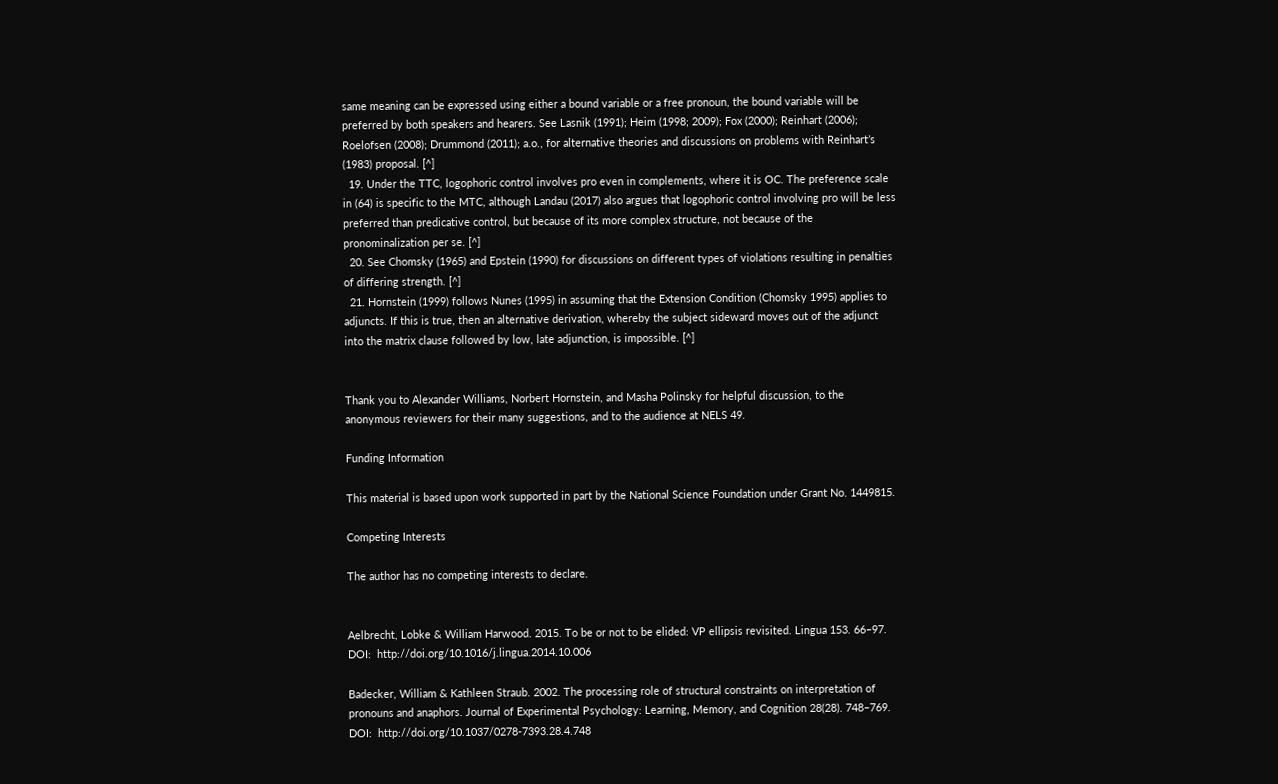same meaning can be expressed using either a bound variable or a free pronoun, the bound variable will be preferred by both speakers and hearers. See Lasnik (1991); Heim (1998; 2009); Fox (2000); Reinhart (2006); Roelofsen (2008); Drummond (2011); a.o., for alternative theories and discussions on problems with Reinhart’s (1983) proposal. [^]
  19. Under the TTC, logophoric control involves pro even in complements, where it is OC. The preference scale in (64) is specific to the MTC, although Landau (2017) also argues that logophoric control involving pro will be less preferred than predicative control, but because of its more complex structure, not because of the pronominalization per se. [^]
  20. See Chomsky (1965) and Epstein (1990) for discussions on different types of violations resulting in penalties of differing strength. [^]
  21. Hornstein (1999) follows Nunes (1995) in assuming that the Extension Condition (Chomsky 1995) applies to adjuncts. If this is true, then an alternative derivation, whereby the subject sideward moves out of the adjunct into the matrix clause followed by low, late adjunction, is impossible. [^]


Thank you to Alexander Williams, Norbert Hornstein, and Masha Polinsky for helpful discussion, to the anonymous reviewers for their many suggestions, and to the audience at NELS 49.

Funding Information

This material is based upon work supported in part by the National Science Foundation under Grant No. 1449815.

Competing Interests

The author has no competing interests to declare.


Aelbrecht, Lobke & William Harwood. 2015. To be or not to be elided: VP ellipsis revisited. Lingua 153. 66–97. DOI:  http://doi.org/10.1016/j.lingua.2014.10.006

Badecker, William & Kathleen Straub. 2002. The processing role of structural constraints on interpretation of pronouns and anaphors. Journal of Experimental Psychology: Learning, Memory, and Cognition 28(28). 748–769. DOI:  http://doi.org/10.1037/0278-7393.28.4.748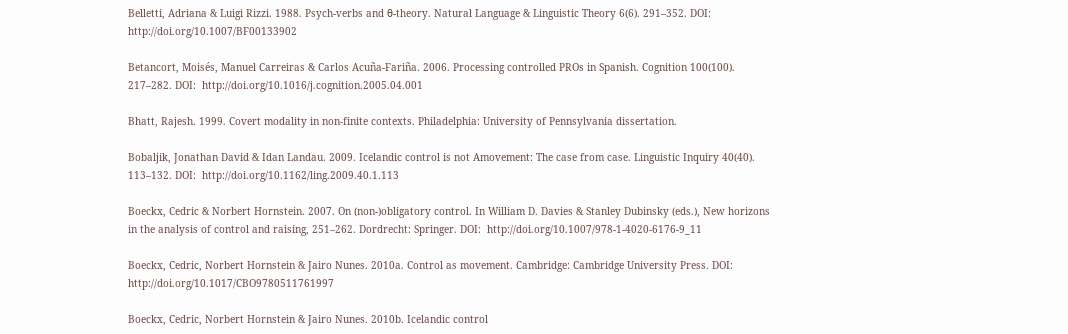Belletti, Adriana & Luigi Rizzi. 1988. Psych-verbs and θ-theory. Natural Language & Linguistic Theory 6(6). 291–352. DOI:  http://doi.org/10.1007/BF00133902

Betancort, Moisés, Manuel Carreiras & Carlos Acuña-Fariña. 2006. Processing controlled PROs in Spanish. Cognition 100(100). 217–282. DOI:  http://doi.org/10.1016/j.cognition.2005.04.001

Bhatt, Rajesh. 1999. Covert modality in non-finite contexts. Philadelphia: University of Pennsylvania dissertation.

Bobaljik, Jonathan David & Idan Landau. 2009. Icelandic control is not Amovement: The case from case. Linguistic Inquiry 40(40). 113–132. DOI:  http://doi.org/10.1162/ling.2009.40.1.113

Boeckx, Cedric & Norbert Hornstein. 2007. On (non-)obligatory control. In William D. Davies & Stanley Dubinsky (eds.), New horizons in the analysis of control and raising, 251–262. Dordrecht: Springer. DOI:  http://doi.org/10.1007/978-1-4020-6176-9_11

Boeckx, Cedric, Norbert Hornstein & Jairo Nunes. 2010a. Control as movement. Cambridge: Cambridge University Press. DOI:  http://doi.org/10.1017/CBO9780511761997

Boeckx, Cedric, Norbert Hornstein & Jairo Nunes. 2010b. Icelandic control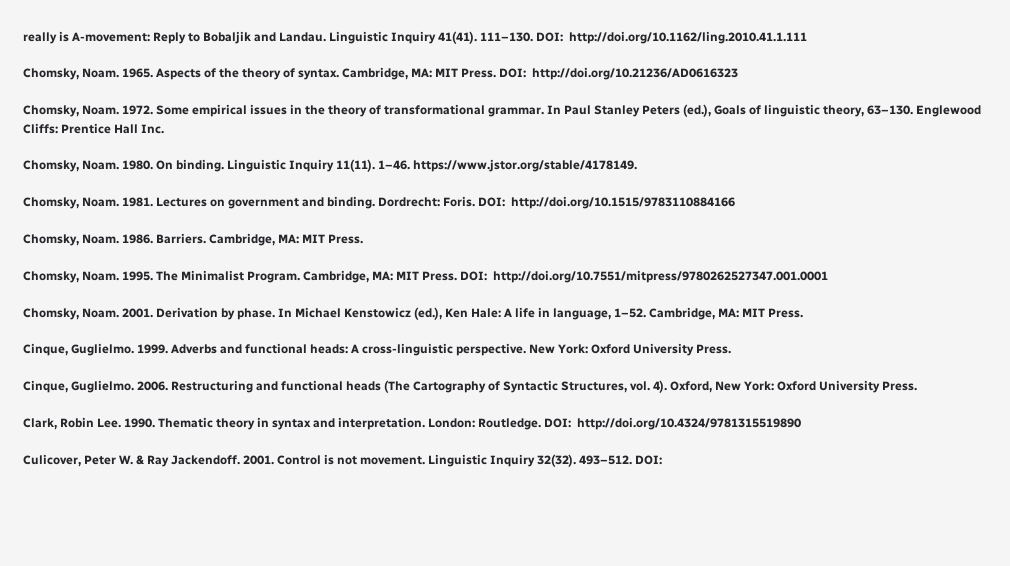really is A-movement: Reply to Bobaljik and Landau. Linguistic Inquiry 41(41). 111–130. DOI:  http://doi.org/10.1162/ling.2010.41.1.111

Chomsky, Noam. 1965. Aspects of the theory of syntax. Cambridge, MA: MIT Press. DOI:  http://doi.org/10.21236/AD0616323

Chomsky, Noam. 1972. Some empirical issues in the theory of transformational grammar. In Paul Stanley Peters (ed.), Goals of linguistic theory, 63–130. Englewood Cliffs: Prentice Hall Inc.

Chomsky, Noam. 1980. On binding. Linguistic Inquiry 11(11). 1–46. https://www.jstor.org/stable/4178149.

Chomsky, Noam. 1981. Lectures on government and binding. Dordrecht: Foris. DOI:  http://doi.org/10.1515/9783110884166

Chomsky, Noam. 1986. Barriers. Cambridge, MA: MIT Press.

Chomsky, Noam. 1995. The Minimalist Program. Cambridge, MA: MIT Press. DOI:  http://doi.org/10.7551/mitpress/9780262527347.001.0001

Chomsky, Noam. 2001. Derivation by phase. In Michael Kenstowicz (ed.), Ken Hale: A life in language, 1–52. Cambridge, MA: MIT Press.

Cinque, Guglielmo. 1999. Adverbs and functional heads: A cross-linguistic perspective. New York: Oxford University Press.

Cinque, Guglielmo. 2006. Restructuring and functional heads (The Cartography of Syntactic Structures, vol. 4). Oxford, New York: Oxford University Press.

Clark, Robin Lee. 1990. Thematic theory in syntax and interpretation. London: Routledge. DOI:  http://doi.org/10.4324/9781315519890

Culicover, Peter W. & Ray Jackendoff. 2001. Control is not movement. Linguistic Inquiry 32(32). 493–512. DOI: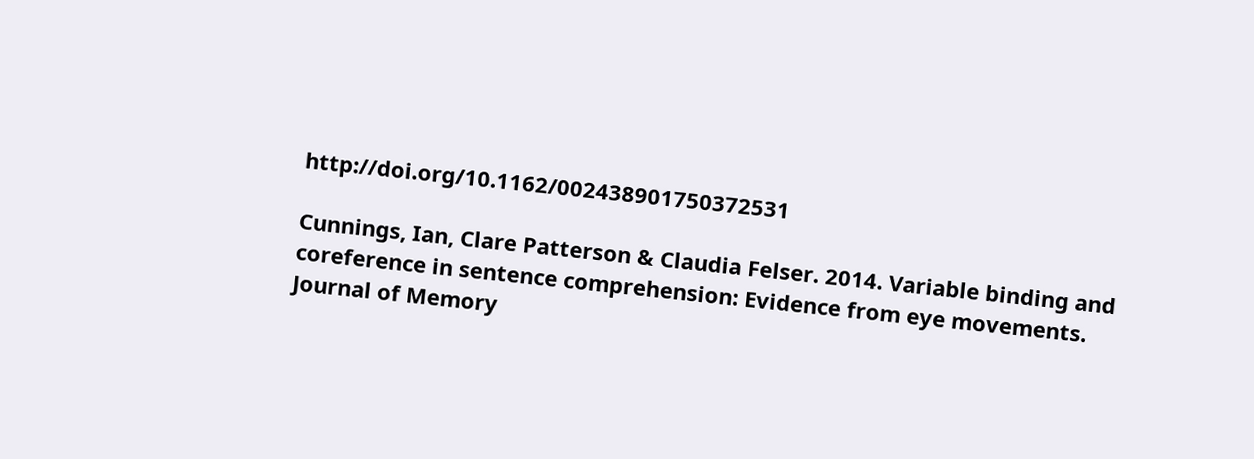http://doi.org/10.1162/002438901750372531

Cunnings, Ian, Clare Patterson & Claudia Felser. 2014. Variable binding and coreference in sentence comprehension: Evidence from eye movements. Journal of Memory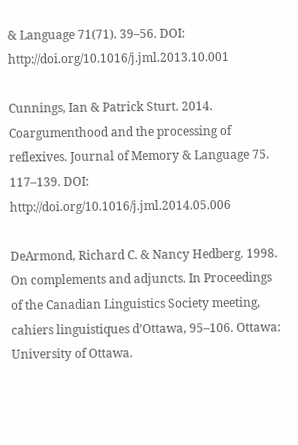& Language 71(71). 39–56. DOI:  http://doi.org/10.1016/j.jml.2013.10.001

Cunnings, Ian & Patrick Sturt. 2014. Coargumenthood and the processing of reflexives. Journal of Memory & Language 75. 117–139. DOI:  http://doi.org/10.1016/j.jml.2014.05.006

DeArmond, Richard C. & Nancy Hedberg. 1998. On complements and adjuncts. In Proceedings of the Canadian Linguistics Society meeting, cahiers linguistiques d’Ottawa, 95–106. Ottawa: University of Ottawa.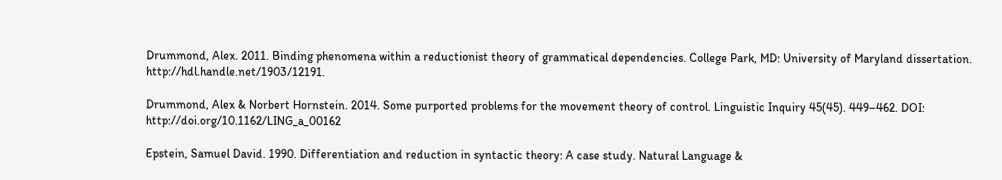Drummond, Alex. 2011. Binding phenomena within a reductionist theory of grammatical dependencies. College Park, MD: University of Maryland dissertation. http://hdl.handle.net/1903/12191.

Drummond, Alex & Norbert Hornstein. 2014. Some purported problems for the movement theory of control. Linguistic Inquiry 45(45). 449–462. DOI:  http://doi.org/10.1162/LING_a_00162

Epstein, Samuel David. 1990. Differentiation and reduction in syntactic theory: A case study. Natural Language &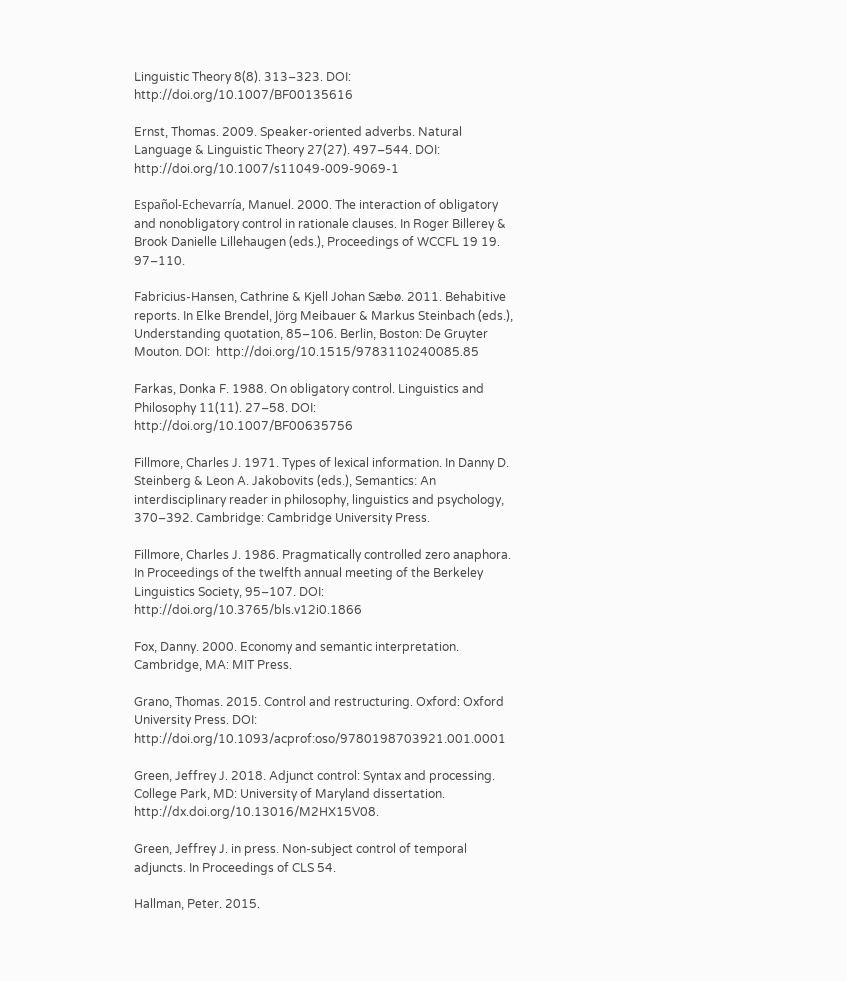Linguistic Theory 8(8). 313–323. DOI:  http://doi.org/10.1007/BF00135616

Ernst, Thomas. 2009. Speaker-oriented adverbs. Natural Language & Linguistic Theory 27(27). 497–544. DOI:  http://doi.org/10.1007/s11049-009-9069-1

Español-Echevarría, Manuel. 2000. The interaction of obligatory and nonobligatory control in rationale clauses. In Roger Billerey & Brook Danielle Lillehaugen (eds.), Proceedings of WCCFL 19 19. 97–110.

Fabricius-Hansen, Cathrine & Kjell Johan Sæbø. 2011. Behabitive reports. In Elke Brendel, Jörg Meibauer & Markus Steinbach (eds.), Understanding quotation, 85–106. Berlin, Boston: De Gruyter Mouton. DOI:  http://doi.org/10.1515/9783110240085.85

Farkas, Donka F. 1988. On obligatory control. Linguistics and Philosophy 11(11). 27–58. DOI:  http://doi.org/10.1007/BF00635756

Fillmore, Charles J. 1971. Types of lexical information. In Danny D. Steinberg & Leon A. Jakobovits (eds.), Semantics: An interdisciplinary reader in philosophy, linguistics and psychology, 370–392. Cambridge: Cambridge University Press.

Fillmore, Charles J. 1986. Pragmatically controlled zero anaphora. In Proceedings of the twelfth annual meeting of the Berkeley Linguistics Society, 95–107. DOI:  http://doi.org/10.3765/bls.v12i0.1866

Fox, Danny. 2000. Economy and semantic interpretation. Cambridge, MA: MIT Press.

Grano, Thomas. 2015. Control and restructuring. Oxford: Oxford University Press. DOI:  http://doi.org/10.1093/acprof:oso/9780198703921.001.0001

Green, Jeffrey J. 2018. Adjunct control: Syntax and processing. College Park, MD: University of Maryland dissertation. http://dx.doi.org/10.13016/M2HX15V08.

Green, Jeffrey J. in press. Non-subject control of temporal adjuncts. In Proceedings of CLS 54.

Hallman, Peter. 2015.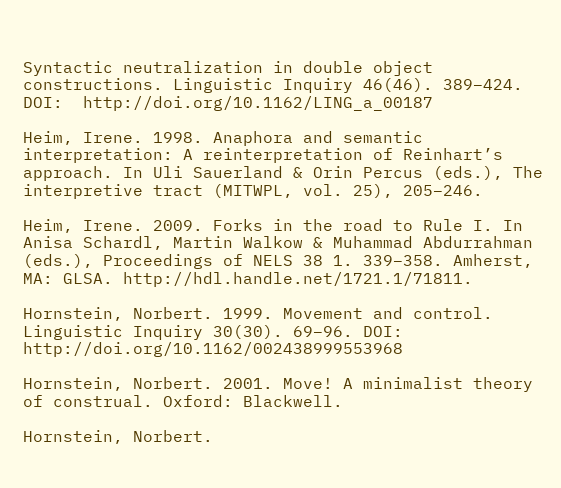Syntactic neutralization in double object constructions. Linguistic Inquiry 46(46). 389–424. DOI:  http://doi.org/10.1162/LING_a_00187

Heim, Irene. 1998. Anaphora and semantic interpretation: A reinterpretation of Reinhart’s approach. In Uli Sauerland & Orin Percus (eds.), The interpretive tract (MITWPL, vol. 25), 205–246.

Heim, Irene. 2009. Forks in the road to Rule I. In Anisa Schardl, Martin Walkow & Muhammad Abdurrahman (eds.), Proceedings of NELS 38 1. 339–358. Amherst, MA: GLSA. http://hdl.handle.net/1721.1/71811.

Hornstein, Norbert. 1999. Movement and control. Linguistic Inquiry 30(30). 69–96. DOI:  http://doi.org/10.1162/002438999553968

Hornstein, Norbert. 2001. Move! A minimalist theory of construal. Oxford: Blackwell.

Hornstein, Norbert.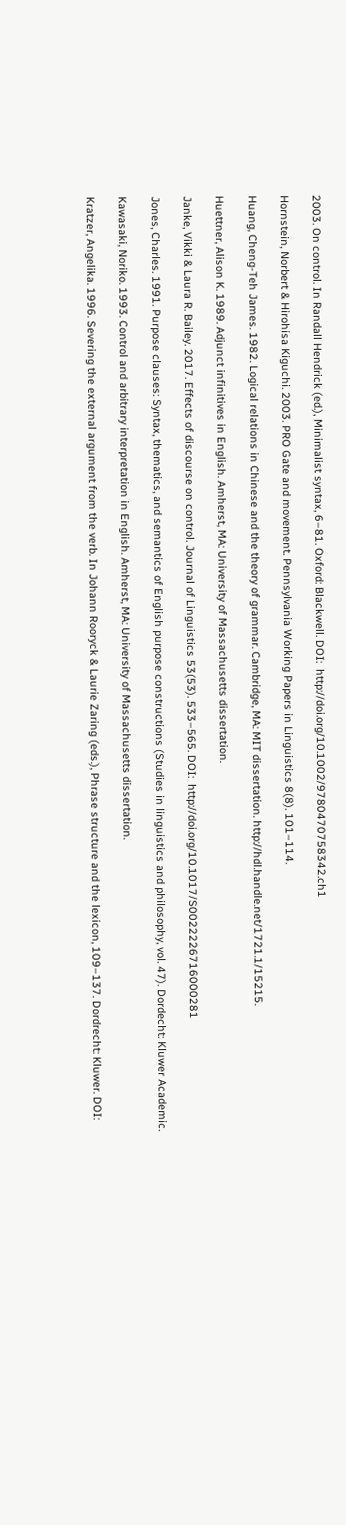2003. On control. In Randall Hendrick (ed.), Minimalist syntax, 6–81. Oxford: Blackwell. DOI:  http://doi.org/10.1002/9780470758342.ch1

Hornstein, Norbert & Hirohisa Kiguchi. 2003. PRO Gate and movement. Pennsylvania Working Papers in Linguistics 8(8). 101–114.

Huang, Cheng-Teh James. 1982. Logical relations in Chinese and the theory of grammar. Cambridge, MA: MIT dissertation. http://hdl.handle.net/1721.1/15215.

Huettner, Alison K. 1989. Adjunct infinitives in English. Amherst, MA: University of Massachusetts dissertation.

Janke, Vikki & Laura R. Bailey. 2017. Effects of discourse on control. Journal of Linguistics 53(53). 533–565. DOI:  http://doi.org/10.1017/S0022226716000281

Jones, Charles. 1991. Purpose clauses: Syntax, thematics, and semantics of English purpose constructions (Studies in linguistics and philosophy, vol. 47). Dordecht: Kluwer Academic.

Kawasaki, Noriko. 1993. Control and arbitrary interpretation in English. Amherst, MA: University of Massachusetts dissertation.

Kratzer, Angelika. 1996. Severing the external argument from the verb. In Johann Rooryck & Laurie Zaring (eds.), Phrase structure and the lexicon, 109–137. Dordrecht: Kluwer. DOI: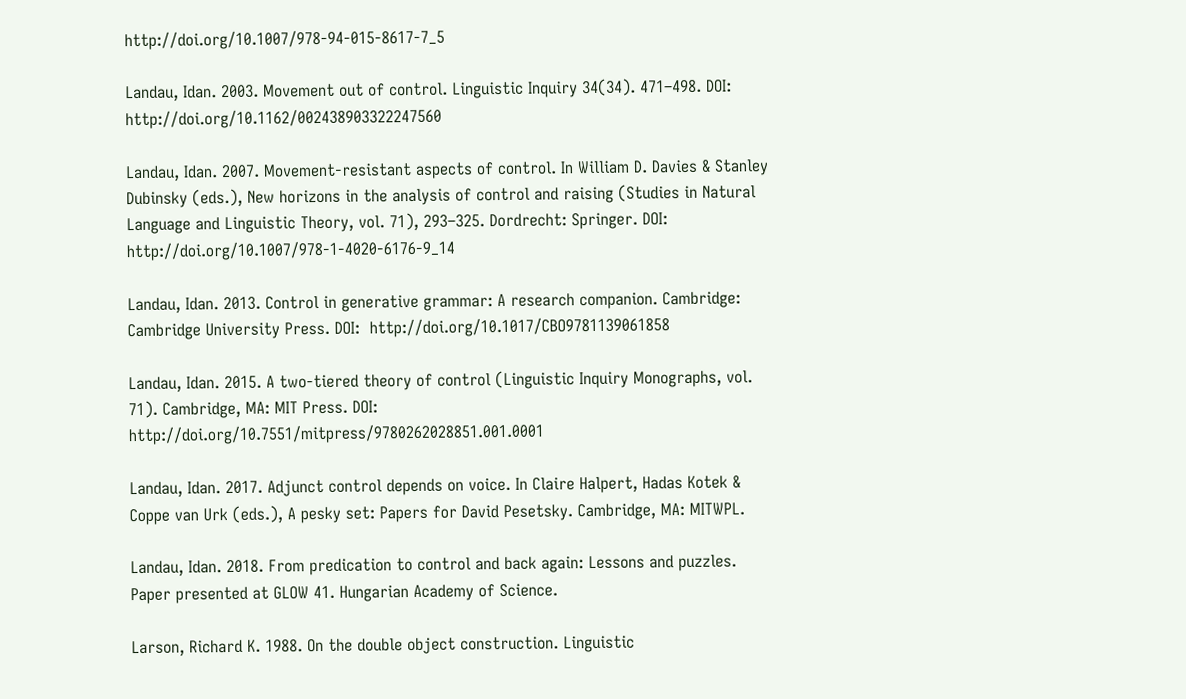http://doi.org/10.1007/978-94-015-8617-7_5

Landau, Idan. 2003. Movement out of control. Linguistic Inquiry 34(34). 471–498. DOI:  http://doi.org/10.1162/002438903322247560

Landau, Idan. 2007. Movement-resistant aspects of control. In William D. Davies & Stanley Dubinsky (eds.), New horizons in the analysis of control and raising (Studies in Natural Language and Linguistic Theory, vol. 71), 293–325. Dordrecht: Springer. DOI:  http://doi.org/10.1007/978-1-4020-6176-9_14

Landau, Idan. 2013. Control in generative grammar: A research companion. Cambridge: Cambridge University Press. DOI:  http://doi.org/10.1017/CBO9781139061858

Landau, Idan. 2015. A two-tiered theory of control (Linguistic Inquiry Monographs, vol. 71). Cambridge, MA: MIT Press. DOI:  http://doi.org/10.7551/mitpress/9780262028851.001.0001

Landau, Idan. 2017. Adjunct control depends on voice. In Claire Halpert, Hadas Kotek & Coppe van Urk (eds.), A pesky set: Papers for David Pesetsky. Cambridge, MA: MITWPL.

Landau, Idan. 2018. From predication to control and back again: Lessons and puzzles. Paper presented at GLOW 41. Hungarian Academy of Science.

Larson, Richard K. 1988. On the double object construction. Linguistic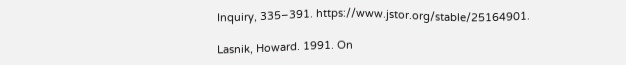Inquiry, 335–391. https://www.jstor.org/stable/25164901.

Lasnik, Howard. 1991. On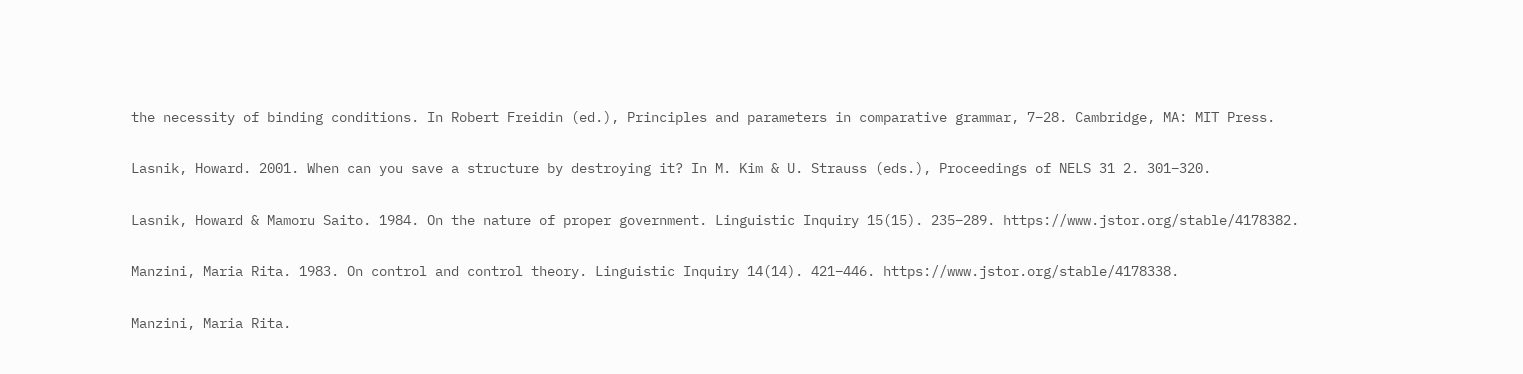the necessity of binding conditions. In Robert Freidin (ed.), Principles and parameters in comparative grammar, 7–28. Cambridge, MA: MIT Press.

Lasnik, Howard. 2001. When can you save a structure by destroying it? In M. Kim & U. Strauss (eds.), Proceedings of NELS 31 2. 301–320.

Lasnik, Howard & Mamoru Saito. 1984. On the nature of proper government. Linguistic Inquiry 15(15). 235–289. https://www.jstor.org/stable/4178382.

Manzini, Maria Rita. 1983. On control and control theory. Linguistic Inquiry 14(14). 421–446. https://www.jstor.org/stable/4178338.

Manzini, Maria Rita.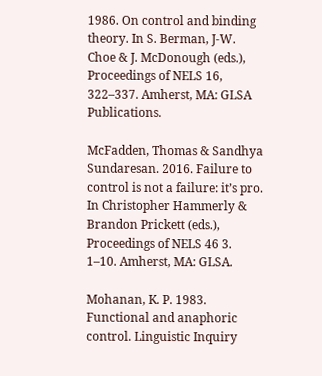1986. On control and binding theory. In S. Berman, J-W. Choe & J. McDonough (eds.), Proceedings of NELS 16, 322–337. Amherst, MA: GLSA Publications.

McFadden, Thomas & Sandhya Sundaresan. 2016. Failure to control is not a failure: it’s pro. In Christopher Hammerly & Brandon Prickett (eds.), Proceedings of NELS 46 3. 1–10. Amherst, MA: GLSA.

Mohanan, K. P. 1983. Functional and anaphoric control. Linguistic Inquiry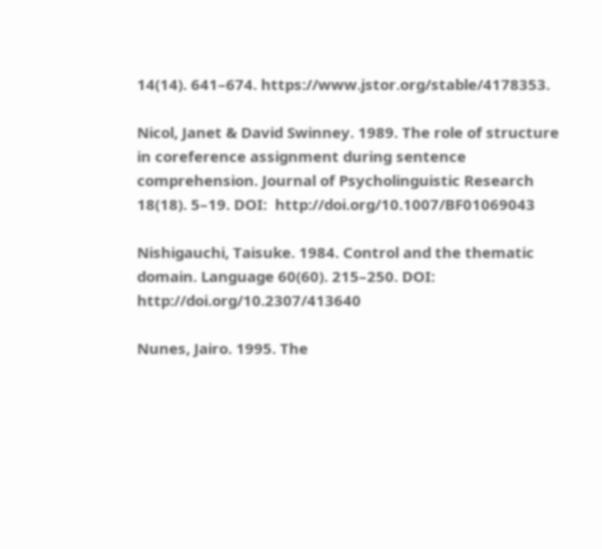14(14). 641–674. https://www.jstor.org/stable/4178353.

Nicol, Janet & David Swinney. 1989. The role of structure in coreference assignment during sentence comprehension. Journal of Psycholinguistic Research 18(18). 5–19. DOI:  http://doi.org/10.1007/BF01069043

Nishigauchi, Taisuke. 1984. Control and the thematic domain. Language 60(60). 215–250. DOI:  http://doi.org/10.2307/413640

Nunes, Jairo. 1995. The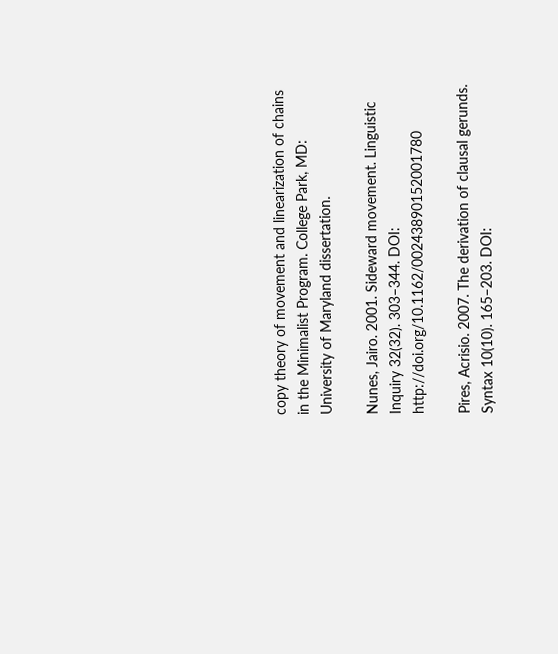copy theory of movement and linearization of chains in the Minimalist Program. College Park, MD: University of Maryland dissertation.

Nunes, Jairo. 2001. Sideward movement. Linguistic Inquiry 32(32). 303–344. DOI:  http://doi.org/10.1162/00243890152001780

Pires, Acrisio. 2007. The derivation of clausal gerunds. Syntax 10(10). 165–203. DOI: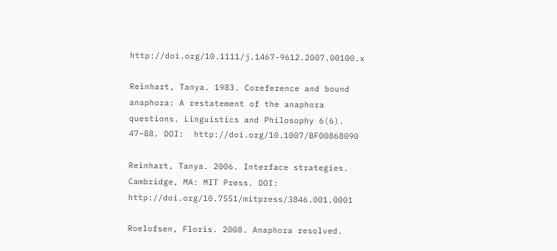http://doi.org/10.1111/j.1467-9612.2007.00100.x

Reinhart, Tanya. 1983. Coreference and bound anaphora: A restatement of the anaphora questions. Linguistics and Philosophy 6(6). 47–88. DOI:  http://doi.org/10.1007/BF00868090

Reinhart, Tanya. 2006. Interface strategies. Cambridge, MA: MIT Press. DOI:  http://doi.org/10.7551/mitpress/3846.001.0001

Roelofsen, Floris. 2008. Anaphora resolved.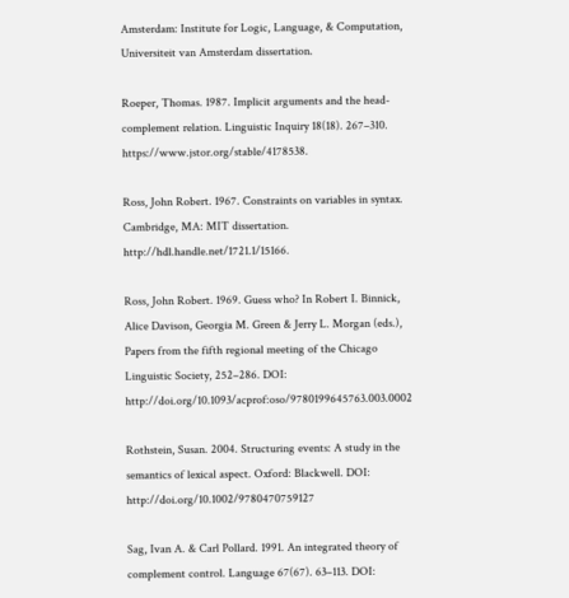Amsterdam: Institute for Logic, Language, & Computation, Universiteit van Amsterdam dissertation.

Roeper, Thomas. 1987. Implicit arguments and the head-complement relation. Linguistic Inquiry 18(18). 267–310. https://www.jstor.org/stable/4178538.

Ross, John Robert. 1967. Constraints on variables in syntax. Cambridge, MA: MIT dissertation. http://hdl.handle.net/1721.1/15166.

Ross, John Robert. 1969. Guess who? In Robert I. Binnick, Alice Davison, Georgia M. Green & Jerry L. Morgan (eds.), Papers from the fifth regional meeting of the Chicago Linguistic Society, 252–286. DOI:  http://doi.org/10.1093/acprof:oso/9780199645763.003.0002

Rothstein, Susan. 2004. Structuring events: A study in the semantics of lexical aspect. Oxford: Blackwell. DOI:  http://doi.org/10.1002/9780470759127

Sag, Ivan A. & Carl Pollard. 1991. An integrated theory of complement control. Language 67(67). 63–113. DOI: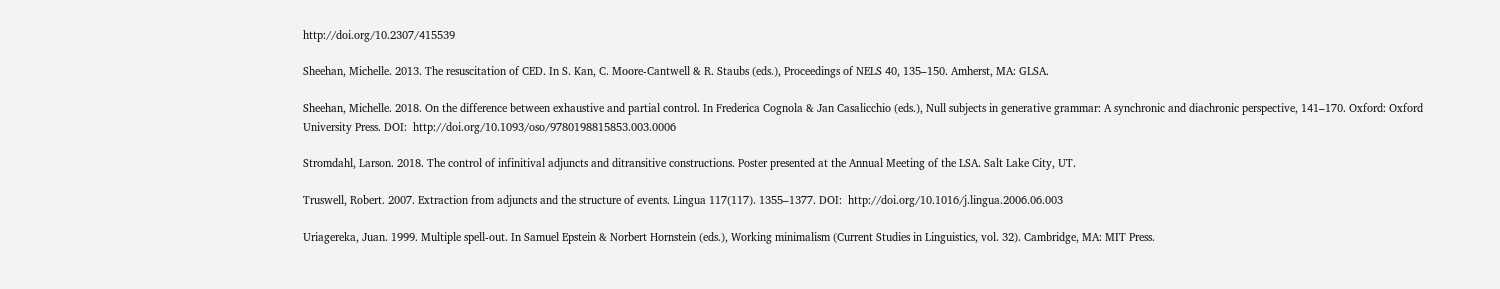http://doi.org/10.2307/415539

Sheehan, Michelle. 2013. The resuscitation of CED. In S. Kan, C. Moore-Cantwell & R. Staubs (eds.), Proceedings of NELS 40, 135–150. Amherst, MA: GLSA.

Sheehan, Michelle. 2018. On the difference between exhaustive and partial control. In Frederica Cognola & Jan Casalicchio (eds.), Null subjects in generative grammar: A synchronic and diachronic perspective, 141–170. Oxford: Oxford University Press. DOI:  http://doi.org/10.1093/oso/9780198815853.003.0006

Stromdahl, Larson. 2018. The control of infinitival adjuncts and ditransitive constructions. Poster presented at the Annual Meeting of the LSA. Salt Lake City, UT.

Truswell, Robert. 2007. Extraction from adjuncts and the structure of events. Lingua 117(117). 1355–1377. DOI:  http://doi.org/10.1016/j.lingua.2006.06.003

Uriagereka, Juan. 1999. Multiple spell-out. In Samuel Epstein & Norbert Hornstein (eds.), Working minimalism (Current Studies in Linguistics, vol. 32). Cambridge, MA: MIT Press.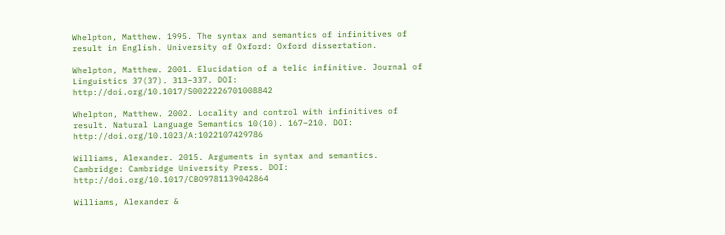Whelpton, Matthew. 1995. The syntax and semantics of infinitives of result in English. University of Oxford: Oxford dissertation.

Whelpton, Matthew. 2001. Elucidation of a telic infinitive. Journal of Linguistics 37(37). 313–337. DOI:  http://doi.org/10.1017/S0022226701008842

Whelpton, Matthew. 2002. Locality and control with infinitives of result. Natural Language Semantics 10(10). 167–210. DOI:  http://doi.org/10.1023/A:1022107429786

Williams, Alexander. 2015. Arguments in syntax and semantics. Cambridge: Cambridge University Press. DOI:  http://doi.org/10.1017/CBO9781139042864

Williams, Alexander &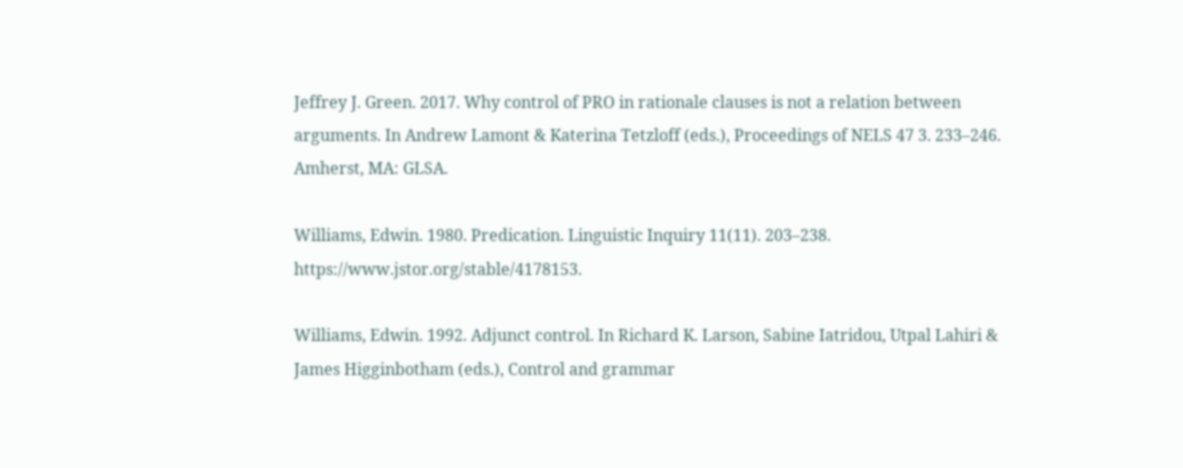Jeffrey J. Green. 2017. Why control of PRO in rationale clauses is not a relation between arguments. In Andrew Lamont & Katerina Tetzloff (eds.), Proceedings of NELS 47 3. 233–246. Amherst, MA: GLSA.

Williams, Edwin. 1980. Predication. Linguistic Inquiry 11(11). 203–238. https://www.jstor.org/stable/4178153.

Williams, Edwin. 1992. Adjunct control. In Richard K. Larson, Sabine Iatridou, Utpal Lahiri & James Higginbotham (eds.), Control and grammar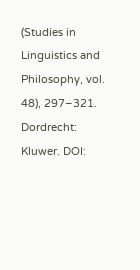(Studies in Linguistics and Philosophy, vol. 48), 297–321. Dordrecht: Kluwer. DOI: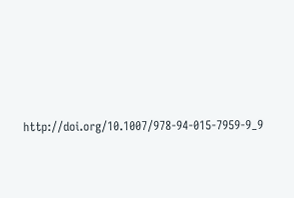http://doi.org/10.1007/978-94-015-7959-9_9